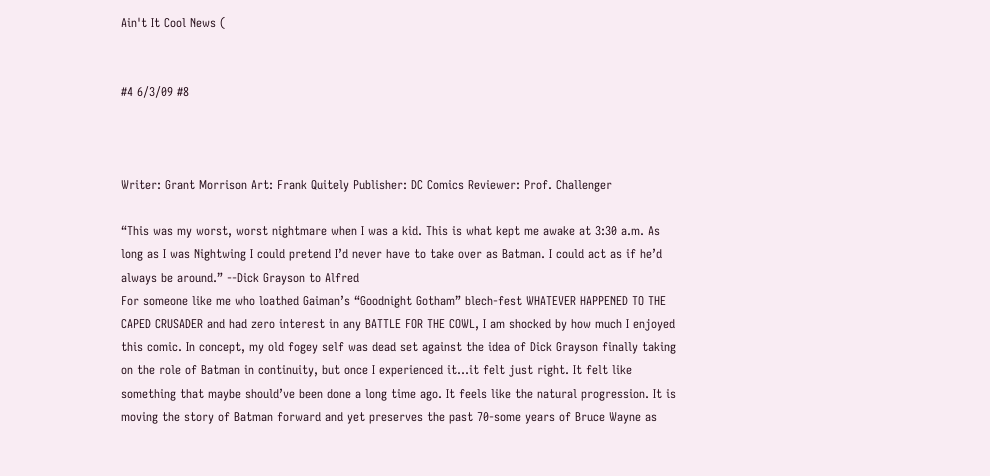Ain't It Cool News (


#4 6/3/09 #8



Writer: Grant Morrison Art: Frank Quitely Publisher: DC Comics Reviewer: Prof. Challenger

“This was my worst, worst nightmare when I was a kid. This is what kept me awake at 3:30 a.m. As long as I was Nightwing I could pretend I’d never have to take over as Batman. I could act as if he’d always be around.” --Dick Grayson to Alfred
For someone like me who loathed Gaiman’s “Goodnight Gotham” blech-fest WHATEVER HAPPENED TO THE CAPED CRUSADER and had zero interest in any BATTLE FOR THE COWL, I am shocked by how much I enjoyed this comic. In concept, my old fogey self was dead set against the idea of Dick Grayson finally taking on the role of Batman in continuity, but once I experienced it…it felt just right. It felt like something that maybe should’ve been done a long time ago. It feels like the natural progression. It is moving the story of Batman forward and yet preserves the past 70-some years of Bruce Wayne as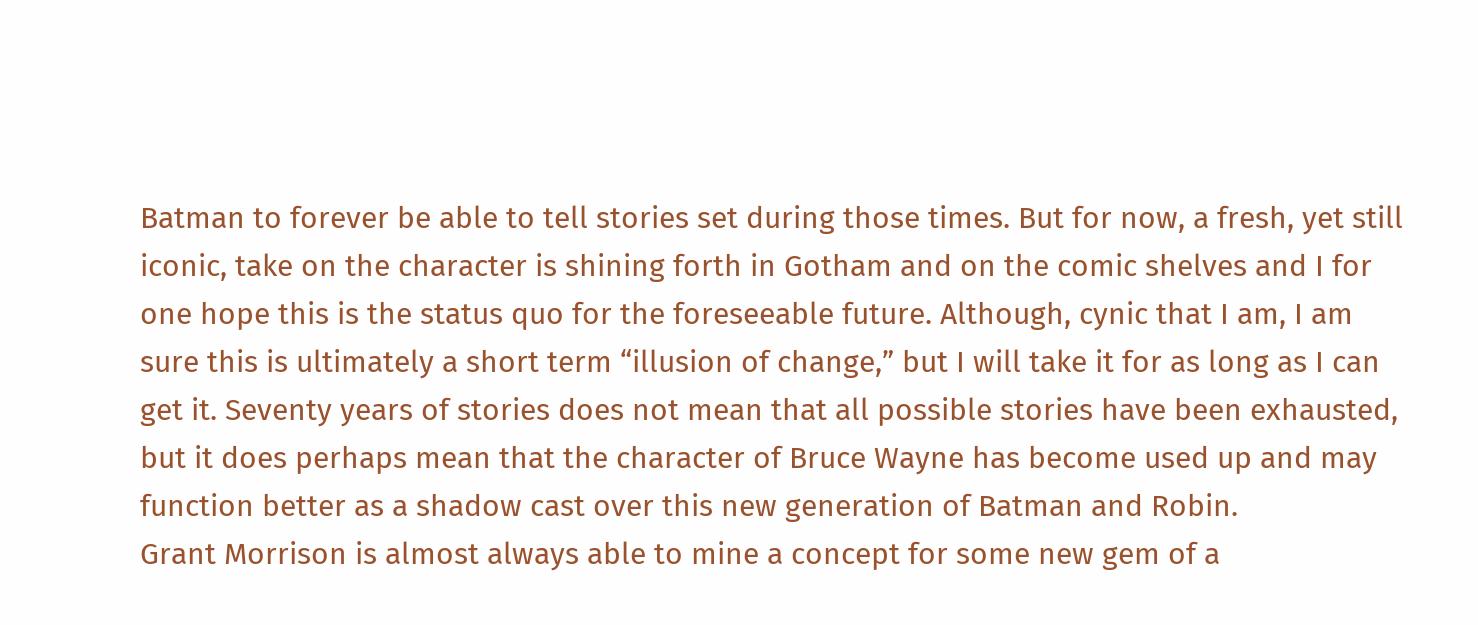Batman to forever be able to tell stories set during those times. But for now, a fresh, yet still iconic, take on the character is shining forth in Gotham and on the comic shelves and I for one hope this is the status quo for the foreseeable future. Although, cynic that I am, I am sure this is ultimately a short term “illusion of change,” but I will take it for as long as I can get it. Seventy years of stories does not mean that all possible stories have been exhausted, but it does perhaps mean that the character of Bruce Wayne has become used up and may function better as a shadow cast over this new generation of Batman and Robin.
Grant Morrison is almost always able to mine a concept for some new gem of a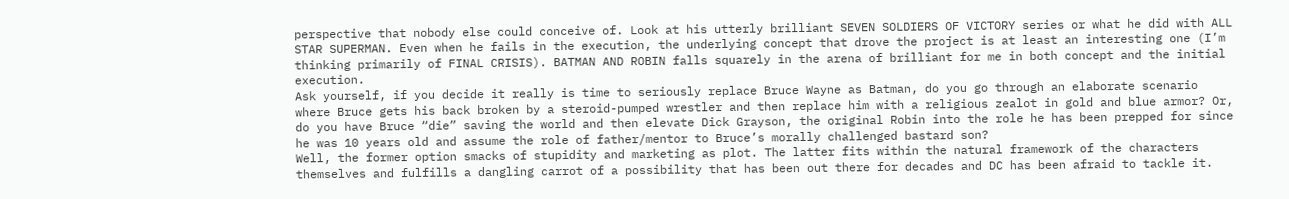perspective that nobody else could conceive of. Look at his utterly brilliant SEVEN SOLDIERS OF VICTORY series or what he did with ALL STAR SUPERMAN. Even when he fails in the execution, the underlying concept that drove the project is at least an interesting one (I’m thinking primarily of FINAL CRISIS). BATMAN AND ROBIN falls squarely in the arena of brilliant for me in both concept and the initial execution.
Ask yourself, if you decide it really is time to seriously replace Bruce Wayne as Batman, do you go through an elaborate scenario where Bruce gets his back broken by a steroid-pumped wrestler and then replace him with a religious zealot in gold and blue armor? Or, do you have Bruce “die” saving the world and then elevate Dick Grayson, the original Robin into the role he has been prepped for since he was 10 years old and assume the role of father/mentor to Bruce’s morally challenged bastard son?
Well, the former option smacks of stupidity and marketing as plot. The latter fits within the natural framework of the characters themselves and fulfills a dangling carrot of a possibility that has been out there for decades and DC has been afraid to tackle it.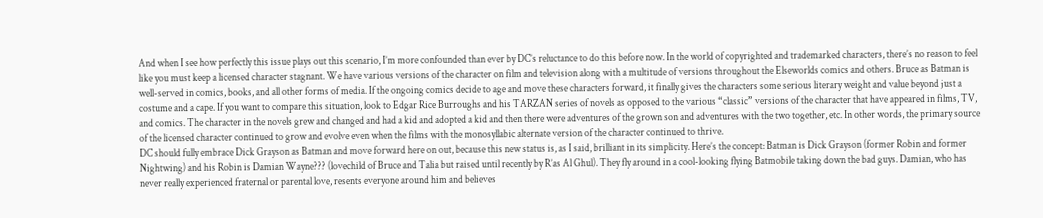And when I see how perfectly this issue plays out this scenario, I’m more confounded than ever by DC’s reluctance to do this before now. In the world of copyrighted and trademarked characters, there’s no reason to feel like you must keep a licensed character stagnant. We have various versions of the character on film and television along with a multitude of versions throughout the Elseworlds comics and others. Bruce as Batman is well-served in comics, books, and all other forms of media. If the ongoing comics decide to age and move these characters forward, it finally gives the characters some serious literary weight and value beyond just a costume and a cape. If you want to compare this situation, look to Edgar Rice Burroughs and his TARZAN series of novels as opposed to the various “classic” versions of the character that have appeared in films, TV, and comics. The character in the novels grew and changed and had a kid and adopted a kid and then there were adventures of the grown son and adventures with the two together, etc. In other words, the primary source of the licensed character continued to grow and evolve even when the films with the monosyllabic alternate version of the character continued to thrive.
DC should fully embrace Dick Grayson as Batman and move forward here on out, because this new status is, as I said, brilliant in its simplicity. Here’s the concept: Batman is Dick Grayson (former Robin and former Nightwing) and his Robin is Damian Wayne??? (lovechild of Bruce and Talia but raised until recently by R’as Al Ghul). They fly around in a cool-looking flying Batmobile taking down the bad guys. Damian, who has never really experienced fraternal or parental love, resents everyone around him and believes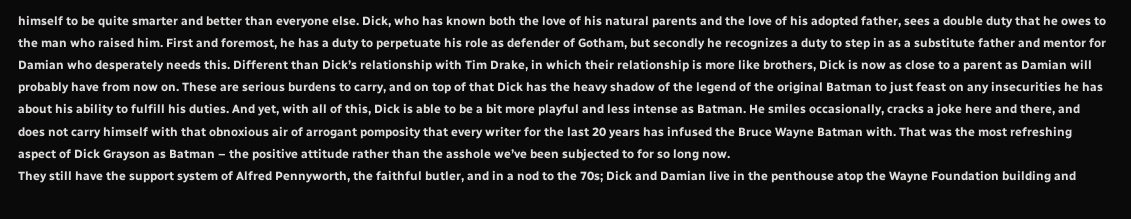himself to be quite smarter and better than everyone else. Dick, who has known both the love of his natural parents and the love of his adopted father, sees a double duty that he owes to the man who raised him. First and foremost, he has a duty to perpetuate his role as defender of Gotham, but secondly he recognizes a duty to step in as a substitute father and mentor for Damian who desperately needs this. Different than Dick’s relationship with Tim Drake, in which their relationship is more like brothers, Dick is now as close to a parent as Damian will probably have from now on. These are serious burdens to carry, and on top of that Dick has the heavy shadow of the legend of the original Batman to just feast on any insecurities he has about his ability to fulfill his duties. And yet, with all of this, Dick is able to be a bit more playful and less intense as Batman. He smiles occasionally, cracks a joke here and there, and does not carry himself with that obnoxious air of arrogant pomposity that every writer for the last 20 years has infused the Bruce Wayne Batman with. That was the most refreshing aspect of Dick Grayson as Batman – the positive attitude rather than the asshole we’ve been subjected to for so long now.
They still have the support system of Alfred Pennyworth, the faithful butler, and in a nod to the 70s; Dick and Damian live in the penthouse atop the Wayne Foundation building and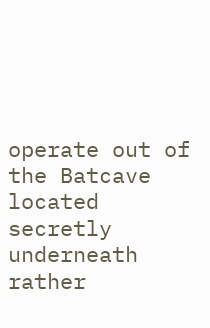operate out of the Batcave located secretly underneath rather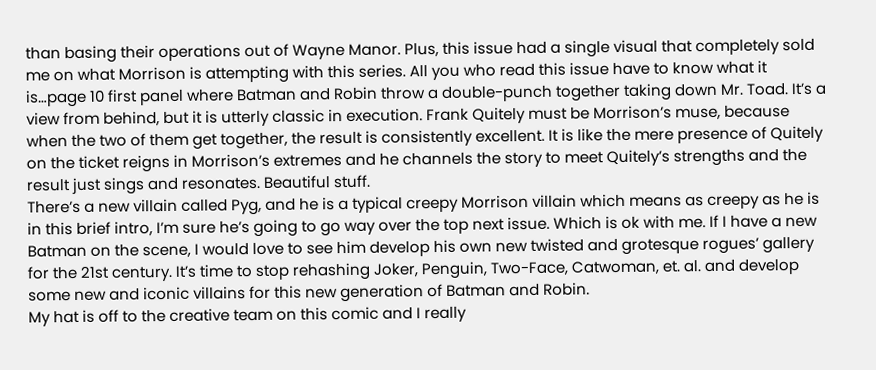than basing their operations out of Wayne Manor. Plus, this issue had a single visual that completely sold me on what Morrison is attempting with this series. All you who read this issue have to know what it is…page 10 first panel where Batman and Robin throw a double-punch together taking down Mr. Toad. It’s a view from behind, but it is utterly classic in execution. Frank Quitely must be Morrison’s muse, because when the two of them get together, the result is consistently excellent. It is like the mere presence of Quitely on the ticket reigns in Morrison’s extremes and he channels the story to meet Quitely’s strengths and the result just sings and resonates. Beautiful stuff.
There’s a new villain called Pyg, and he is a typical creepy Morrison villain which means as creepy as he is in this brief intro, I’m sure he’s going to go way over the top next issue. Which is ok with me. If I have a new Batman on the scene, I would love to see him develop his own new twisted and grotesque rogues’ gallery for the 21st century. It’s time to stop rehashing Joker, Penguin, Two-Face, Catwoman, et. al. and develop some new and iconic villains for this new generation of Batman and Robin.
My hat is off to the creative team on this comic and I really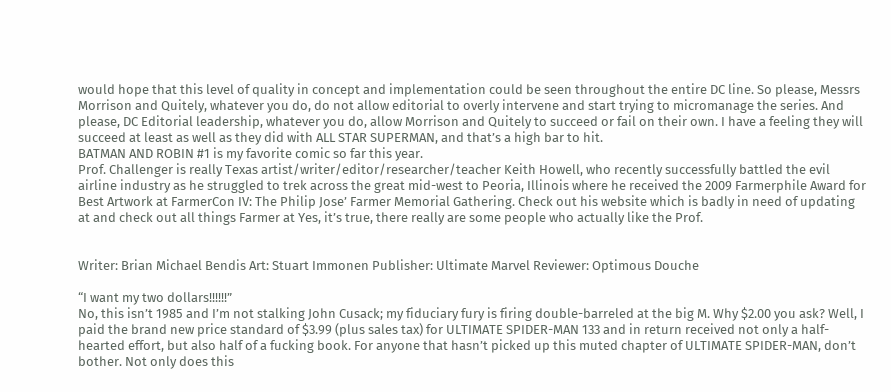would hope that this level of quality in concept and implementation could be seen throughout the entire DC line. So please, Messrs Morrison and Quitely, whatever you do, do not allow editorial to overly intervene and start trying to micromanage the series. And please, DC Editorial leadership, whatever you do, allow Morrison and Quitely to succeed or fail on their own. I have a feeling they will succeed at least as well as they did with ALL STAR SUPERMAN, and that’s a high bar to hit.
BATMAN AND ROBIN #1 is my favorite comic so far this year.
Prof. Challenger is really Texas artist/writer/editor/researcher/teacher Keith Howell, who recently successfully battled the evil airline industry as he struggled to trek across the great mid-west to Peoria, Illinois where he received the 2009 Farmerphile Award for Best Artwork at FarmerCon IV: The Philip Jose’ Farmer Memorial Gathering. Check out his website which is badly in need of updating at and check out all things Farmer at Yes, it’s true, there really are some people who actually like the Prof.


Writer: Brian Michael Bendis Art: Stuart Immonen Publisher: Ultimate Marvel Reviewer: Optimous Douche

“I want my two dollars!!!!!!”
No, this isn’t 1985 and I’m not stalking John Cusack; my fiduciary fury is firing double-barreled at the big M. Why $2.00 you ask? Well, I paid the brand new price standard of $3.99 (plus sales tax) for ULTIMATE SPIDER-MAN 133 and in return received not only a half-hearted effort, but also half of a fucking book. For anyone that hasn’t picked up this muted chapter of ULTIMATE SPIDER-MAN, don’t bother. Not only does this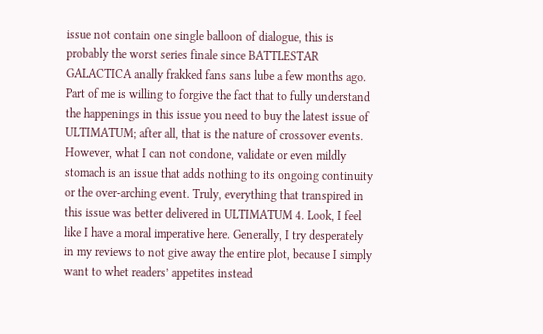issue not contain one single balloon of dialogue, this is probably the worst series finale since BATTLESTAR GALACTICA anally frakked fans sans lube a few months ago.
Part of me is willing to forgive the fact that to fully understand the happenings in this issue you need to buy the latest issue of ULTIMATUM; after all, that is the nature of crossover events. However, what I can not condone, validate or even mildly stomach is an issue that adds nothing to its ongoing continuity or the over-arching event. Truly, everything that transpired in this issue was better delivered in ULTIMATUM 4. Look, I feel like I have a moral imperative here. Generally, I try desperately in my reviews to not give away the entire plot, because I simply want to whet readers’ appetites instead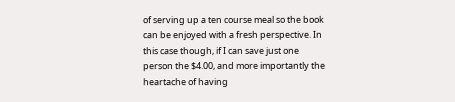of serving up a ten course meal so the book can be enjoyed with a fresh perspective. In this case though, if I can save just one person the $4.00, and more importantly the heartache of having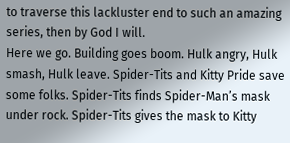to traverse this lackluster end to such an amazing series, then by God I will.
Here we go. Building goes boom. Hulk angry, Hulk smash, Hulk leave. Spider-Tits and Kitty Pride save some folks. Spider-Tits finds Spider-Man’s mask under rock. Spider-Tits gives the mask to Kitty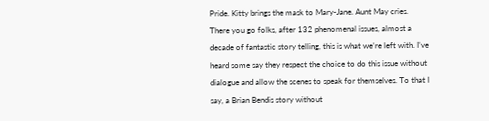Pride. Kitty brings the mask to Mary-Jane. Aunt May cries.
There you go folks, after 132 phenomenal issues, almost a decade of fantastic story telling, this is what we’re left with. I’ve heard some say they respect the choice to do this issue without dialogue and allow the scenes to speak for themselves. To that I say, a Brian Bendis story without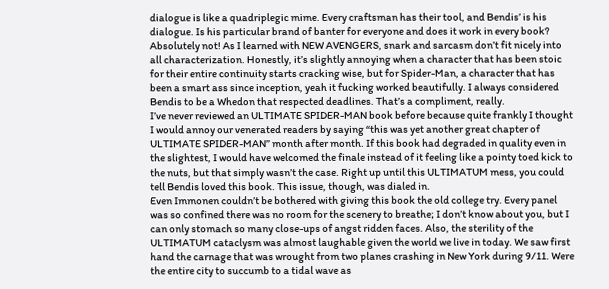dialogue is like a quadriplegic mime. Every craftsman has their tool, and Bendis’ is his dialogue. Is his particular brand of banter for everyone and does it work in every book? Absolutely not! As I learned with NEW AVENGERS, snark and sarcasm don’t fit nicely into all characterization. Honestly, it’s slightly annoying when a character that has been stoic for their entire continuity starts cracking wise, but for Spider-Man, a character that has been a smart ass since inception, yeah it fucking worked beautifully. I always considered Bendis to be a Whedon that respected deadlines. That’s a compliment, really.
I’ve never reviewed an ULTIMATE SPIDER-MAN book before because quite frankly I thought I would annoy our venerated readers by saying “this was yet another great chapter of ULTIMATE SPIDER-MAN” month after month. If this book had degraded in quality even in the slightest, I would have welcomed the finale instead of it feeling like a pointy toed kick to the nuts, but that simply wasn’t the case. Right up until this ULTIMATUM mess, you could tell Bendis loved this book. This issue, though, was dialed in.
Even Immonen couldn’t be bothered with giving this book the old college try. Every panel was so confined there was no room for the scenery to breathe; I don’t know about you, but I can only stomach so many close-ups of angst ridden faces. Also, the sterility of the ULTIMATUM cataclysm was almost laughable given the world we live in today. We saw first hand the carnage that was wrought from two planes crashing in New York during 9/11. Were the entire city to succumb to a tidal wave as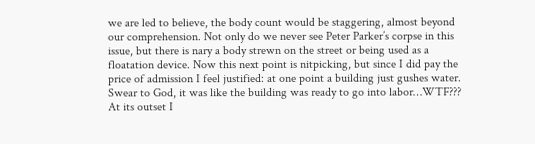we are led to believe, the body count would be staggering, almost beyond our comprehension. Not only do we never see Peter Parker’s corpse in this issue, but there is nary a body strewn on the street or being used as a floatation device. Now this next point is nitpicking, but since I did pay the price of admission I feel justified: at one point a building just gushes water. Swear to God, it was like the building was ready to go into labor…WTF???
At its outset I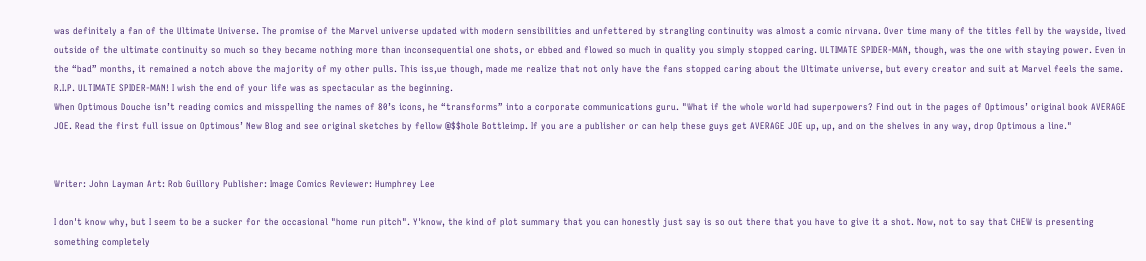was definitely a fan of the Ultimate Universe. The promise of the Marvel universe updated with modern sensibilities and unfettered by strangling continuity was almost a comic nirvana. Over time many of the titles fell by the wayside, lived outside of the ultimate continuity so much so they became nothing more than inconsequential one shots, or ebbed and flowed so much in quality you simply stopped caring. ULTIMATE SPIDER-MAN, though, was the one with staying power. Even in the “bad” months, it remained a notch above the majority of my other pulls. This iss,ue though, made me realize that not only have the fans stopped caring about the Ultimate universe, but every creator and suit at Marvel feels the same. R.I.P. ULTIMATE SPIDER-MAN! I wish the end of your life was as spectacular as the beginning.
When Optimous Douche isn’t reading comics and misspelling the names of 80’s icons, he “transforms” into a corporate communications guru. "What if the whole world had superpowers? Find out in the pages of Optimous’ original book AVERAGE JOE. Read the first full issue on Optimous’ New Blog and see original sketches by fellow @$$hole Bottleimp. If you are a publisher or can help these guys get AVERAGE JOE up, up, and on the shelves in any way, drop Optimous a line."


Writer: John Layman Art: Rob Guillory Publisher: Image Comics Reviewer: Humphrey Lee

I don't know why, but I seem to be a sucker for the occasional "home run pitch". Y'know, the kind of plot summary that you can honestly just say is so out there that you have to give it a shot. Now, not to say that CHEW is presenting something completely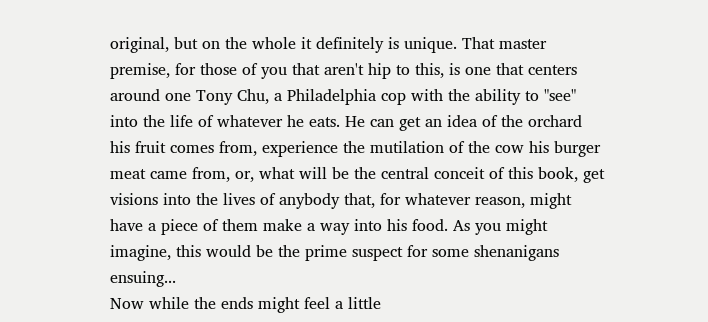original, but on the whole it definitely is unique. That master premise, for those of you that aren't hip to this, is one that centers around one Tony Chu, a Philadelphia cop with the ability to "see" into the life of whatever he eats. He can get an idea of the orchard his fruit comes from, experience the mutilation of the cow his burger meat came from, or, what will be the central conceit of this book, get visions into the lives of anybody that, for whatever reason, might have a piece of them make a way into his food. As you might imagine, this would be the prime suspect for some shenanigans ensuing...
Now while the ends might feel a little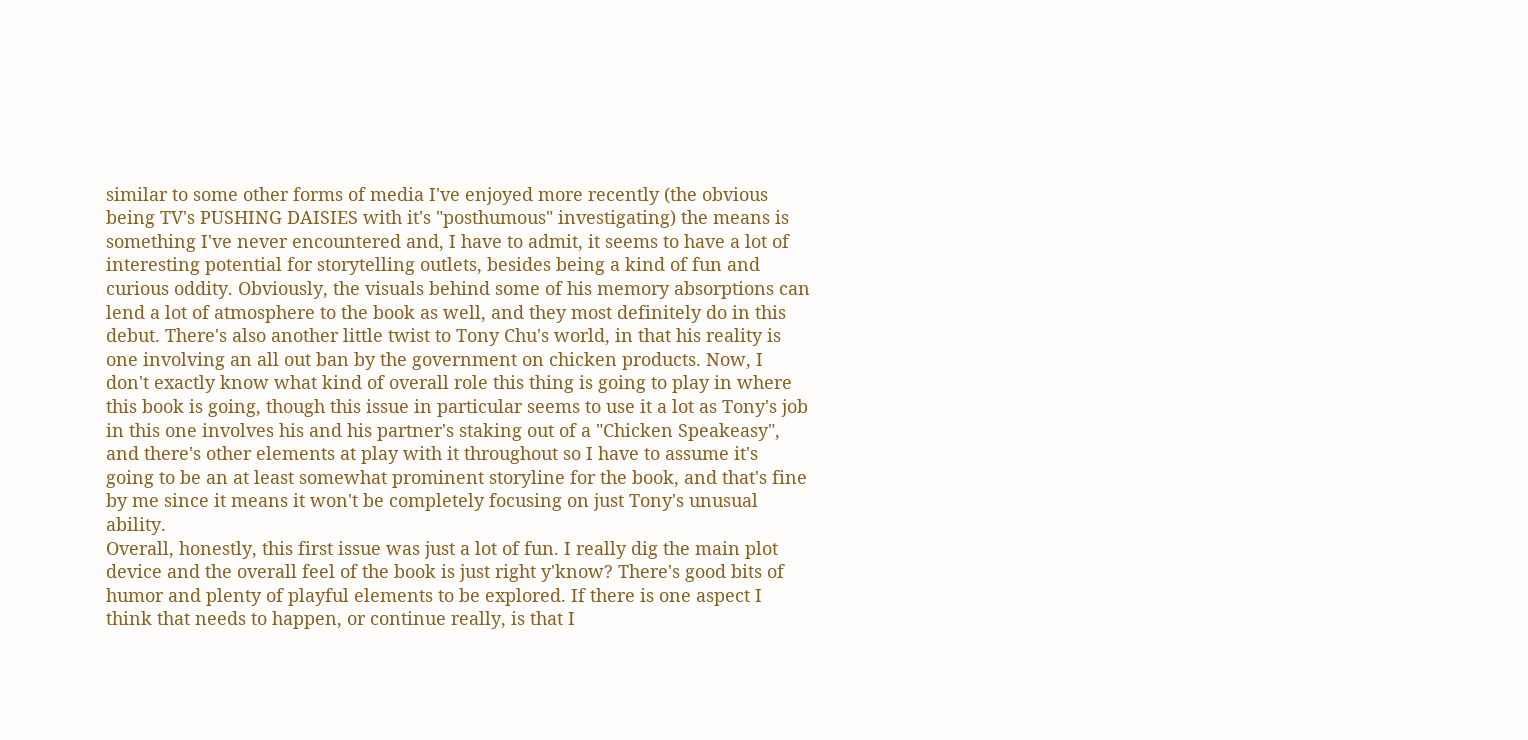similar to some other forms of media I've enjoyed more recently (the obvious being TV's PUSHING DAISIES with it's "posthumous" investigating) the means is something I've never encountered and, I have to admit, it seems to have a lot of interesting potential for storytelling outlets, besides being a kind of fun and curious oddity. Obviously, the visuals behind some of his memory absorptions can lend a lot of atmosphere to the book as well, and they most definitely do in this debut. There's also another little twist to Tony Chu's world, in that his reality is one involving an all out ban by the government on chicken products. Now, I don't exactly know what kind of overall role this thing is going to play in where this book is going, though this issue in particular seems to use it a lot as Tony's job in this one involves his and his partner's staking out of a "Chicken Speakeasy", and there's other elements at play with it throughout so I have to assume it's going to be an at least somewhat prominent storyline for the book, and that's fine by me since it means it won't be completely focusing on just Tony's unusual ability.
Overall, honestly, this first issue was just a lot of fun. I really dig the main plot device and the overall feel of the book is just right y'know? There's good bits of humor and plenty of playful elements to be explored. If there is one aspect I think that needs to happen, or continue really, is that I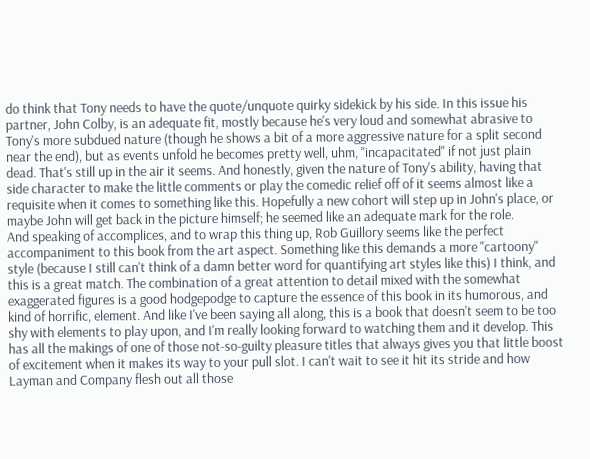do think that Tony needs to have the quote/unquote quirky sidekick by his side. In this issue his partner, John Colby, is an adequate fit, mostly because he's very loud and somewhat abrasive to Tony's more subdued nature (though he shows a bit of a more aggressive nature for a split second near the end), but as events unfold he becomes pretty well, uhm, "incapacitated" if not just plain dead. That's still up in the air it seems. And honestly, given the nature of Tony's ability, having that side character to make the little comments or play the comedic relief off of it seems almost like a requisite when it comes to something like this. Hopefully a new cohort will step up in John's place, or maybe John will get back in the picture himself; he seemed like an adequate mark for the role.
And speaking of accomplices, and to wrap this thing up, Rob Guillory seems like the perfect accompaniment to this book from the art aspect. Something like this demands a more "cartoony" style (because I still can't think of a damn better word for quantifying art styles like this) I think, and this is a great match. The combination of a great attention to detail mixed with the somewhat exaggerated figures is a good hodgepodge to capture the essence of this book in its humorous, and kind of horrific, element. And like I've been saying all along, this is a book that doesn't seem to be too shy with elements to play upon, and I'm really looking forward to watching them and it develop. This has all the makings of one of those not-so-guilty pleasure titles that always gives you that little boost of excitement when it makes its way to your pull slot. I can't wait to see it hit its stride and how Layman and Company flesh out all those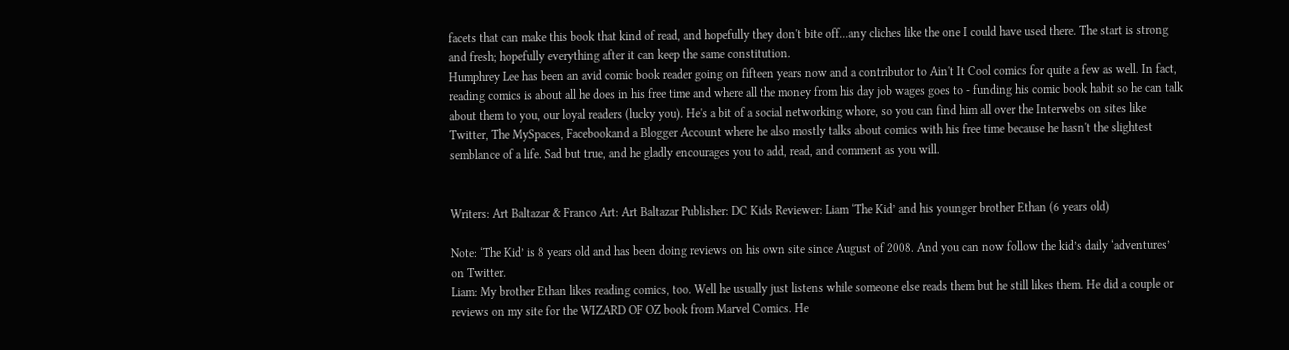facets that can make this book that kind of read, and hopefully they don't bite off...any cliches like the one I could have used there. The start is strong and fresh; hopefully everything after it can keep the same constitution.
Humphrey Lee has been an avid comic book reader going on fifteen years now and a contributor to Ain't It Cool comics for quite a few as well. In fact, reading comics is about all he does in his free time and where all the money from his day job wages goes to - funding his comic book habit so he can talk about them to you, our loyal readers (lucky you). He's a bit of a social networking whore, so you can find him all over the Interwebs on sites like Twitter, The MySpaces, Facebookand a Blogger Account where he also mostly talks about comics with his free time because he hasn't the slightest semblance of a life. Sad but true, and he gladly encourages you to add, read, and comment as you will.


Writers: Art Baltazar & Franco Art: Art Baltazar Publisher: DC Kids Reviewer: Liam ‘The Kid’ and his younger brother Ethan (6 years old)

Note: ‘The Kid’ is 8 years old and has been doing reviews on his own site since August of 2008. And you can now follow the kid’s daily ‘adventures’ on Twitter.
Liam: My brother Ethan likes reading comics, too. Well he usually just listens while someone else reads them but he still likes them. He did a couple or reviews on my site for the WIZARD OF OZ book from Marvel Comics. He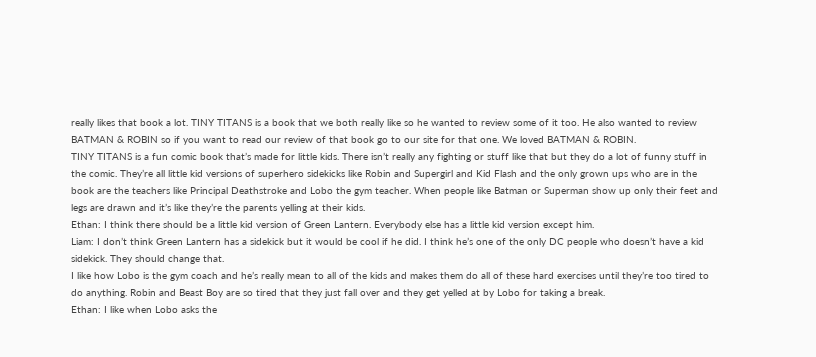really likes that book a lot. TINY TITANS is a book that we both really like so he wanted to review some of it too. He also wanted to review BATMAN & ROBIN so if you want to read our review of that book go to our site for that one. We loved BATMAN & ROBIN.
TINY TITANS is a fun comic book that’s made for little kids. There isn’t really any fighting or stuff like that but they do a lot of funny stuff in the comic. They’re all little kid versions of superhero sidekicks like Robin and Supergirl and Kid Flash and the only grown ups who are in the book are the teachers like Principal Deathstroke and Lobo the gym teacher. When people like Batman or Superman show up only their feet and legs are drawn and it’s like they’re the parents yelling at their kids.
Ethan: I think there should be a little kid version of Green Lantern. Everybody else has a little kid version except him.
Liam: I don’t think Green Lantern has a sidekick but it would be cool if he did. I think he’s one of the only DC people who doesn’t have a kid sidekick. They should change that.
I like how Lobo is the gym coach and he’s really mean to all of the kids and makes them do all of these hard exercises until they’re too tired to do anything. Robin and Beast Boy are so tired that they just fall over and they get yelled at by Lobo for taking a break.
Ethan: I like when Lobo asks the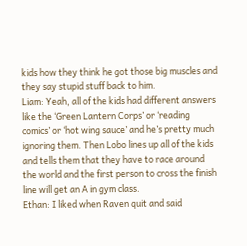kids how they think he got those big muscles and they say stupid stuff back to him.
Liam: Yeah, all of the kids had different answers like the ‘Green Lantern Corps’ or ‘reading comics’ or ‘hot wing sauce’ and he’s pretty much ignoring them. Then Lobo lines up all of the kids and tells them that they have to race around the world and the first person to cross the finish line will get an A in gym class.
Ethan: I liked when Raven quit and said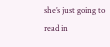she’s just going to read in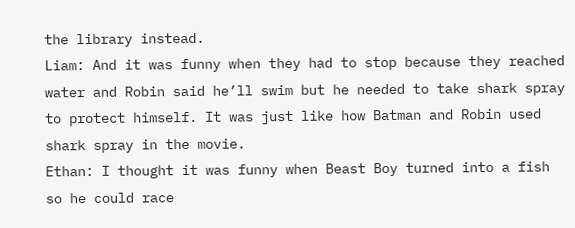the library instead.
Liam: And it was funny when they had to stop because they reached water and Robin said he’ll swim but he needed to take shark spray to protect himself. It was just like how Batman and Robin used shark spray in the movie.
Ethan: I thought it was funny when Beast Boy turned into a fish so he could race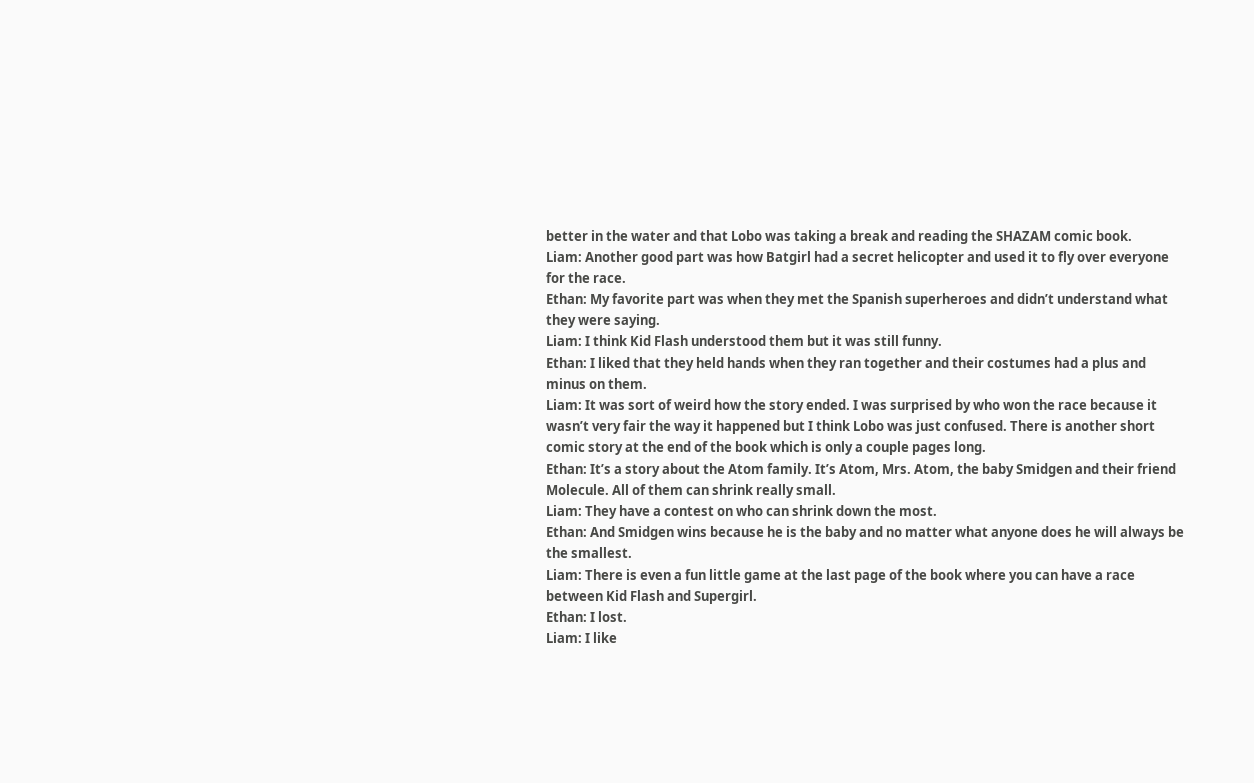better in the water and that Lobo was taking a break and reading the SHAZAM comic book.
Liam: Another good part was how Batgirl had a secret helicopter and used it to fly over everyone for the race.
Ethan: My favorite part was when they met the Spanish superheroes and didn’t understand what they were saying.
Liam: I think Kid Flash understood them but it was still funny.
Ethan: I liked that they held hands when they ran together and their costumes had a plus and minus on them.
Liam: It was sort of weird how the story ended. I was surprised by who won the race because it wasn’t very fair the way it happened but I think Lobo was just confused. There is another short comic story at the end of the book which is only a couple pages long.
Ethan: It’s a story about the Atom family. It’s Atom, Mrs. Atom, the baby Smidgen and their friend Molecule. All of them can shrink really small.
Liam: They have a contest on who can shrink down the most.
Ethan: And Smidgen wins because he is the baby and no matter what anyone does he will always be the smallest.
Liam: There is even a fun little game at the last page of the book where you can have a race between Kid Flash and Supergirl.
Ethan: I lost.
Liam: I like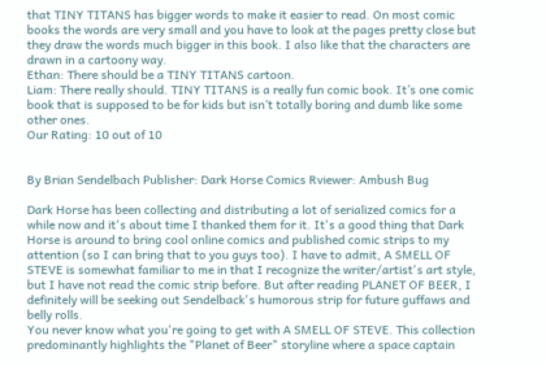that TINY TITANS has bigger words to make it easier to read. On most comic books the words are very small and you have to look at the pages pretty close but they draw the words much bigger in this book. I also like that the characters are drawn in a cartoony way.
Ethan: There should be a TINY TITANS cartoon.
Liam: There really should. TINY TITANS is a really fun comic book. It’s one comic book that is supposed to be for kids but isn’t totally boring and dumb like some other ones.
Our Rating: 10 out of 10


By Brian Sendelbach Publisher: Dark Horse Comics Rviewer: Ambush Bug

Dark Horse has been collecting and distributing a lot of serialized comics for a while now and it's about time I thanked them for it. It's a good thing that Dark Horse is around to bring cool online comics and published comic strips to my attention (so I can bring that to you guys too). I have to admit, A SMELL OF STEVE is somewhat familiar to me in that I recognize the writer/artist's art style, but I have not read the comic strip before. But after reading PLANET OF BEER, I definitely will be seeking out Sendelback's humorous strip for future guffaws and belly rolls.
You never know what you're going to get with A SMELL OF STEVE. This collection predominantly highlights the "Planet of Beer" storyline where a space captain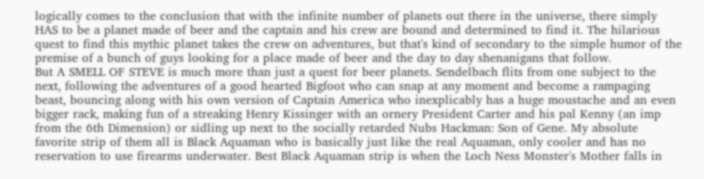logically comes to the conclusion that with the infinite number of planets out there in the universe, there simply HAS to be a planet made of beer and the captain and his crew are bound and determined to find it. The hilarious quest to find this mythic planet takes the crew on adventures, but that's kind of secondary to the simple humor of the premise of a bunch of guys looking for a place made of beer and the day to day shenanigans that follow.
But A SMELL OF STEVE is much more than just a quest for beer planets. Sendelbach flits from one subject to the next, following the adventures of a good hearted Bigfoot who can snap at any moment and become a rampaging beast, bouncing along with his own version of Captain America who inexplicably has a huge moustache and an even bigger rack, making fun of a streaking Henry Kissinger with an ornery President Carter and his pal Kenny (an imp from the 6th Dimension) or sidling up next to the socially retarded Nubs Hackman: Son of Gene. My absolute favorite strip of them all is Black Aquaman who is basically just like the real Aquaman, only cooler and has no reservation to use firearms underwater. Best Black Aquaman strip is when the Loch Ness Monster's Mother falls in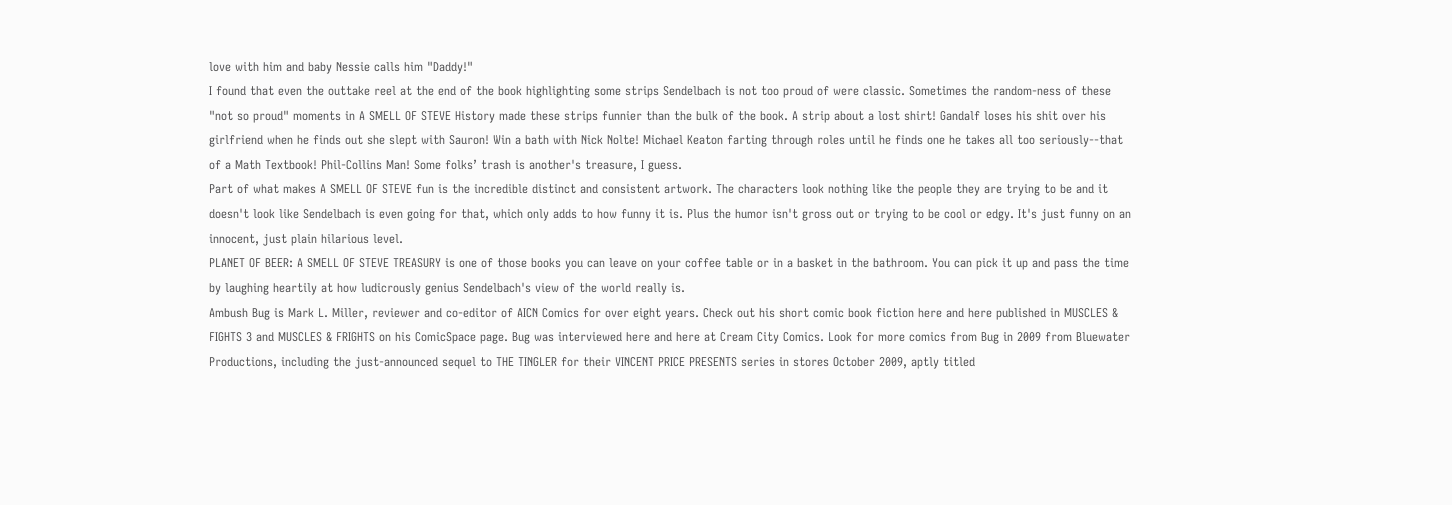love with him and baby Nessie calls him "Daddy!"
I found that even the outtake reel at the end of the book highlighting some strips Sendelbach is not too proud of were classic. Sometimes the random-ness of these "not so proud" moments in A SMELL OF STEVE History made these strips funnier than the bulk of the book. A strip about a lost shirt! Gandalf loses his shit over his girlfriend when he finds out she slept with Sauron! Win a bath with Nick Nolte! Michael Keaton farting through roles until he finds one he takes all too seriously--that of a Math Textbook! Phil-Collins Man! Some folks’ trash is another's treasure, I guess.
Part of what makes A SMELL OF STEVE fun is the incredible distinct and consistent artwork. The characters look nothing like the people they are trying to be and it doesn't look like Sendelbach is even going for that, which only adds to how funny it is. Plus the humor isn't gross out or trying to be cool or edgy. It's just funny on an innocent, just plain hilarious level.
PLANET OF BEER: A SMELL OF STEVE TREASURY is one of those books you can leave on your coffee table or in a basket in the bathroom. You can pick it up and pass the time by laughing heartily at how ludicrously genius Sendelbach's view of the world really is.
Ambush Bug is Mark L. Miller, reviewer and co-editor of AICN Comics for over eight years. Check out his short comic book fiction here and here published in MUSCLES & FIGHTS 3 and MUSCLES & FRIGHTS on his ComicSpace page. Bug was interviewed here and here at Cream City Comics. Look for more comics from Bug in 2009 from Bluewater Productions, including the just-announced sequel to THE TINGLER for their VINCENT PRICE PRESENTS series in stores October 2009, aptly titled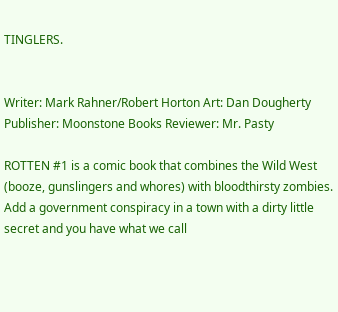TINGLERS.


Writer: Mark Rahner/Robert Horton Art: Dan Dougherty Publisher: Moonstone Books Reviewer: Mr. Pasty

ROTTEN #1 is a comic book that combines the Wild West (booze, gunslingers and whores) with bloodthirsty zombies. Add a government conspiracy in a town with a dirty little secret and you have what we call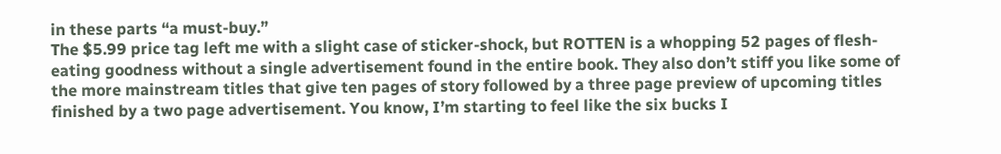in these parts “a must-buy.”
The $5.99 price tag left me with a slight case of sticker-shock, but ROTTEN is a whopping 52 pages of flesh-eating goodness without a single advertisement found in the entire book. They also don’t stiff you like some of the more mainstream titles that give ten pages of story followed by a three page preview of upcoming titles finished by a two page advertisement. You know, I’m starting to feel like the six bucks I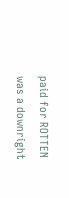paid for ROTTEN was a downright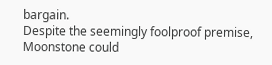bargain.
Despite the seemingly foolproof premise, Moonstone could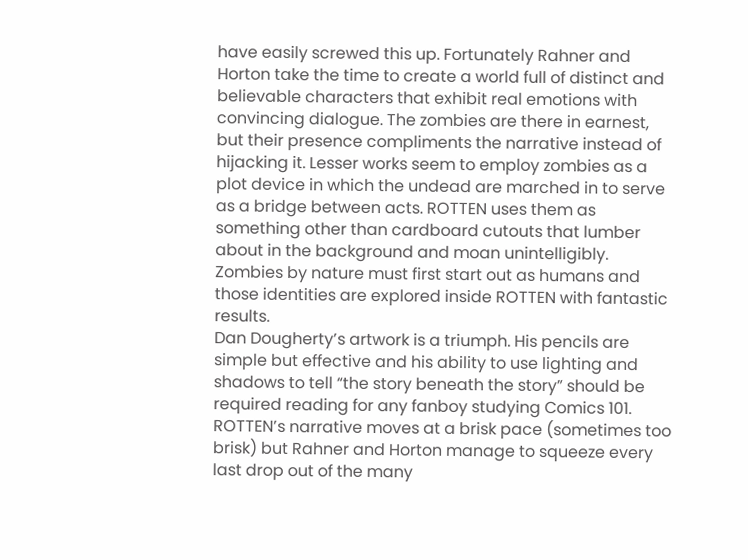have easily screwed this up. Fortunately Rahner and Horton take the time to create a world full of distinct and believable characters that exhibit real emotions with convincing dialogue. The zombies are there in earnest, but their presence compliments the narrative instead of hijacking it. Lesser works seem to employ zombies as a plot device in which the undead are marched in to serve as a bridge between acts. ROTTEN uses them as something other than cardboard cutouts that lumber about in the background and moan unintelligibly. Zombies by nature must first start out as humans and those identities are explored inside ROTTEN with fantastic results.
Dan Dougherty’s artwork is a triumph. His pencils are simple but effective and his ability to use lighting and shadows to tell “the story beneath the story” should be required reading for any fanboy studying Comics 101.
ROTTEN’s narrative moves at a brisk pace (sometimes too brisk) but Rahner and Horton manage to squeeze every last drop out of the many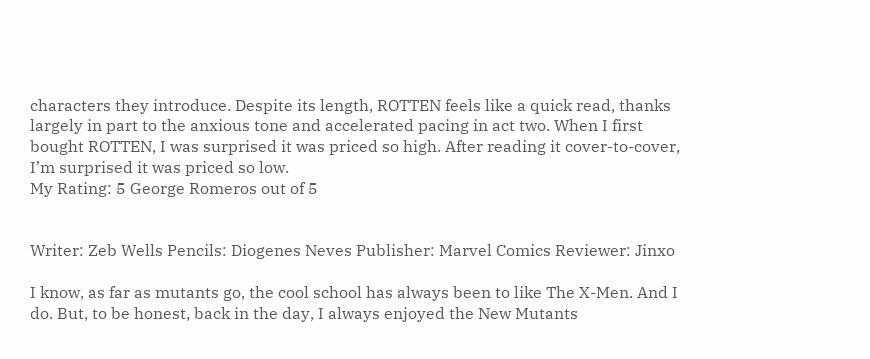characters they introduce. Despite its length, ROTTEN feels like a quick read, thanks largely in part to the anxious tone and accelerated pacing in act two. When I first bought ROTTEN, I was surprised it was priced so high. After reading it cover-to-cover, I’m surprised it was priced so low.
My Rating: 5 George Romeros out of 5


Writer: Zeb Wells Pencils: Diogenes Neves Publisher: Marvel Comics Reviewer: Jinxo

I know, as far as mutants go, the cool school has always been to like The X-Men. And I do. But, to be honest, back in the day, I always enjoyed the New Mutants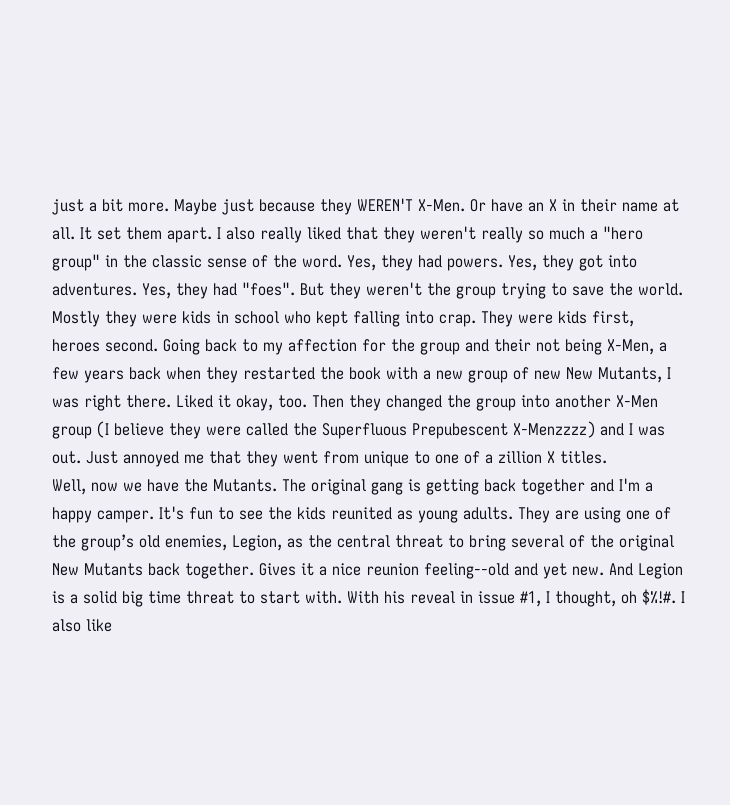just a bit more. Maybe just because they WEREN'T X-Men. Or have an X in their name at all. It set them apart. I also really liked that they weren't really so much a "hero group" in the classic sense of the word. Yes, they had powers. Yes, they got into adventures. Yes, they had "foes". But they weren't the group trying to save the world. Mostly they were kids in school who kept falling into crap. They were kids first, heroes second. Going back to my affection for the group and their not being X-Men, a few years back when they restarted the book with a new group of new New Mutants, I was right there. Liked it okay, too. Then they changed the group into another X-Men group (I believe they were called the Superfluous Prepubescent X-Menzzzz) and I was out. Just annoyed me that they went from unique to one of a zillion X titles.
Well, now we have the Mutants. The original gang is getting back together and I'm a happy camper. It's fun to see the kids reunited as young adults. They are using one of the group’s old enemies, Legion, as the central threat to bring several of the original New Mutants back together. Gives it a nice reunion feeling--old and yet new. And Legion is a solid big time threat to start with. With his reveal in issue #1, I thought, oh $%!#. I also like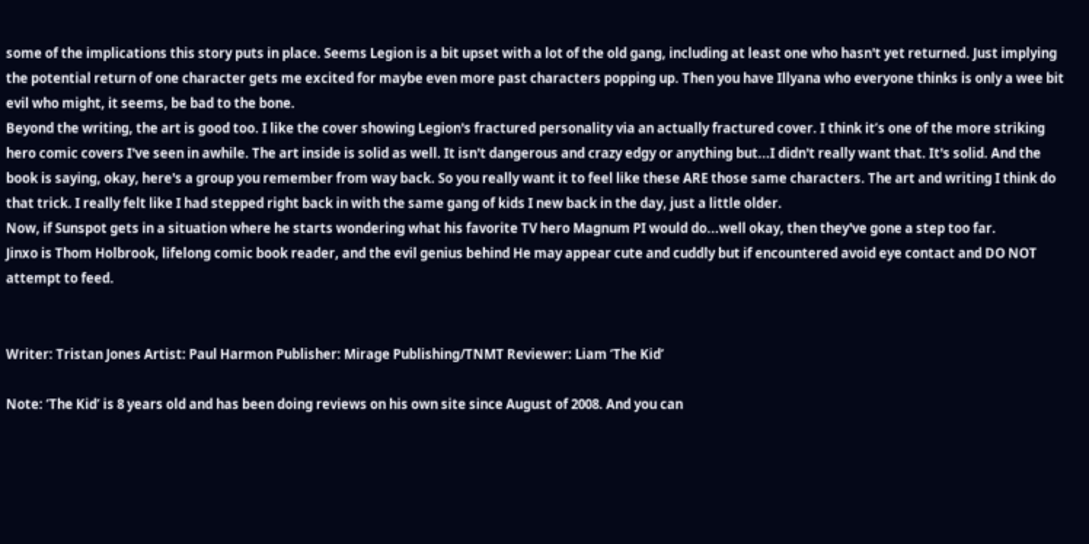some of the implications this story puts in place. Seems Legion is a bit upset with a lot of the old gang, including at least one who hasn't yet returned. Just implying the potential return of one character gets me excited for maybe even more past characters popping up. Then you have Illyana who everyone thinks is only a wee bit evil who might, it seems, be bad to the bone.
Beyond the writing, the art is good too. I like the cover showing Legion's fractured personality via an actually fractured cover. I think it’s one of the more striking hero comic covers I've seen in awhile. The art inside is solid as well. It isn't dangerous and crazy edgy or anything but...I didn't really want that. It's solid. And the book is saying, okay, here's a group you remember from way back. So you really want it to feel like these ARE those same characters. The art and writing I think do that trick. I really felt like I had stepped right back in with the same gang of kids I new back in the day, just a little older.
Now, if Sunspot gets in a situation where he starts wondering what his favorite TV hero Magnum PI would do...well okay, then they've gone a step too far.
Jinxo is Thom Holbrook, lifelong comic book reader, and the evil genius behind He may appear cute and cuddly but if encountered avoid eye contact and DO NOT attempt to feed.


Writer: Tristan Jones Artist: Paul Harmon Publisher: Mirage Publishing/TNMT Reviewer: Liam ‘The Kid’

Note: ‘The Kid’ is 8 years old and has been doing reviews on his own site since August of 2008. And you can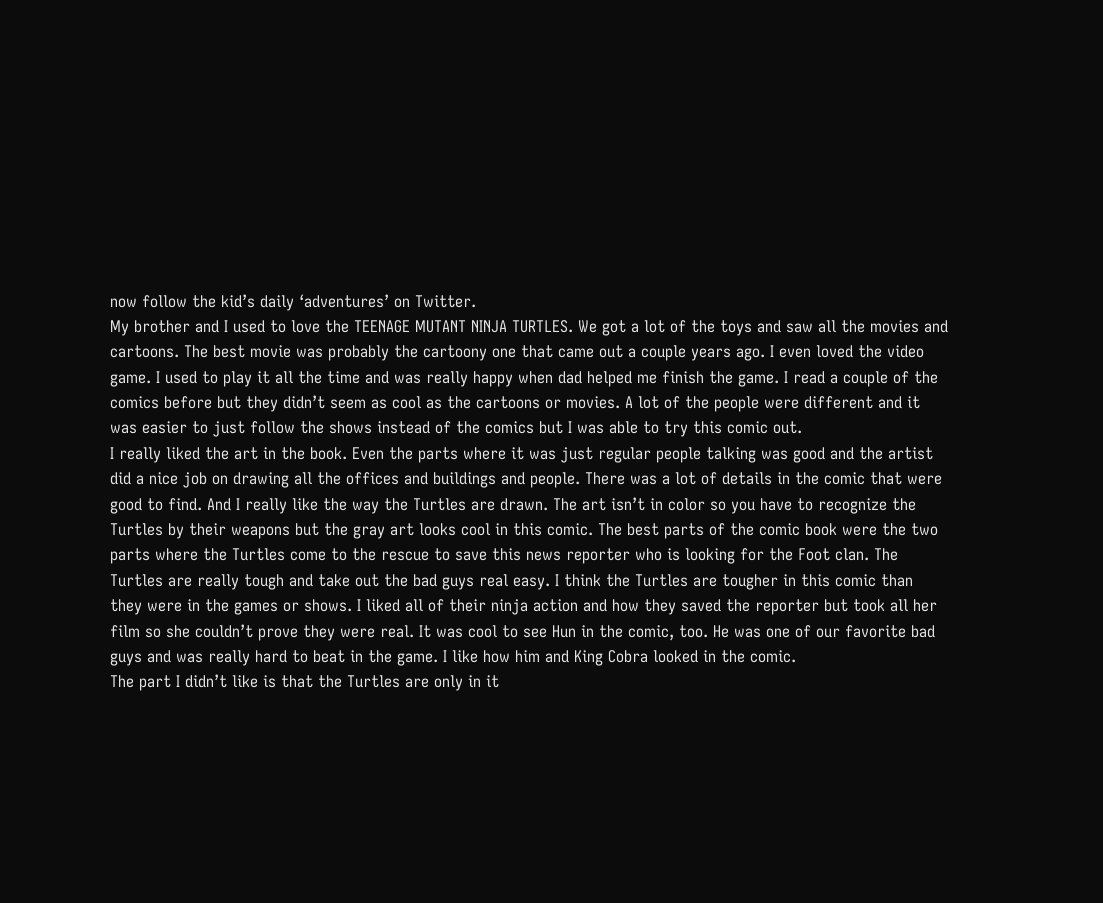now follow the kid’s daily ‘adventures’ on Twitter.
My brother and I used to love the TEENAGE MUTANT NINJA TURTLES. We got a lot of the toys and saw all the movies and cartoons. The best movie was probably the cartoony one that came out a couple years ago. I even loved the video game. I used to play it all the time and was really happy when dad helped me finish the game. I read a couple of the comics before but they didn’t seem as cool as the cartoons or movies. A lot of the people were different and it was easier to just follow the shows instead of the comics but I was able to try this comic out.
I really liked the art in the book. Even the parts where it was just regular people talking was good and the artist did a nice job on drawing all the offices and buildings and people. There was a lot of details in the comic that were good to find. And I really like the way the Turtles are drawn. The art isn’t in color so you have to recognize the Turtles by their weapons but the gray art looks cool in this comic. The best parts of the comic book were the two parts where the Turtles come to the rescue to save this news reporter who is looking for the Foot clan. The Turtles are really tough and take out the bad guys real easy. I think the Turtles are tougher in this comic than they were in the games or shows. I liked all of their ninja action and how they saved the reporter but took all her film so she couldn’t prove they were real. It was cool to see Hun in the comic, too. He was one of our favorite bad guys and was really hard to beat in the game. I like how him and King Cobra looked in the comic.
The part I didn’t like is that the Turtles are only in it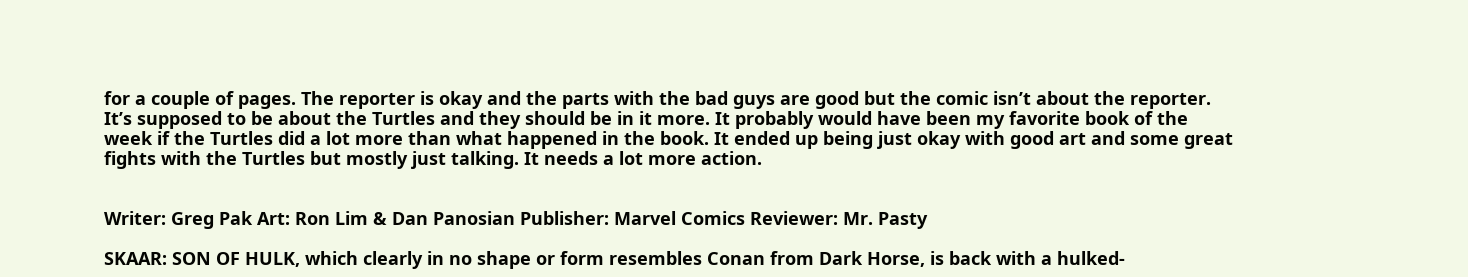for a couple of pages. The reporter is okay and the parts with the bad guys are good but the comic isn’t about the reporter. It’s supposed to be about the Turtles and they should be in it more. It probably would have been my favorite book of the week if the Turtles did a lot more than what happened in the book. It ended up being just okay with good art and some great fights with the Turtles but mostly just talking. It needs a lot more action.


Writer: Greg Pak Art: Ron Lim & Dan Panosian Publisher: Marvel Comics Reviewer: Mr. Pasty

SKAAR: SON OF HULK, which clearly in no shape or form resembles Conan from Dark Horse, is back with a hulked-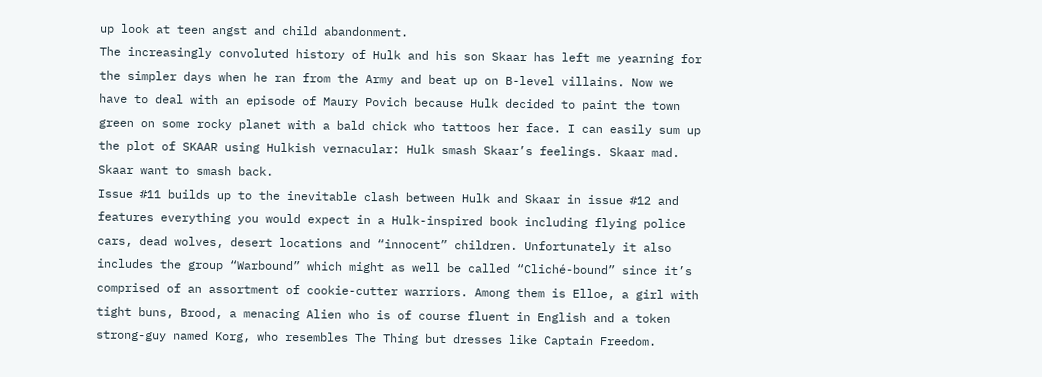up look at teen angst and child abandonment.
The increasingly convoluted history of Hulk and his son Skaar has left me yearning for the simpler days when he ran from the Army and beat up on B-level villains. Now we have to deal with an episode of Maury Povich because Hulk decided to paint the town green on some rocky planet with a bald chick who tattoos her face. I can easily sum up the plot of SKAAR using Hulkish vernacular: Hulk smash Skaar’s feelings. Skaar mad. Skaar want to smash back.
Issue #11 builds up to the inevitable clash between Hulk and Skaar in issue #12 and features everything you would expect in a Hulk-inspired book including flying police cars, dead wolves, desert locations and “innocent” children. Unfortunately it also includes the group “Warbound” which might as well be called “Cliché-bound” since it’s comprised of an assortment of cookie-cutter warriors. Among them is Elloe, a girl with tight buns, Brood, a menacing Alien who is of course fluent in English and a token strong-guy named Korg, who resembles The Thing but dresses like Captain Freedom.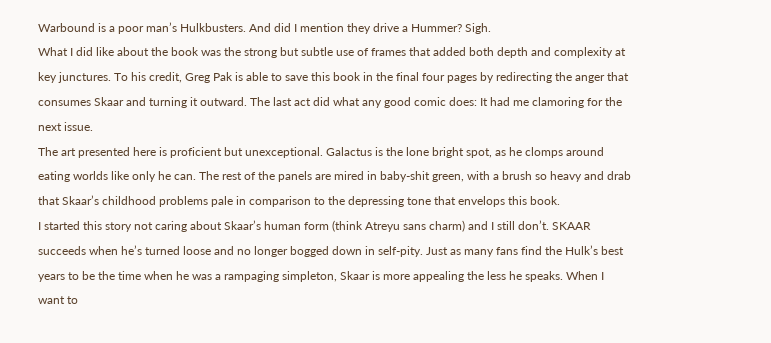Warbound is a poor man’s Hulkbusters. And did I mention they drive a Hummer? Sigh.
What I did like about the book was the strong but subtle use of frames that added both depth and complexity at key junctures. To his credit, Greg Pak is able to save this book in the final four pages by redirecting the anger that consumes Skaar and turning it outward. The last act did what any good comic does: It had me clamoring for the next issue.
The art presented here is proficient but unexceptional. Galactus is the lone bright spot, as he clomps around eating worlds like only he can. The rest of the panels are mired in baby-shit green, with a brush so heavy and drab that Skaar’s childhood problems pale in comparison to the depressing tone that envelops this book.
I started this story not caring about Skaar’s human form (think Atreyu sans charm) and I still don’t. SKAAR succeeds when he’s turned loose and no longer bogged down in self-pity. Just as many fans find the Hulk’s best years to be the time when he was a rampaging simpleton, Skaar is more appealing the less he speaks. When I want to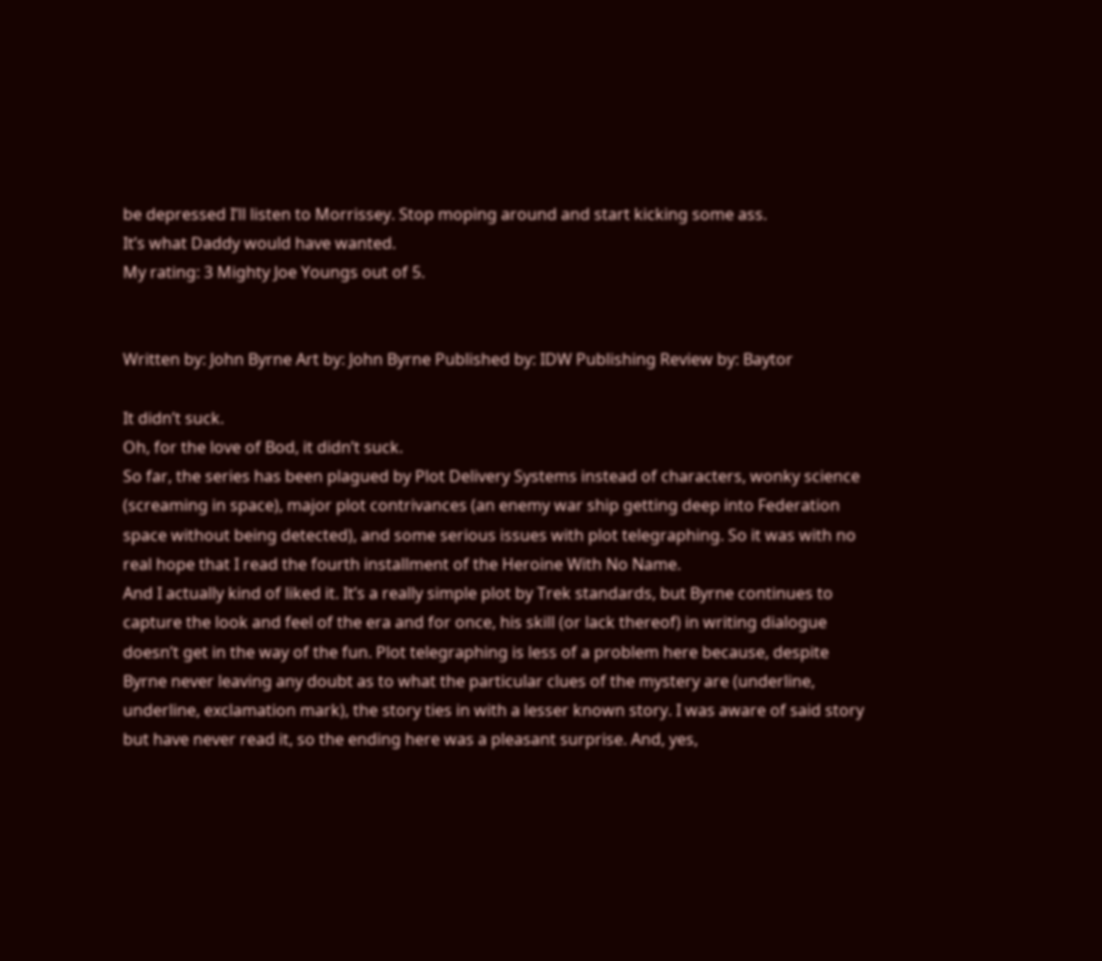be depressed I’ll listen to Morrissey. Stop moping around and start kicking some ass.
It’s what Daddy would have wanted.
My rating: 3 Mighty Joe Youngs out of 5.


Written by: John Byrne Art by: John Byrne Published by: IDW Publishing Review by: Baytor

It didn’t suck.
Oh, for the love of Bod, it didn’t suck.
So far, the series has been plagued by Plot Delivery Systems instead of characters, wonky science (screaming in space), major plot contrivances (an enemy war ship getting deep into Federation space without being detected), and some serious issues with plot telegraphing. So it was with no real hope that I read the fourth installment of the Heroine With No Name.
And I actually kind of liked it. It’s a really simple plot by Trek standards, but Byrne continues to capture the look and feel of the era and for once, his skill (or lack thereof) in writing dialogue doesn’t get in the way of the fun. Plot telegraphing is less of a problem here because, despite Byrne never leaving any doubt as to what the particular clues of the mystery are (underline, underline, exclamation mark), the story ties in with a lesser known story. I was aware of said story but have never read it, so the ending here was a pleasant surprise. And, yes,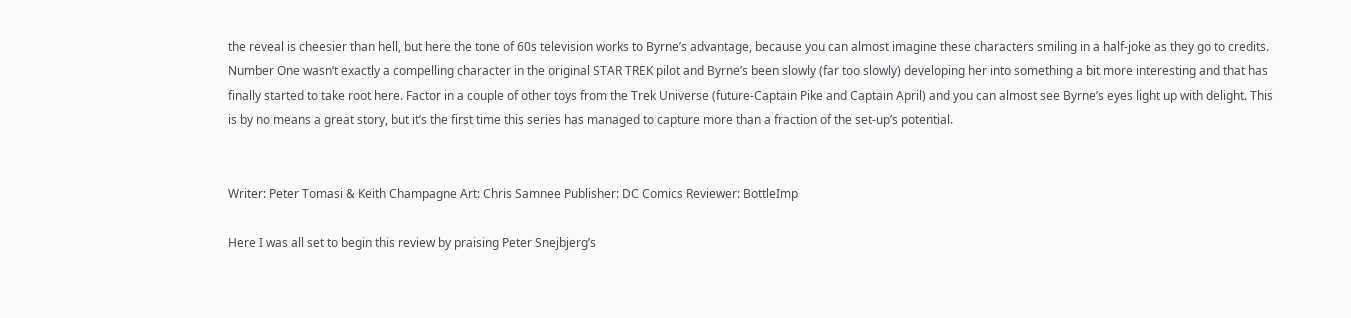the reveal is cheesier than hell, but here the tone of 60s television works to Byrne’s advantage, because you can almost imagine these characters smiling in a half-joke as they go to credits.
Number One wasn’t exactly a compelling character in the original STAR TREK pilot and Byrne’s been slowly (far too slowly) developing her into something a bit more interesting and that has finally started to take root here. Factor in a couple of other toys from the Trek Universe (future-Captain Pike and Captain April) and you can almost see Byrne’s eyes light up with delight. This is by no means a great story, but it’s the first time this series has managed to capture more than a fraction of the set-up’s potential.


Writer: Peter Tomasi & Keith Champagne Art: Chris Samnee Publisher: DC Comics Reviewer: BottleImp

Here I was all set to begin this review by praising Peter Snejbjerg’s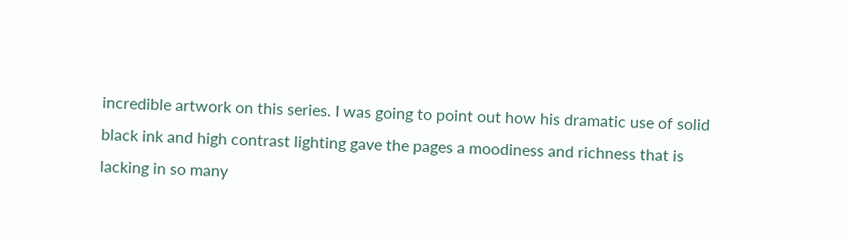incredible artwork on this series. I was going to point out how his dramatic use of solid black ink and high contrast lighting gave the pages a moodiness and richness that is lacking in so many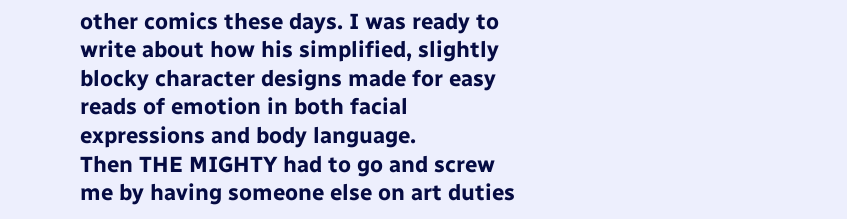other comics these days. I was ready to write about how his simplified, slightly blocky character designs made for easy reads of emotion in both facial expressions and body language.
Then THE MIGHTY had to go and screw me by having someone else on art duties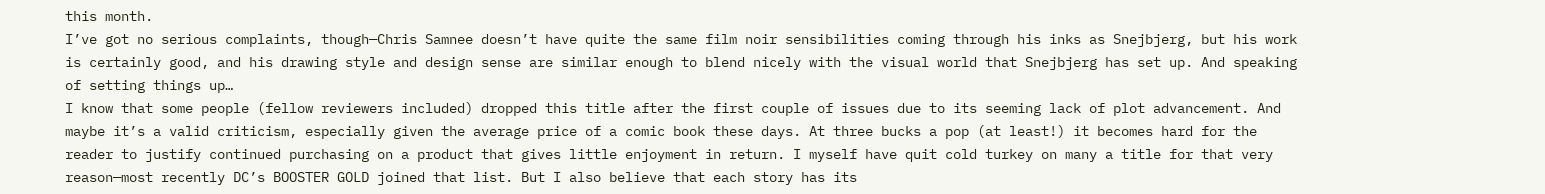this month.
I’ve got no serious complaints, though—Chris Samnee doesn’t have quite the same film noir sensibilities coming through his inks as Snejbjerg, but his work is certainly good, and his drawing style and design sense are similar enough to blend nicely with the visual world that Snejbjerg has set up. And speaking of setting things up…
I know that some people (fellow reviewers included) dropped this title after the first couple of issues due to its seeming lack of plot advancement. And maybe it’s a valid criticism, especially given the average price of a comic book these days. At three bucks a pop (at least!) it becomes hard for the reader to justify continued purchasing on a product that gives little enjoyment in return. I myself have quit cold turkey on many a title for that very reason—most recently DC’s BOOSTER GOLD joined that list. But I also believe that each story has its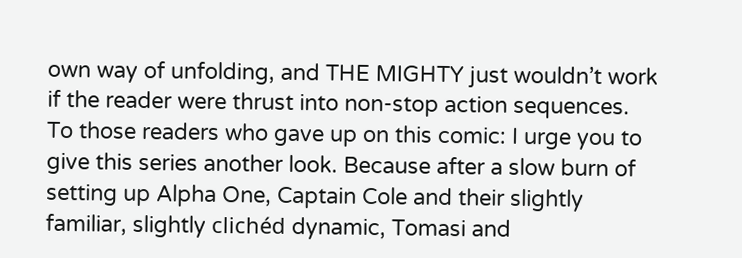own way of unfolding, and THE MIGHTY just wouldn’t work if the reader were thrust into non-stop action sequences.
To those readers who gave up on this comic: I urge you to give this series another look. Because after a slow burn of setting up Alpha One, Captain Cole and their slightly familiar, slightly clichéd dynamic, Tomasi and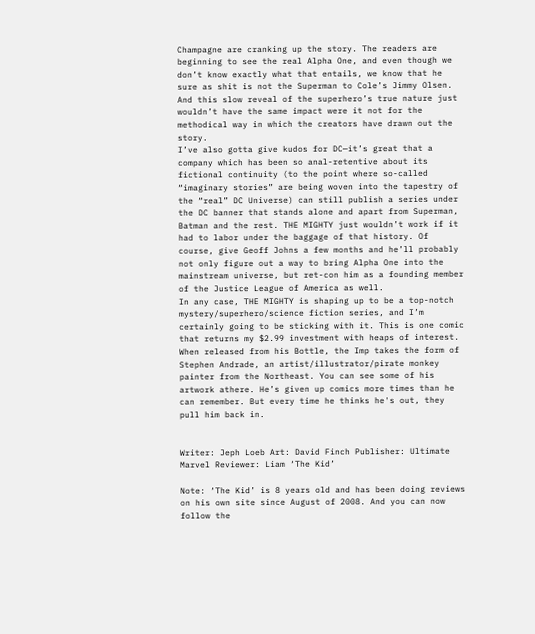Champagne are cranking up the story. The readers are beginning to see the real Alpha One, and even though we don’t know exactly what that entails, we know that he sure as shit is not the Superman to Cole’s Jimmy Olsen. And this slow reveal of the superhero’s true nature just wouldn’t have the same impact were it not for the methodical way in which the creators have drawn out the story.
I’ve also gotta give kudos for DC—it’s great that a company which has been so anal-retentive about its fictional continuity (to the point where so-called “imaginary stories” are being woven into the tapestry of the “real” DC Universe) can still publish a series under the DC banner that stands alone and apart from Superman, Batman and the rest. THE MIGHTY just wouldn’t work if it had to labor under the baggage of that history. Of course, give Geoff Johns a few months and he’ll probably not only figure out a way to bring Alpha One into the mainstream universe, but ret-con him as a founding member of the Justice League of America as well.
In any case, THE MIGHTY is shaping up to be a top-notch mystery/superhero/science fiction series, and I’m certainly going to be sticking with it. This is one comic that returns my $2.99 investment with heaps of interest.
When released from his Bottle, the Imp takes the form of Stephen Andrade, an artist/illustrator/pirate monkey painter from the Northeast. You can see some of his artwork athere. He’s given up comics more times than he can remember. But every time he thinks he's out, they pull him back in.


Writer: Jeph Loeb Art: David Finch Publisher: Ultimate Marvel Reviewer: Liam ‘The Kid’

Note: ‘The Kid’ is 8 years old and has been doing reviews on his own site since August of 2008. And you can now follow the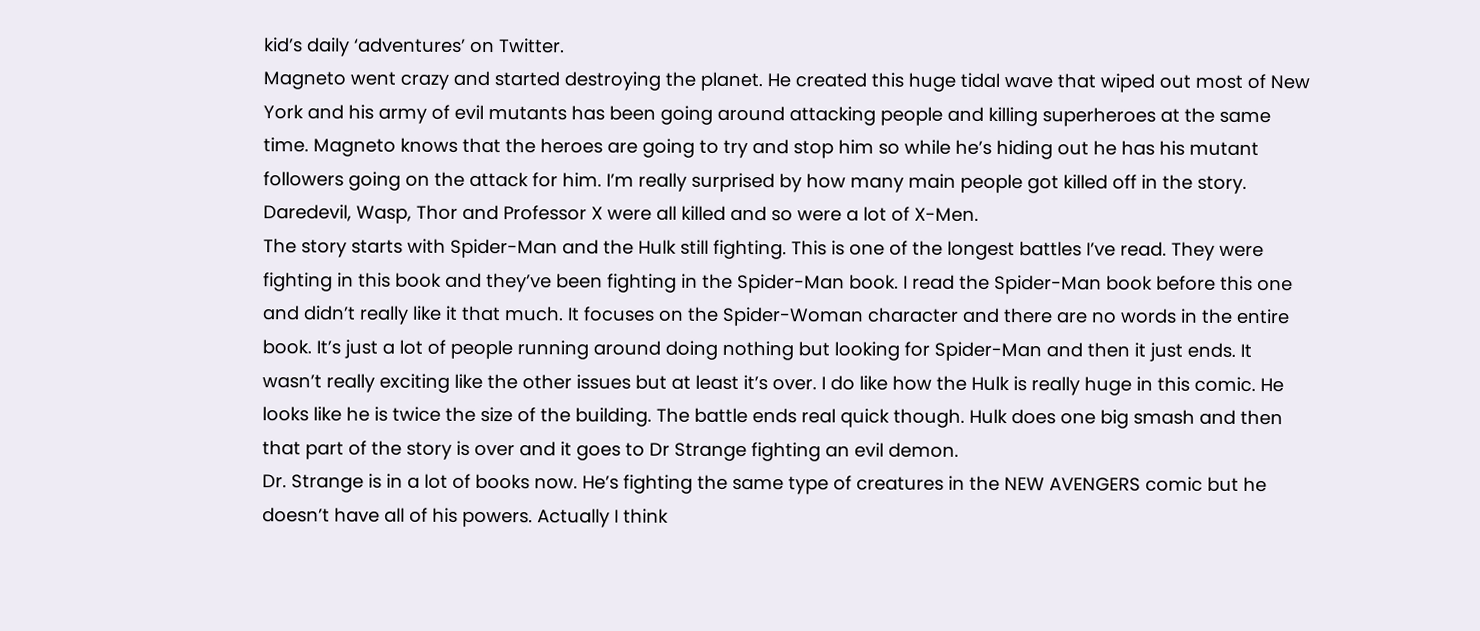kid’s daily ‘adventures’ on Twitter.
Magneto went crazy and started destroying the planet. He created this huge tidal wave that wiped out most of New York and his army of evil mutants has been going around attacking people and killing superheroes at the same time. Magneto knows that the heroes are going to try and stop him so while he’s hiding out he has his mutant followers going on the attack for him. I’m really surprised by how many main people got killed off in the story. Daredevil, Wasp, Thor and Professor X were all killed and so were a lot of X-Men.
The story starts with Spider-Man and the Hulk still fighting. This is one of the longest battles I’ve read. They were fighting in this book and they’ve been fighting in the Spider-Man book. I read the Spider-Man book before this one and didn’t really like it that much. It focuses on the Spider-Woman character and there are no words in the entire book. It’s just a lot of people running around doing nothing but looking for Spider-Man and then it just ends. It wasn’t really exciting like the other issues but at least it’s over. I do like how the Hulk is really huge in this comic. He looks like he is twice the size of the building. The battle ends real quick though. Hulk does one big smash and then that part of the story is over and it goes to Dr Strange fighting an evil demon.
Dr. Strange is in a lot of books now. He’s fighting the same type of creatures in the NEW AVENGERS comic but he doesn’t have all of his powers. Actually I think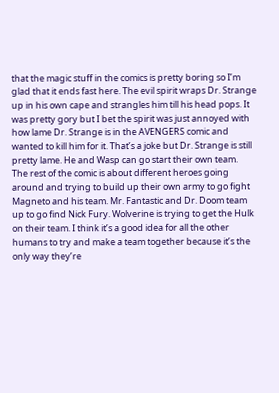that the magic stuff in the comics is pretty boring so I’m glad that it ends fast here. The evil spirit wraps Dr. Strange up in his own cape and strangles him till his head pops. It was pretty gory but I bet the spirit was just annoyed with how lame Dr. Strange is in the AVENGERS comic and wanted to kill him for it. That’s a joke but Dr. Strange is still pretty lame. He and Wasp can go start their own team.
The rest of the comic is about different heroes going around and trying to build up their own army to go fight Magneto and his team. Mr. Fantastic and Dr. Doom team up to go find Nick Fury. Wolverine is trying to get the Hulk on their team. I think it’s a good idea for all the other humans to try and make a team together because it’s the only way they’re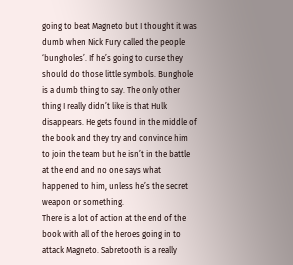going to beat Magneto but I thought it was dumb when Nick Fury called the people ‘bungholes’. If he’s going to curse they should do those little symbols. Bunghole is a dumb thing to say. The only other thing I really didn’t like is that Hulk disappears. He gets found in the middle of the book and they try and convince him to join the team but he isn’t in the battle at the end and no one says what happened to him, unless he’s the secret weapon or something.
There is a lot of action at the end of the book with all of the heroes going in to attack Magneto. Sabretooth is a really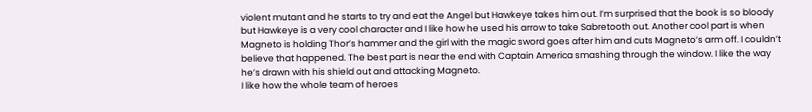violent mutant and he starts to try and eat the Angel but Hawkeye takes him out. I’m surprised that the book is so bloody but Hawkeye is a very cool character and I like how he used his arrow to take Sabretooth out. Another cool part is when Magneto is holding Thor’s hammer and the girl with the magic sword goes after him and cuts Magneto’s arm off. I couldn’t believe that happened. The best part is near the end with Captain America smashing through the window. I like the way he’s drawn with his shield out and attacking Magneto.
I like how the whole team of heroes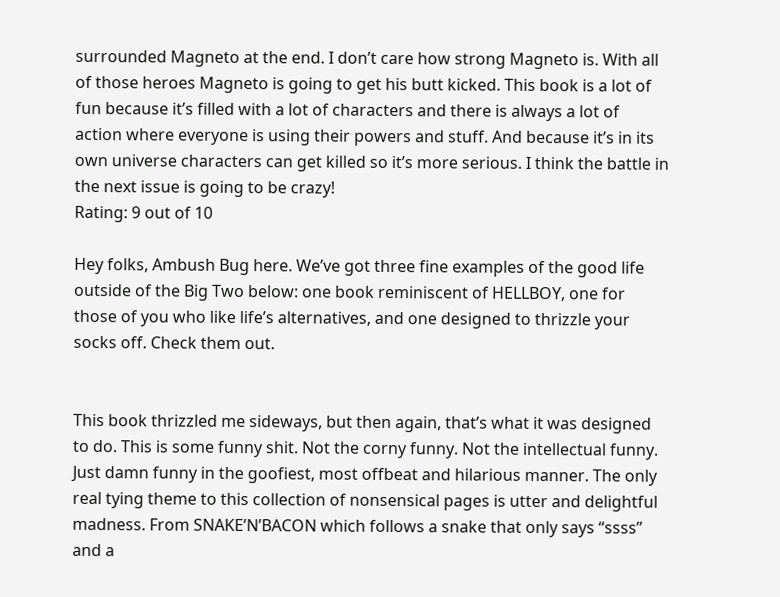surrounded Magneto at the end. I don’t care how strong Magneto is. With all of those heroes Magneto is going to get his butt kicked. This book is a lot of fun because it’s filled with a lot of characters and there is always a lot of action where everyone is using their powers and stuff. And because it’s in its own universe characters can get killed so it’s more serious. I think the battle in the next issue is going to be crazy!
Rating: 9 out of 10

Hey folks, Ambush Bug here. We’ve got three fine examples of the good life outside of the Big Two below: one book reminiscent of HELLBOY, one for those of you who like life’s alternatives, and one designed to thrizzle your socks off. Check them out.


This book thrizzled me sideways, but then again, that’s what it was designed to do. This is some funny shit. Not the corny funny. Not the intellectual funny. Just damn funny in the goofiest, most offbeat and hilarious manner. The only real tying theme to this collection of nonsensical pages is utter and delightful madness. From SNAKE’N’BACON which follows a snake that only says “ssss” and a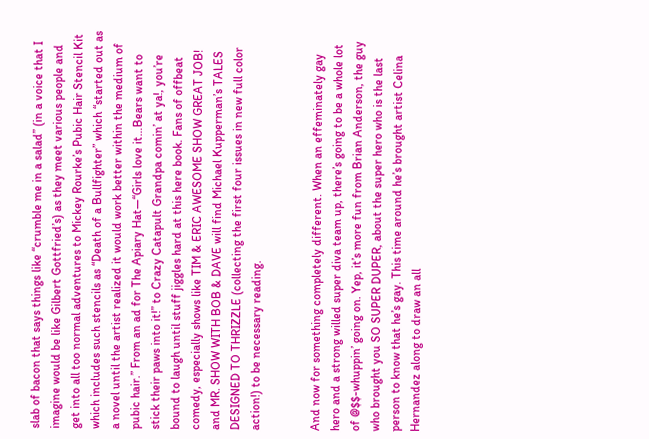slab of bacon that says things like “crumble me in a salad” (in a voice that I imagine would be like Gilbert Gottfried’s) as they meet various people and get into all too normal adventures to Mickey Rourke’s Pubic Hair Stencil Kit which includes such stencils as “Death of a Bullfighter” which “started out as a novel until the artist realized it would work better within the medium of pubic hair.” From an ad for The Apiary Hat—“Girls love it…Bears want to stick their paws into it!” to Crazy Catapult Grandpa comin’ at ya!, you’re bound to laugh until stuff jiggles hard at this here book. Fans of offbeat comedy, especially shows like TIM & ERIC AWESOME SHOW GREAT JOB! and MR. SHOW WITH BOB & DAVE will find Michael Kupperman’s TALES DESIGNED TO THRIZZLE (collecting the first four issues in new full color action!) to be necessary reading.


And now for something completely different. When an effeminately gay hero and a strong willed super diva team up, there’s going to be a whole lot of @$$-whuppin’ going on. Yep, it’s more fun from Brian Anderson, the guy who brought you SO SUPER DUPER, about the super hero who is the last person to know that he’s gay. This time around he’s brought artist Celina Hernandez along to draw an all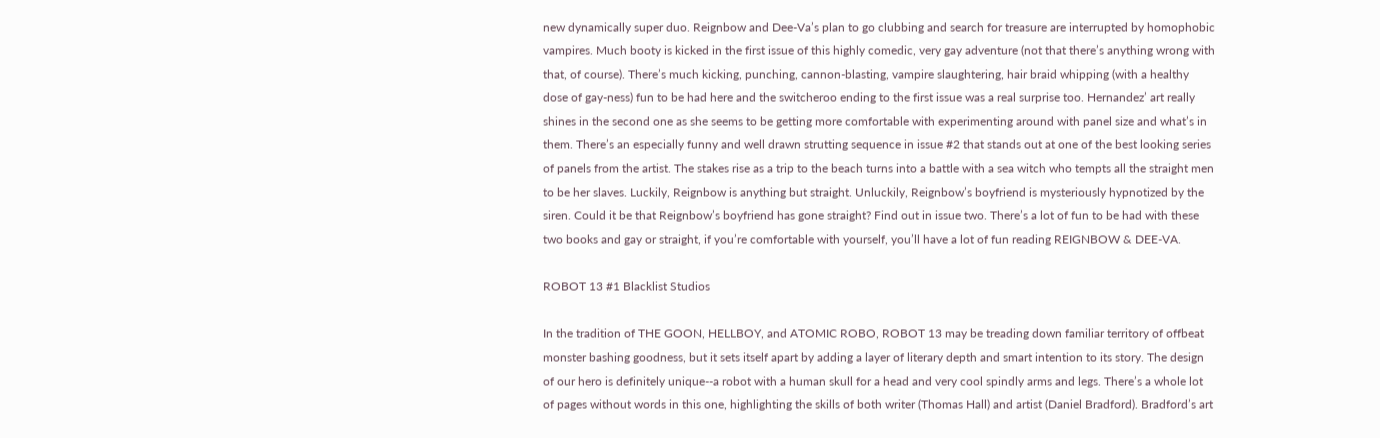new dynamically super duo. Reignbow and Dee-Va’s plan to go clubbing and search for treasure are interrupted by homophobic vampires. Much booty is kicked in the first issue of this highly comedic, very gay adventure (not that there’s anything wrong with that, of course). There’s much kicking, punching, cannon-blasting, vampire slaughtering, hair braid whipping (with a healthy dose of gay-ness) fun to be had here and the switcheroo ending to the first issue was a real surprise too. Hernandez’ art really shines in the second one as she seems to be getting more comfortable with experimenting around with panel size and what’s in them. There’s an especially funny and well drawn strutting sequence in issue #2 that stands out at one of the best looking series of panels from the artist. The stakes rise as a trip to the beach turns into a battle with a sea witch who tempts all the straight men to be her slaves. Luckily, Reignbow is anything but straight. Unluckily, Reignbow’s boyfriend is mysteriously hypnotized by the siren. Could it be that Reignbow’s boyfriend has gone straight? Find out in issue two. There’s a lot of fun to be had with these two books and gay or straight, if you’re comfortable with yourself, you’ll have a lot of fun reading REIGNBOW & DEE-VA.

ROBOT 13 #1 Blacklist Studios

In the tradition of THE GOON, HELLBOY, and ATOMIC ROBO, ROBOT 13 may be treading down familiar territory of offbeat monster bashing goodness, but it sets itself apart by adding a layer of literary depth and smart intention to its story. The design of our hero is definitely unique--a robot with a human skull for a head and very cool spindly arms and legs. There’s a whole lot of pages without words in this one, highlighting the skills of both writer (Thomas Hall) and artist (Daniel Bradford). Bradford’s art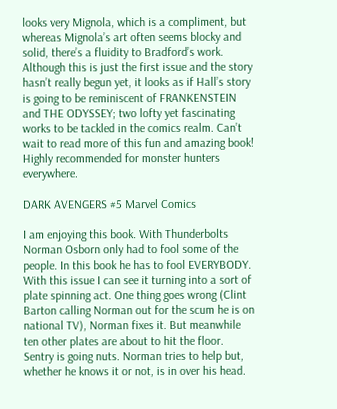looks very Mignola, which is a compliment, but whereas Mignola’s art often seems blocky and solid, there’s a fluidity to Bradford’s work. Although this is just the first issue and the story hasn’t really begun yet, it looks as if Hall’s story is going to be reminiscent of FRANKENSTEIN and THE ODYSSEY; two lofty yet fascinating works to be tackled in the comics realm. Can’t wait to read more of this fun and amazing book! Highly recommended for monster hunters everywhere.

DARK AVENGERS #5 Marvel Comics

I am enjoying this book. With Thunderbolts Norman Osborn only had to fool some of the people. In this book he has to fool EVERYBODY. With this issue I can see it turning into a sort of plate spinning act. One thing goes wrong (Clint Barton calling Norman out for the scum he is on national TV), Norman fixes it. But meanwhile ten other plates are about to hit the floor. Sentry is going nuts. Norman tries to help but, whether he knows it or not, is in over his head.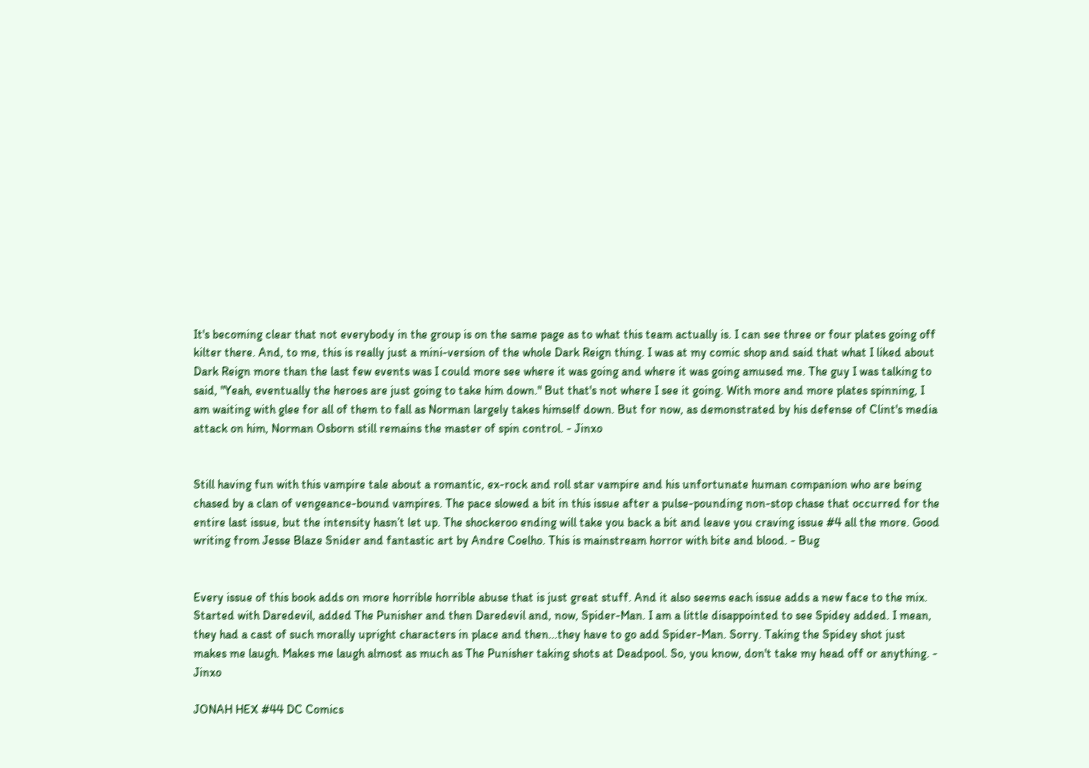It's becoming clear that not everybody in the group is on the same page as to what this team actually is. I can see three or four plates going off kilter there. And, to me, this is really just a mini-version of the whole Dark Reign thing. I was at my comic shop and said that what I liked about Dark Reign more than the last few events was I could more see where it was going and where it was going amused me. The guy I was talking to said, "Yeah, eventually the heroes are just going to take him down." But that's not where I see it going. With more and more plates spinning, I am waiting with glee for all of them to fall as Norman largely takes himself down. But for now, as demonstrated by his defense of Clint's media attack on him, Norman Osborn still remains the master of spin control. - Jinxo


Still having fun with this vampire tale about a romantic, ex-rock and roll star vampire and his unfortunate human companion who are being chased by a clan of vengeance-bound vampires. The pace slowed a bit in this issue after a pulse-pounding non-stop chase that occurred for the entire last issue, but the intensity hasn’t let up. The shockeroo ending will take you back a bit and leave you craving issue #4 all the more. Good writing from Jesse Blaze Snider and fantastic art by Andre Coelho. This is mainstream horror with bite and blood. - Bug


Every issue of this book adds on more horrible horrible abuse that is just great stuff. And it also seems each issue adds a new face to the mix. Started with Daredevil, added The Punisher and then Daredevil and, now, Spider-Man. I am a little disappointed to see Spidey added. I mean, they had a cast of such morally upright characters in place and then...they have to go add Spider-Man. Sorry. Taking the Spidey shot just makes me laugh. Makes me laugh almost as much as The Punisher taking shots at Deadpool. So, you know, don't take my head off or anything. - Jinxo

JONAH HEX #44 DC Comics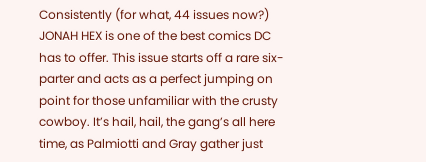Consistently (for what, 44 issues now?) JONAH HEX is one of the best comics DC has to offer. This issue starts off a rare six-parter and acts as a perfect jumping on point for those unfamiliar with the crusty cowboy. It’s hail, hail, the gang’s all here time, as Palmiotti and Gray gather just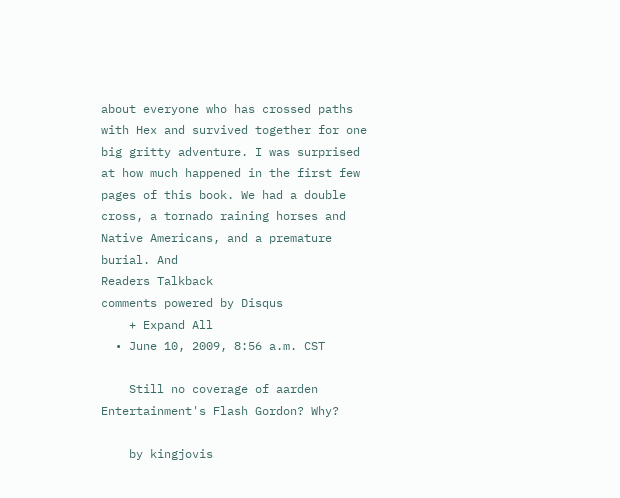about everyone who has crossed paths with Hex and survived together for one big gritty adventure. I was surprised at how much happened in the first few pages of this book. We had a double cross, a tornado raining horses and Native Americans, and a premature burial. And
Readers Talkback
comments powered by Disqus
    + Expand All
  • June 10, 2009, 8:56 a.m. CST

    Still no coverage of aarden Entertainment's Flash Gordon? Why?

    by kingjovis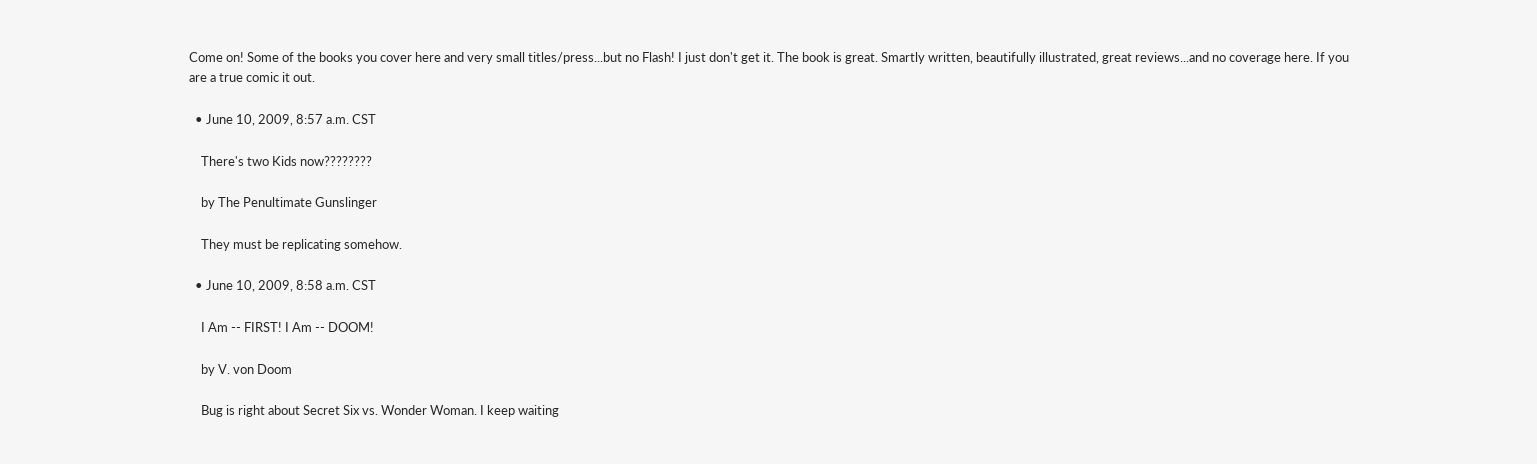Come on! Some of the books you cover here and very small titles/press...but no Flash! I just don't get it. The book is great. Smartly written, beautifully illustrated, great reviews...and no coverage here. If you are a true comic it out.

  • June 10, 2009, 8:57 a.m. CST

    There's two Kids now????????

    by The Penultimate Gunslinger

    They must be replicating somehow.

  • June 10, 2009, 8:58 a.m. CST

    I Am -- FIRST! I Am -- DOOM!

    by V. von Doom

    Bug is right about Secret Six vs. Wonder Woman. I keep waiting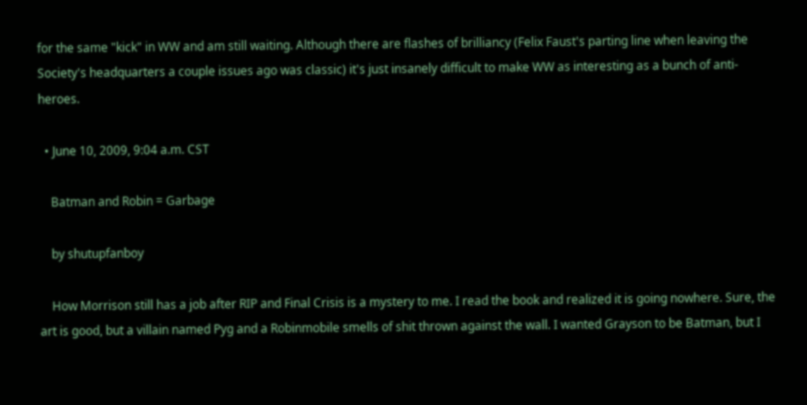for the same "kick" in WW and am still waiting. Although there are flashes of brilliancy (Felix Faust's parting line when leaving the Society's headquarters a couple issues ago was classic) it's just insanely difficult to make WW as interesting as a bunch of anti-heroes.

  • June 10, 2009, 9:04 a.m. CST

    Batman and Robin = Garbage

    by shutupfanboy

    How Morrison still has a job after RIP and Final Crisis is a mystery to me. I read the book and realized it is going nowhere. Sure, the art is good, but a villain named Pyg and a Robinmobile smells of shit thrown against the wall. I wanted Grayson to be Batman, but I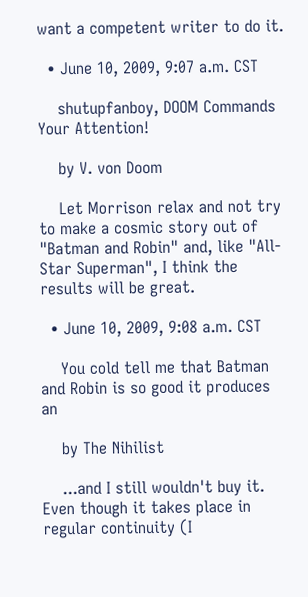want a competent writer to do it.

  • June 10, 2009, 9:07 a.m. CST

    shutupfanboy, DOOM Commands Your Attention!

    by V. von Doom

    Let Morrison relax and not try to make a cosmic story out of "Batman and Robin" and, like "All-Star Superman", I think the results will be great.

  • June 10, 2009, 9:08 a.m. CST

    You cold tell me that Batman and Robin is so good it produces an

    by The Nihilist

    ...and I still wouldn't buy it. Even though it takes place in regular continuity (I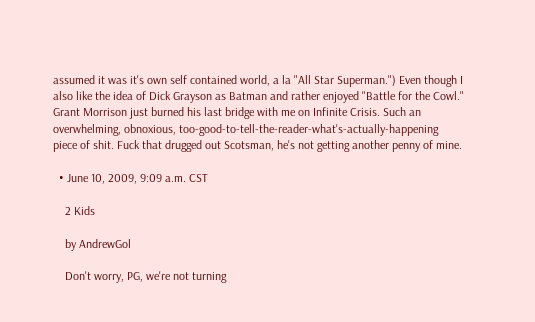assumed it was it's own self contained world, a la "All Star Superman.") Even though I also like the idea of Dick Grayson as Batman and rather enjoyed "Battle for the Cowl." Grant Morrison just burned his last bridge with me on Infinite Crisis. Such an overwhelming, obnoxious, too-good-to-tell-the-reader-what's-actually-happening piece of shit. Fuck that drugged out Scotsman, he's not getting another penny of mine.

  • June 10, 2009, 9:09 a.m. CST

    2 Kids

    by AndrewGol

    Don't worry, PG, we're not turning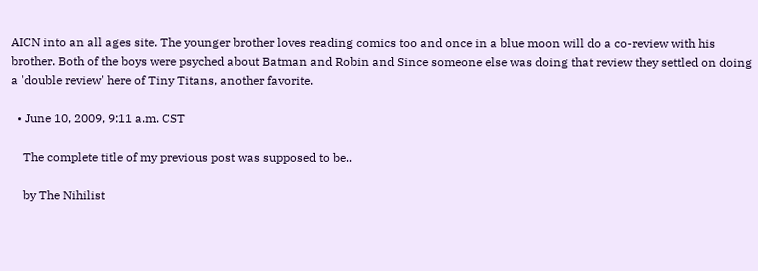AICN into an all ages site. The younger brother loves reading comics too and once in a blue moon will do a co-review with his brother. Both of the boys were psyched about Batman and Robin and Since someone else was doing that review they settled on doing a 'double review' here of Tiny Titans, another favorite.

  • June 10, 2009, 9:11 a.m. CST

    The complete title of my previous post was supposed to be..

    by The Nihilist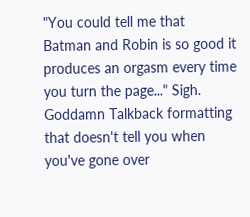"You could tell me that Batman and Robin is so good it produces an orgasm every time you turn the page..." Sigh. Goddamn Talkback formatting that doesn't tell you when you've gone over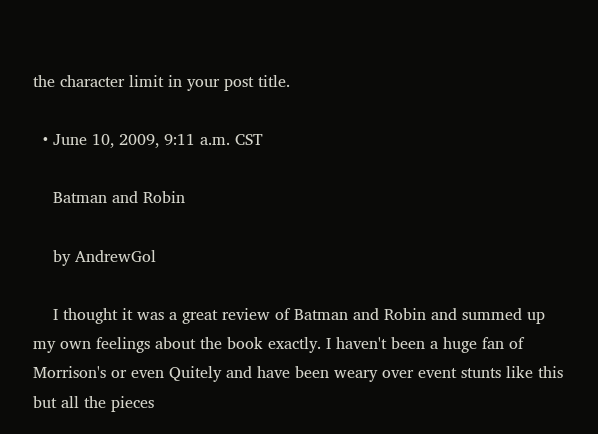the character limit in your post title.

  • June 10, 2009, 9:11 a.m. CST

    Batman and Robin

    by AndrewGol

    I thought it was a great review of Batman and Robin and summed up my own feelings about the book exactly. I haven't been a huge fan of Morrison's or even Quitely and have been weary over event stunts like this but all the pieces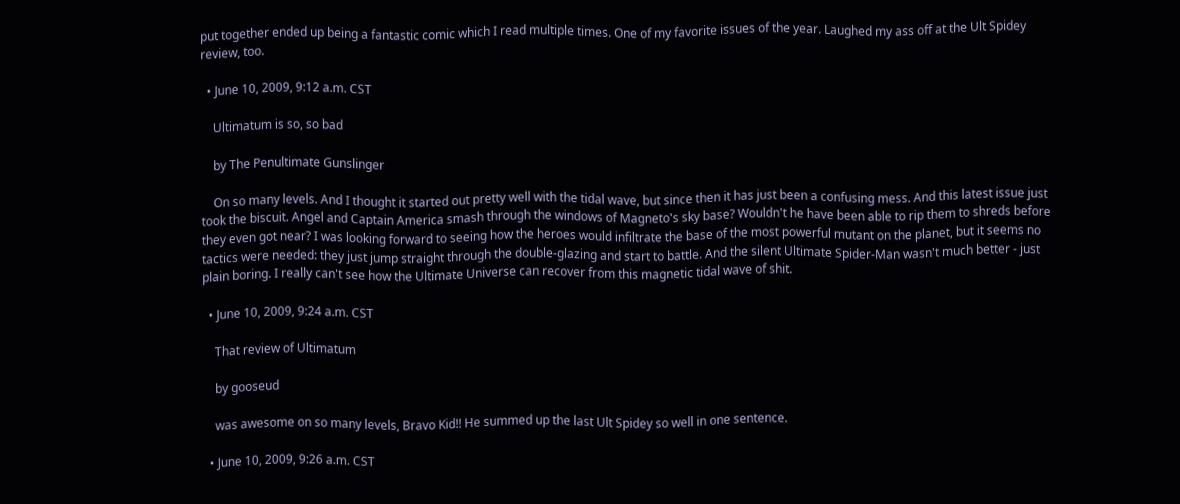put together ended up being a fantastic comic which I read multiple times. One of my favorite issues of the year. Laughed my ass off at the Ult Spidey review, too.

  • June 10, 2009, 9:12 a.m. CST

    Ultimatum is so, so bad

    by The Penultimate Gunslinger

    On so many levels. And I thought it started out pretty well with the tidal wave, but since then it has just been a confusing mess. And this latest issue just took the biscuit. Angel and Captain America smash through the windows of Magneto's sky base? Wouldn't he have been able to rip them to shreds before they even got near? I was looking forward to seeing how the heroes would infiltrate the base of the most powerful mutant on the planet, but it seems no tactics were needed: they just jump straight through the double-glazing and start to battle. And the silent Ultimate Spider-Man wasn't much better - just plain boring. I really can't see how the Ultimate Universe can recover from this magnetic tidal wave of shit.

  • June 10, 2009, 9:24 a.m. CST

    That review of Ultimatum

    by gooseud

    was awesome on so many levels, Bravo Kid!! He summed up the last Ult Spidey so well in one sentence.

  • June 10, 2009, 9:26 a.m. CST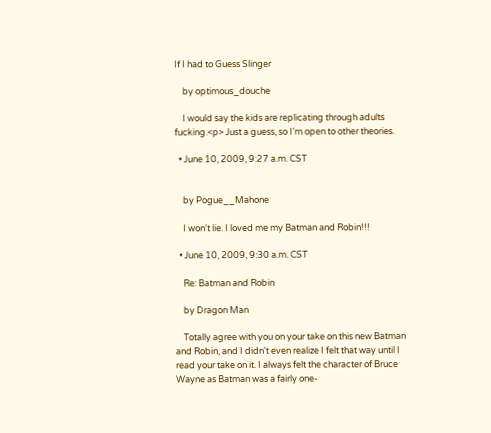If I had to Guess Slinger

    by optimous_douche

    I would say the kids are replicating through adults fucking.<p> Just a guess, so I'm open to other theories.

  • June 10, 2009, 9:27 a.m. CST


    by Pogue__Mahone

    I won't lie. I loved me my Batman and Robin!!!

  • June 10, 2009, 9:30 a.m. CST

    Re: Batman and Robin

    by Dragon Man

    Totally agree with you on your take on this new Batman and Robin, and I didn't even realize I felt that way until I read your take on it. I always felt the character of Bruce Wayne as Batman was a fairly one-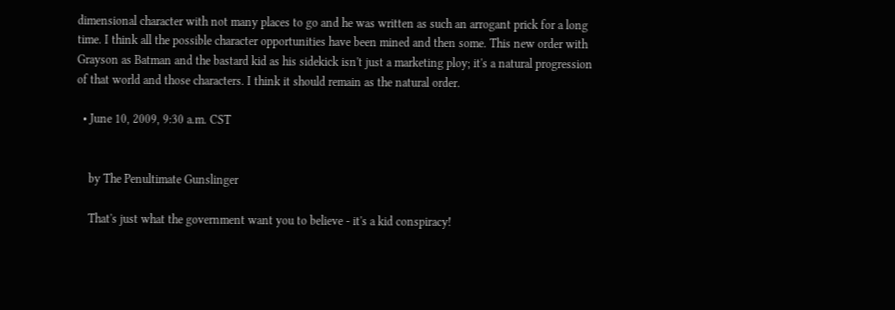dimensional character with not many places to go and he was written as such an arrogant prick for a long time. I think all the possible character opportunities have been mined and then some. This new order with Grayson as Batman and the bastard kid as his sidekick isn't just a marketing ploy; it's a natural progression of that world and those characters. I think it should remain as the natural order.

  • June 10, 2009, 9:30 a.m. CST


    by The Penultimate Gunslinger

    That's just what the government want you to believe - it's a kid conspiracy!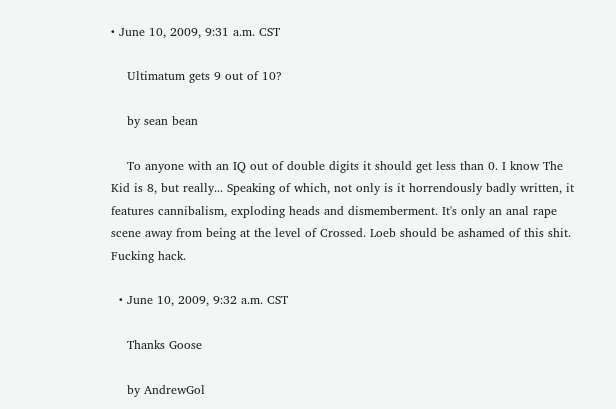• June 10, 2009, 9:31 a.m. CST

    Ultimatum gets 9 out of 10?

    by sean bean

    To anyone with an IQ out of double digits it should get less than 0. I know The Kid is 8, but really... Speaking of which, not only is it horrendously badly written, it features cannibalism, exploding heads and dismemberment. It's only an anal rape scene away from being at the level of Crossed. Loeb should be ashamed of this shit. Fucking hack.

  • June 10, 2009, 9:32 a.m. CST

    Thanks Goose

    by AndrewGol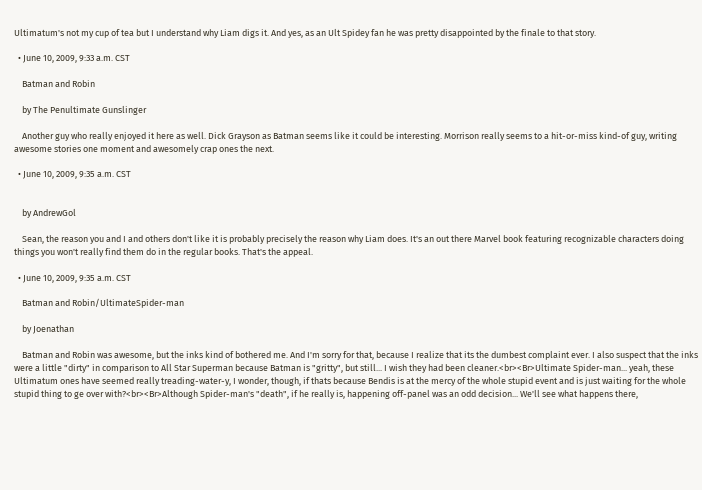Ultimatum's not my cup of tea but I understand why Liam digs it. And yes, as an Ult Spidey fan he was pretty disappointed by the finale to that story.

  • June 10, 2009, 9:33 a.m. CST

    Batman and Robin

    by The Penultimate Gunslinger

    Another guy who really enjoyed it here as well. Dick Grayson as Batman seems like it could be interesting. Morrison really seems to a hit-or-miss kind-of guy, writing awesome stories one moment and awesomely crap ones the next.

  • June 10, 2009, 9:35 a.m. CST


    by AndrewGol

    Sean, the reason you and I and others don't like it is probably precisely the reason why Liam does. It's an out there Marvel book featuring recognizable characters doing things you won't really find them do in the regular books. That's the appeal.

  • June 10, 2009, 9:35 a.m. CST

    Batman and Robin/UltimateSpider-man

    by Joenathan

    Batman and Robin was awesome, but the inks kind of bothered me. And I'm sorry for that, because I realize that its the dumbest complaint ever. I also suspect that the inks were a little "dirty" in comparison to All Star Superman because Batman is "gritty", but still... I wish they had been cleaner.<br><Br>Ultimate Spider-man... yeah, these Ultimatum ones have seemed really treading-water-y, I wonder, though, if thats because Bendis is at the mercy of the whole stupid event and is just waiting for the whole stupid thing to ge over with?<br><Br>Although Spider-man's "death", if he really is, happening off-panel was an odd decision... We'll see what happens there,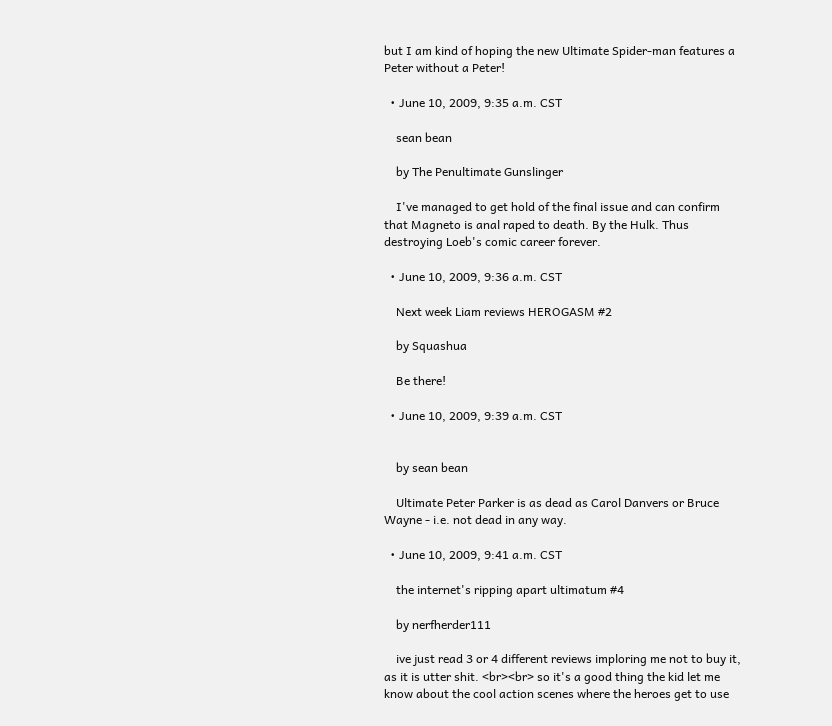but I am kind of hoping the new Ultimate Spider-man features a Peter without a Peter!

  • June 10, 2009, 9:35 a.m. CST

    sean bean

    by The Penultimate Gunslinger

    I've managed to get hold of the final issue and can confirm that Magneto is anal raped to death. By the Hulk. Thus destroying Loeb's comic career forever.

  • June 10, 2009, 9:36 a.m. CST

    Next week Liam reviews HEROGASM #2

    by Squashua

    Be there!

  • June 10, 2009, 9:39 a.m. CST


    by sean bean

    Ultimate Peter Parker is as dead as Carol Danvers or Bruce Wayne - i.e. not dead in any way.

  • June 10, 2009, 9:41 a.m. CST

    the internet's ripping apart ultimatum #4

    by nerfherder111

    ive just read 3 or 4 different reviews imploring me not to buy it, as it is utter shit. <br><br> so it's a good thing the kid let me know about the cool action scenes where the heroes get to use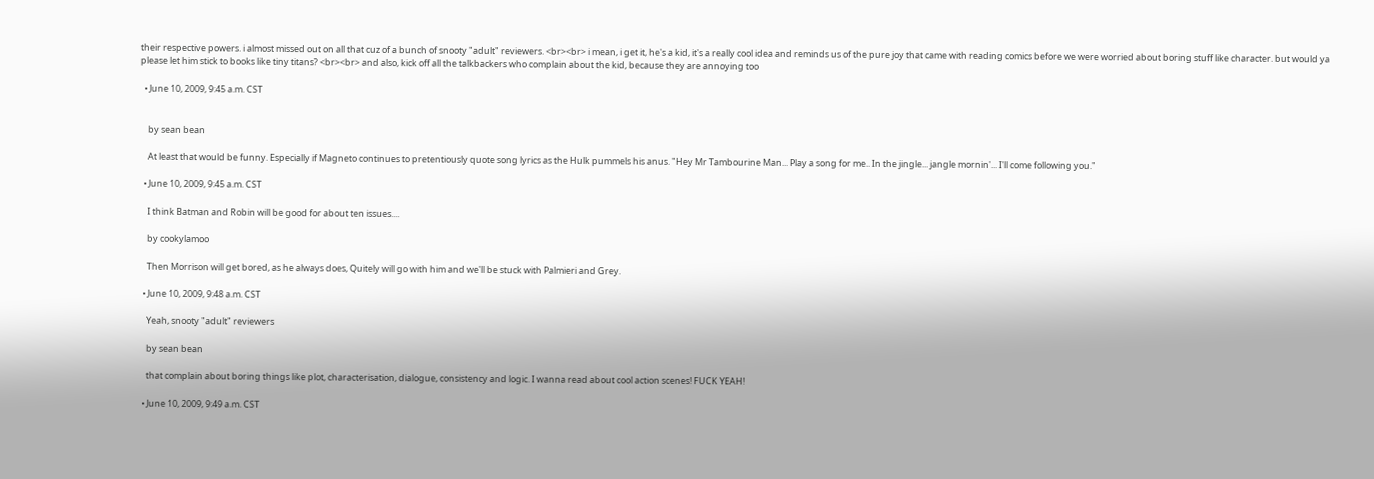their respective powers. i almost missed out on all that cuz of a bunch of snooty "adult" reviewers. <br><br> i mean, i get it, he's a kid, it's a really cool idea and reminds us of the pure joy that came with reading comics before we were worried about boring stuff like character. but would ya please let him stick to books like tiny titans? <br><br> and also, kick off all the talkbackers who complain about the kid, because they are annoying too

  • June 10, 2009, 9:45 a.m. CST


    by sean bean

    At least that would be funny. Especially if Magneto continues to pretentiously quote song lyrics as the Hulk pummels his anus. "Hey Mr Tambourine Man... Play a song for me.. In the jingle... jangle mornin'... I'll come following you."

  • June 10, 2009, 9:45 a.m. CST

    I think Batman and Robin will be good for about ten issues....

    by cookylamoo

    Then Morrison will get bored, as he always does, Quitely will go with him and we'll be stuck with Palmieri and Grey.

  • June 10, 2009, 9:48 a.m. CST

    Yeah, snooty "adult" reviewers

    by sean bean

    that complain about boring things like plot, characterisation, dialogue, consistency and logic. I wanna read about cool action scenes! FUCK YEAH!

  • June 10, 2009, 9:49 a.m. CST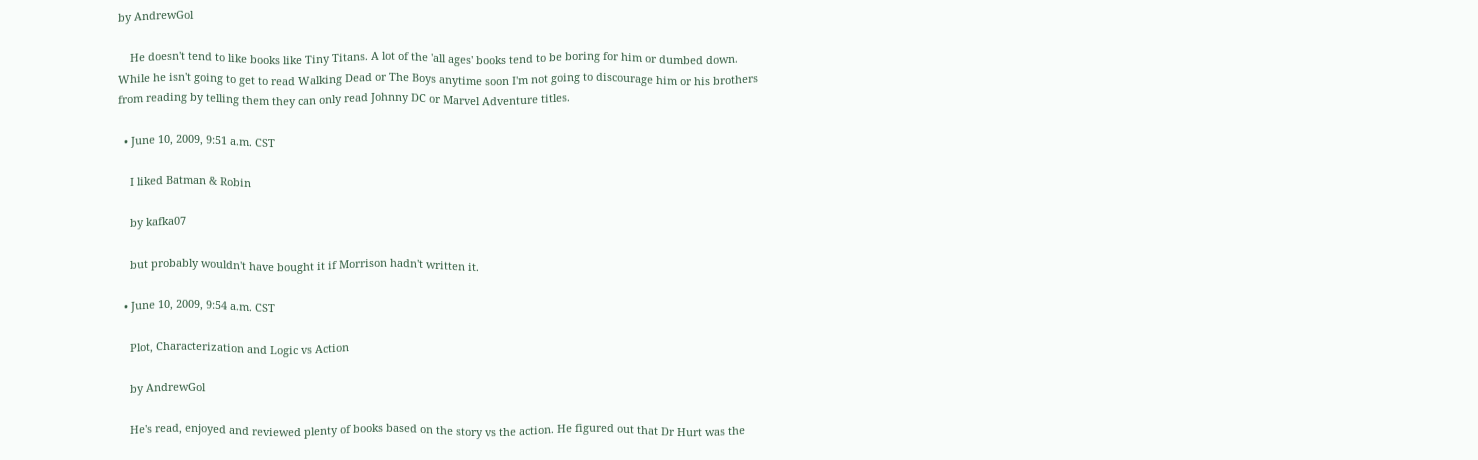by AndrewGol

    He doesn't tend to like books like Tiny Titans. A lot of the 'all ages' books tend to be boring for him or dumbed down. While he isn't going to get to read Walking Dead or The Boys anytime soon I'm not going to discourage him or his brothers from reading by telling them they can only read Johnny DC or Marvel Adventure titles.

  • June 10, 2009, 9:51 a.m. CST

    I liked Batman & Robin

    by kafka07

    but probably wouldn't have bought it if Morrison hadn't written it.

  • June 10, 2009, 9:54 a.m. CST

    Plot, Characterization and Logic vs Action

    by AndrewGol

    He's read, enjoyed and reviewed plenty of books based on the story vs the action. He figured out that Dr Hurt was the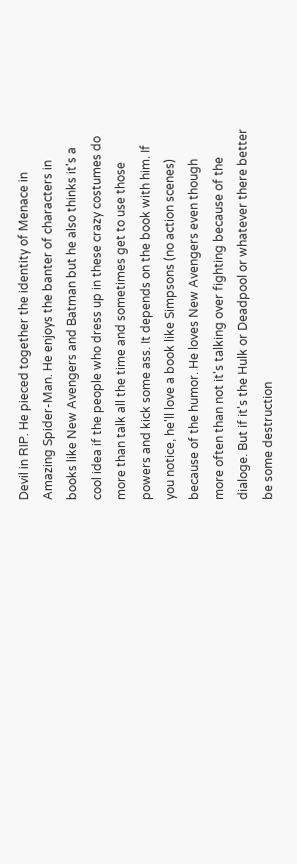Devil in RIP. He pieced together the identity of Menace in Amazing Spider-Man. He enjoys the banter of characters in books like New Avengers and Batman but he also thinks it's a cool idea if the people who dress up in these crazy costumes do more than talk all the time and sometimes get to use those powers and kick some ass. It depends on the book with him. If you notice, he'll love a book like Simpsons (no action scenes) because of the humor. He loves New Avengers even though more often than not it's talking over fighting because of the dialoge. But if it's the Hulk or Deadpool or whatever there better be some destruction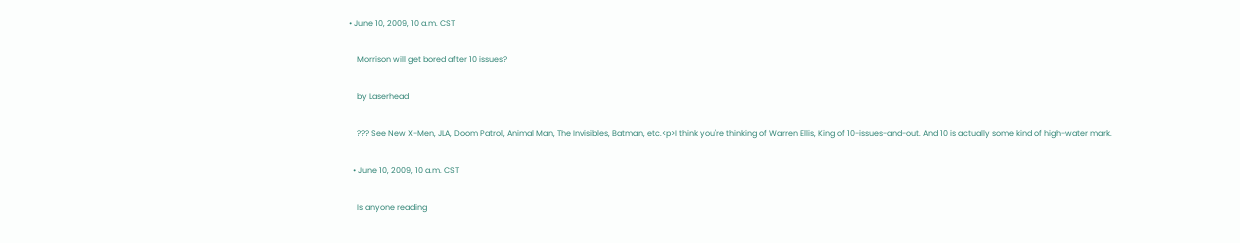• June 10, 2009, 10 a.m. CST

    Morrison will get bored after 10 issues?

    by Laserhead

    ??? See New X-Men, JLA, Doom Patrol, Animal Man, The Invisibles, Batman, etc.<p>I think you're thinking of Warren Ellis, King of 10-issues-and-out. And 10 is actually some kind of high-water mark.

  • June 10, 2009, 10 a.m. CST

    Is anyone reading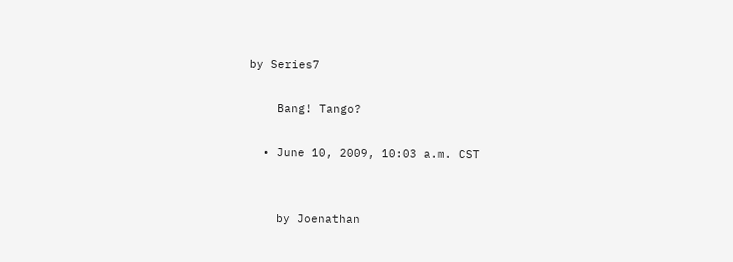by Series7

    Bang! Tango?

  • June 10, 2009, 10:03 a.m. CST


    by Joenathan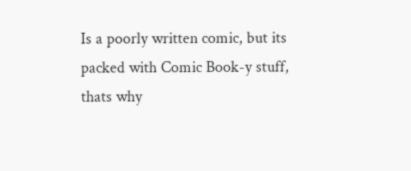Is a poorly written comic, but its packed with Comic Book-y stuff, thats why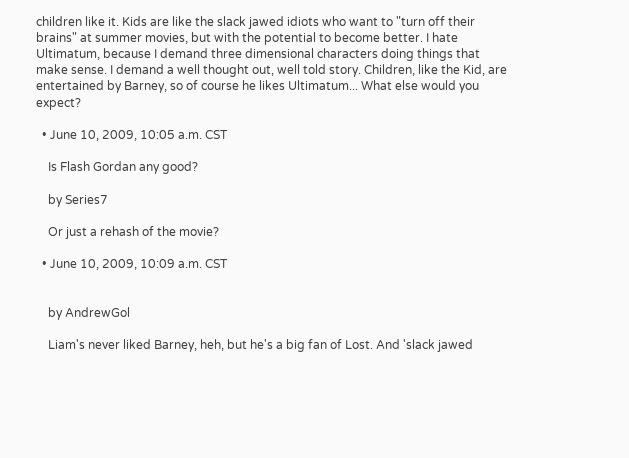children like it. Kids are like the slack jawed idiots who want to "turn off their brains" at summer movies, but with the potential to become better. I hate Ultimatum, because I demand three dimensional characters doing things that make sense. I demand a well thought out, well told story. Children, like the Kid, are entertained by Barney, so of course he likes Ultimatum... What else would you expect?

  • June 10, 2009, 10:05 a.m. CST

    Is Flash Gordan any good?

    by Series7

    Or just a rehash of the movie?

  • June 10, 2009, 10:09 a.m. CST


    by AndrewGol

    Liam's never liked Barney, heh, but he's a big fan of Lost. And 'slack jawed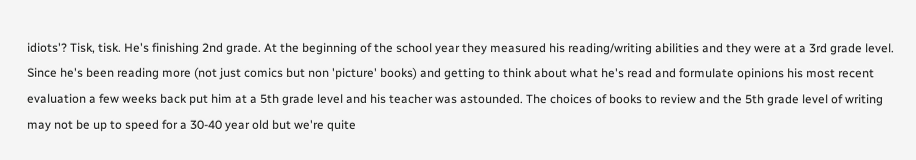idiots'? Tisk, tisk. He's finishing 2nd grade. At the beginning of the school year they measured his reading/writing abilities and they were at a 3rd grade level. Since he's been reading more (not just comics but non 'picture' books) and getting to think about what he's read and formulate opinions his most recent evaluation a few weeks back put him at a 5th grade level and his teacher was astounded. The choices of books to review and the 5th grade level of writing may not be up to speed for a 30-40 year old but we're quite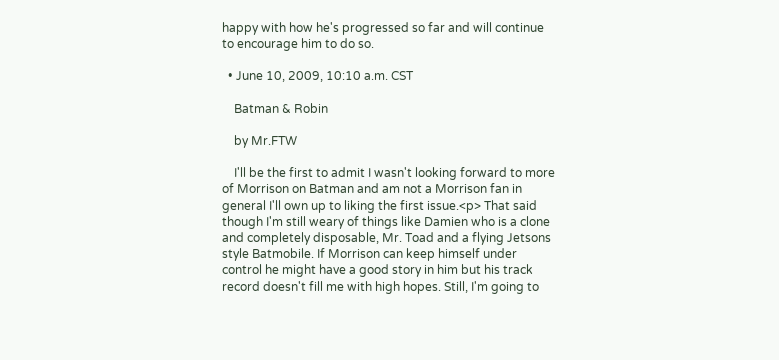happy with how he's progressed so far and will continue to encourage him to do so.

  • June 10, 2009, 10:10 a.m. CST

    Batman & Robin

    by Mr.FTW

    I'll be the first to admit I wasn't looking forward to more of Morrison on Batman and am not a Morrison fan in general I'll own up to liking the first issue.<p> That said though I'm still weary of things like Damien who is a clone and completely disposable, Mr. Toad and a flying Jetsons style Batmobile. If Morrison can keep himself under control he might have a good story in him but his track record doesn't fill me with high hopes. Still, I'm going to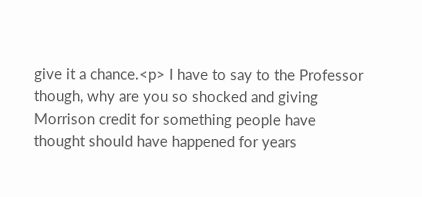give it a chance.<p> I have to say to the Professor though, why are you so shocked and giving Morrison credit for something people have thought should have happened for years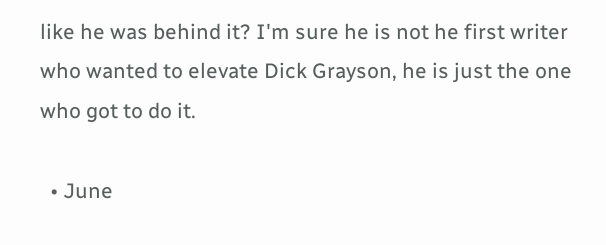like he was behind it? I'm sure he is not he first writer who wanted to elevate Dick Grayson, he is just the one who got to do it.

  • June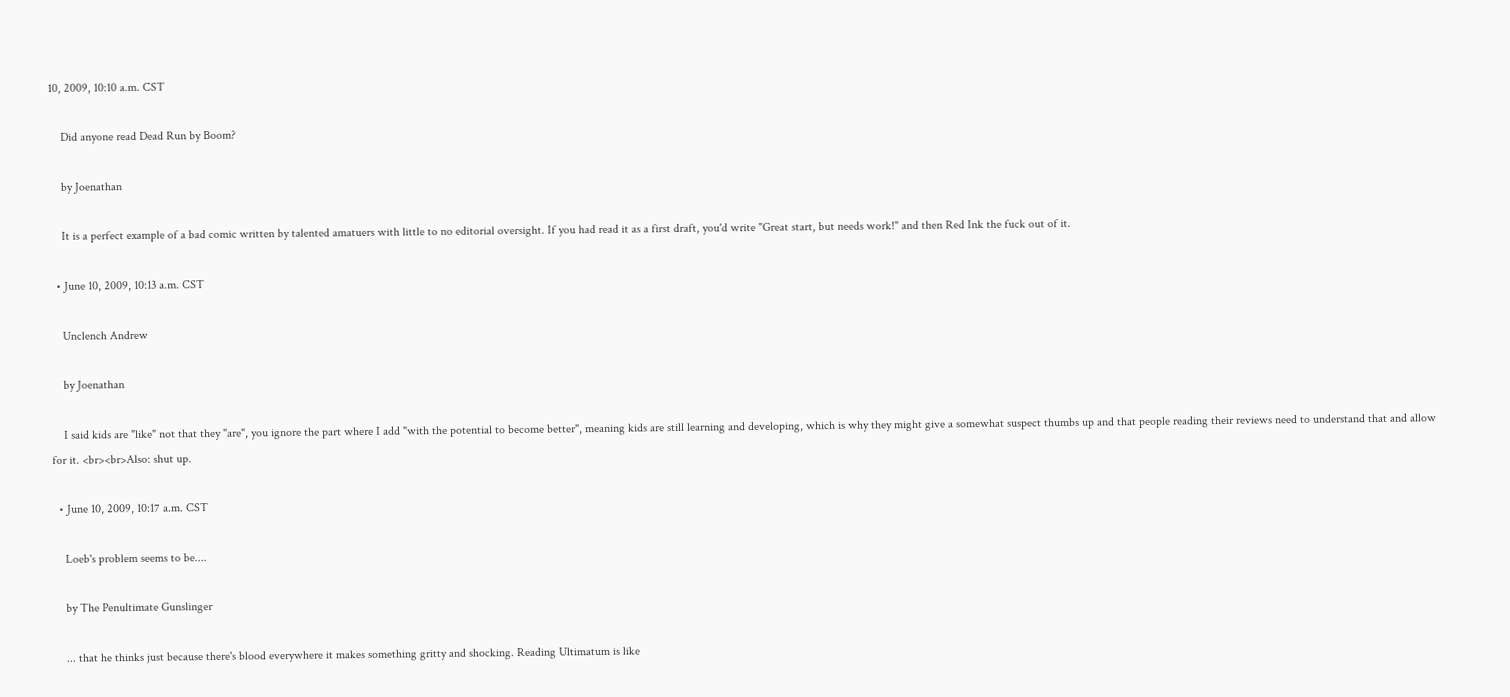10, 2009, 10:10 a.m. CST

    Did anyone read Dead Run by Boom?

    by Joenathan

    It is a perfect example of a bad comic written by talented amatuers with little to no editorial oversight. If you had read it as a first draft, you'd write "Great start, but needs work!" and then Red Ink the fuck out of it.

  • June 10, 2009, 10:13 a.m. CST

    Unclench Andrew

    by Joenathan

    I said kids are "like" not that they "are", you ignore the part where I add "with the potential to become better", meaning kids are still learning and developing, which is why they might give a somewhat suspect thumbs up and that people reading their reviews need to understand that and allow for it. <br><br>Also: shut up.

  • June 10, 2009, 10:17 a.m. CST

    Loeb's problem seems to be....

    by The Penultimate Gunslinger

    ... that he thinks just because there's blood everywhere it makes something gritty and shocking. Reading Ultimatum is like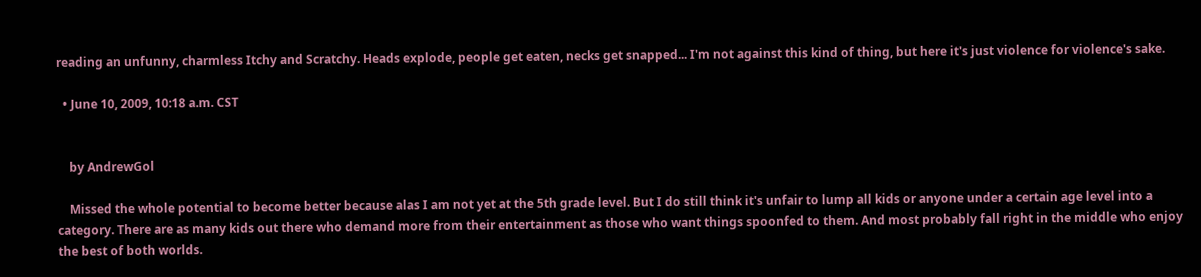reading an unfunny, charmless Itchy and Scratchy. Heads explode, people get eaten, necks get snapped... I'm not against this kind of thing, but here it's just violence for violence's sake.

  • June 10, 2009, 10:18 a.m. CST


    by AndrewGol

    Missed the whole potential to become better because alas I am not yet at the 5th grade level. But I do still think it's unfair to lump all kids or anyone under a certain age level into a category. There are as many kids out there who demand more from their entertainment as those who want things spoonfed to them. And most probably fall right in the middle who enjoy the best of both worlds.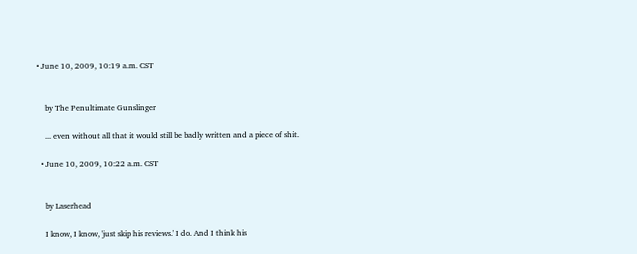• June 10, 2009, 10:19 a.m. CST


    by The Penultimate Gunslinger

    ... even without all that it would still be badly written and a piece of shit.

  • June 10, 2009, 10:22 a.m. CST


    by Laserhead

    I know, I know, 'just skip his reviews.' I do. And I think his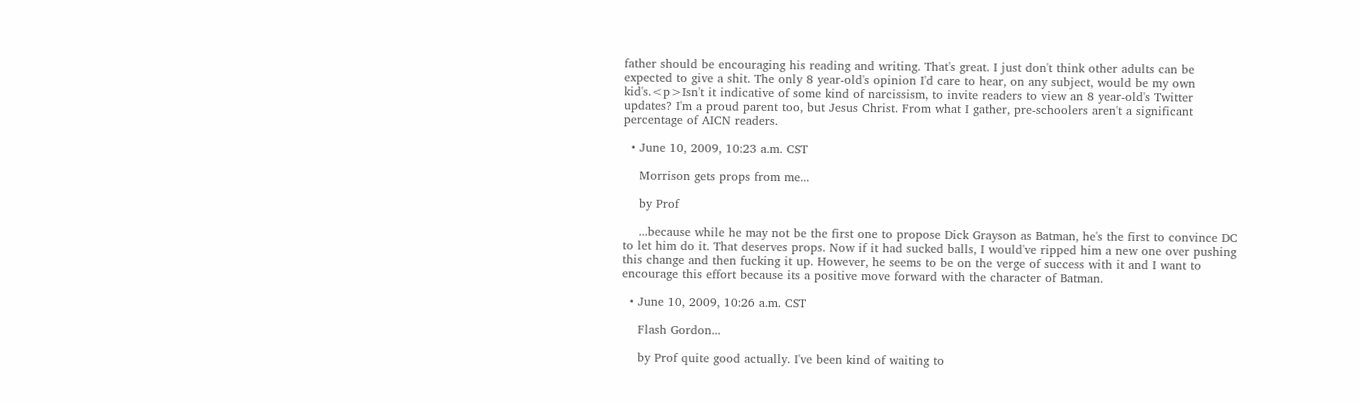father should be encouraging his reading and writing. That's great. I just don't think other adults can be expected to give a shit. The only 8 year-old's opinion I'd care to hear, on any subject, would be my own kid's.<p>Isn't it indicative of some kind of narcissism, to invite readers to view an 8 year-old's Twitter updates? I'm a proud parent too, but Jesus Christ. From what I gather, pre-schoolers aren't a significant percentage of AICN readers.

  • June 10, 2009, 10:23 a.m. CST

    Morrison gets props from me...

    by Prof

    ...because while he may not be the first one to propose Dick Grayson as Batman, he's the first to convince DC to let him do it. That deserves props. Now if it had sucked balls, I would've ripped him a new one over pushing this change and then fucking it up. However, he seems to be on the verge of success with it and I want to encourage this effort because its a positive move forward with the character of Batman.

  • June 10, 2009, 10:26 a.m. CST

    Flash Gordon...

    by Prof quite good actually. I've been kind of waiting to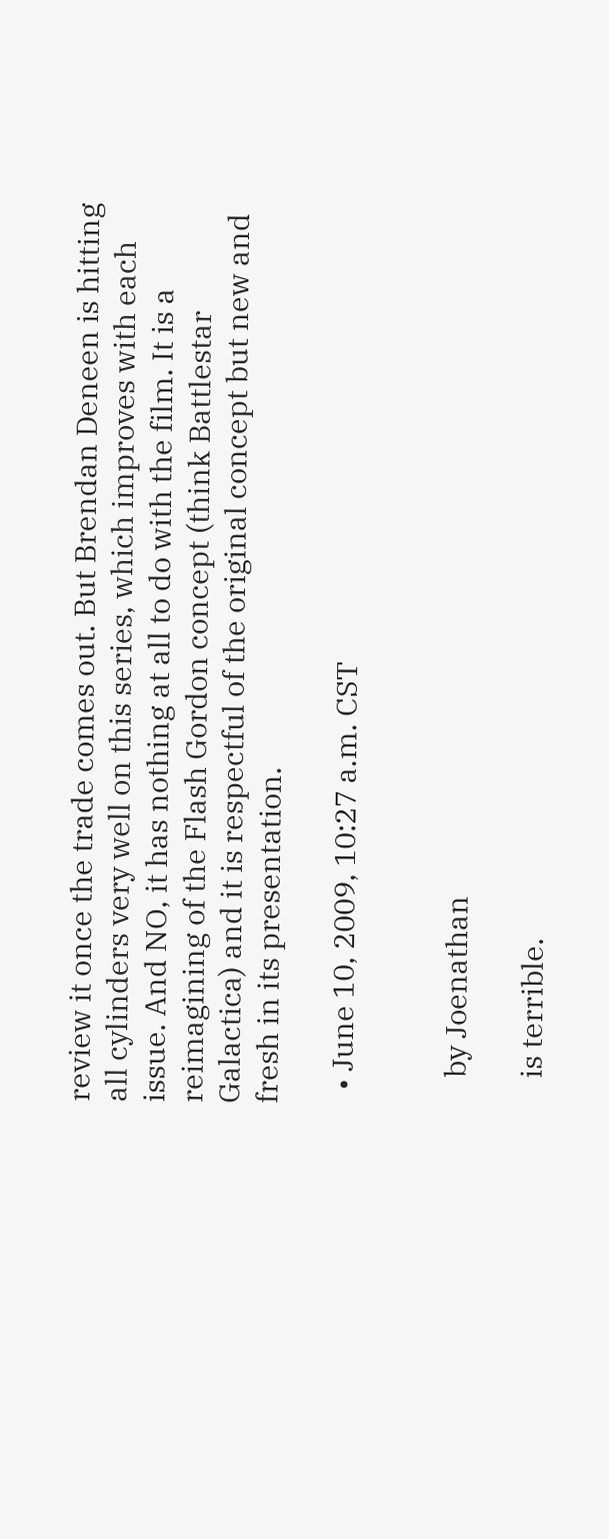review it once the trade comes out. But Brendan Deneen is hitting all cylinders very well on this series, which improves with each issue. And NO, it has nothing at all to do with the film. It is a reimagining of the Flash Gordon concept (think Battlestar Galactica) and it is respectful of the original concept but new and fresh in its presentation.

  • June 10, 2009, 10:27 a.m. CST


    by Joenathan

    is terrible.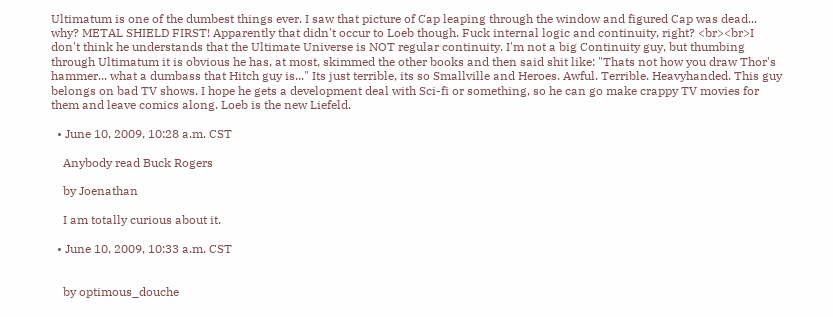Ultimatum is one of the dumbest things ever. I saw that picture of Cap leaping through the window and figured Cap was dead... why? METAL SHIELD FIRST! Apparently that didn't occur to Loeb though. Fuck internal logic and continuity, right? <br><br>I don't think he understands that the Ultimate Universe is NOT regular continuity. I'm not a big Continuity guy, but thumbing through Ultimatum it is obvious he has, at most, skimmed the other books and then said shit like: "Thats not how you draw Thor's hammer... what a dumbass that Hitch guy is..." Its just terrible, its so Smallville and Heroes. Awful. Terrible. Heavyhanded. This guy belongs on bad TV shows. I hope he gets a development deal with Sci-fi or something, so he can go make crappy TV movies for them and leave comics along. Loeb is the new Liefeld.

  • June 10, 2009, 10:28 a.m. CST

    Anybody read Buck Rogers

    by Joenathan

    I am totally curious about it.

  • June 10, 2009, 10:33 a.m. CST


    by optimous_douche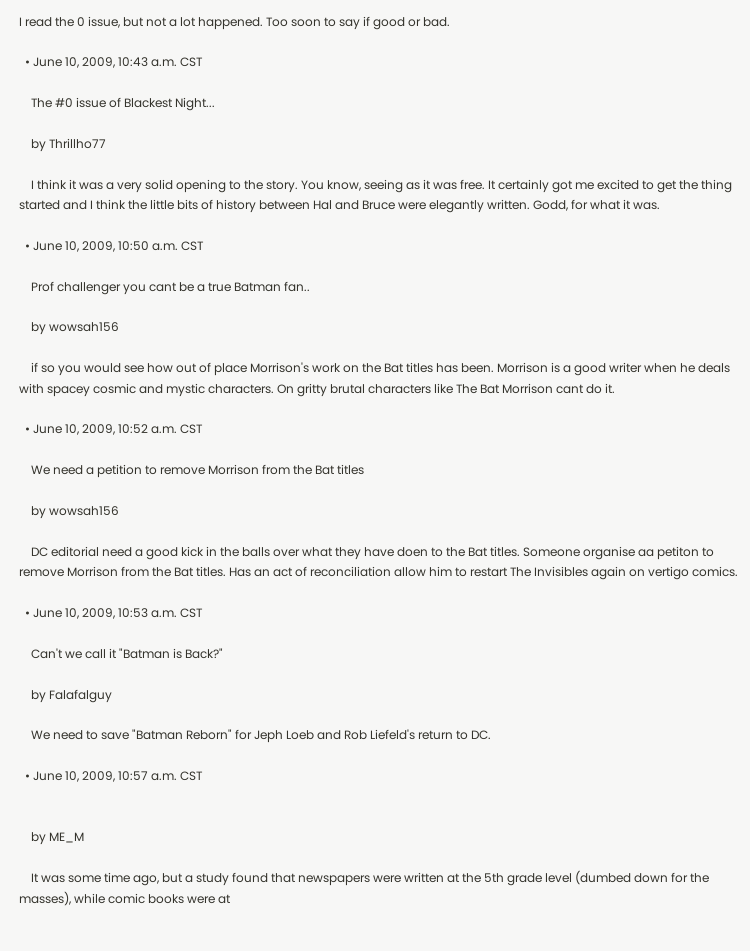I read the 0 issue, but not a lot happened. Too soon to say if good or bad.

  • June 10, 2009, 10:43 a.m. CST

    The #0 issue of Blackest Night...

    by Thrillho77

    I think it was a very solid opening to the story. You know, seeing as it was free. It certainly got me excited to get the thing started and I think the little bits of history between Hal and Bruce were elegantly written. Godd, for what it was.

  • June 10, 2009, 10:50 a.m. CST

    Prof challenger you cant be a true Batman fan..

    by wowsah156

    if so you would see how out of place Morrison's work on the Bat titles has been. Morrison is a good writer when he deals with spacey cosmic and mystic characters. On gritty brutal characters like The Bat Morrison cant do it.

  • June 10, 2009, 10:52 a.m. CST

    We need a petition to remove Morrison from the Bat titles

    by wowsah156

    DC editorial need a good kick in the balls over what they have doen to the Bat titles. Someone organise aa petiton to remove Morrison from the Bat titles. Has an act of reconciliation allow him to restart The Invisibles again on vertigo comics.

  • June 10, 2009, 10:53 a.m. CST

    Can't we call it "Batman is Back?"

    by Falafalguy

    We need to save "Batman Reborn" for Jeph Loeb and Rob Liefeld's return to DC.

  • June 10, 2009, 10:57 a.m. CST


    by ME_M

    It was some time ago, but a study found that newspapers were written at the 5th grade level (dumbed down for the masses), while comic books were at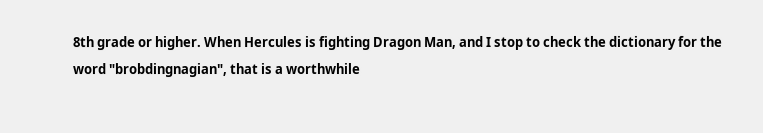8th grade or higher. When Hercules is fighting Dragon Man, and I stop to check the dictionary for the word "brobdingnagian", that is a worthwhile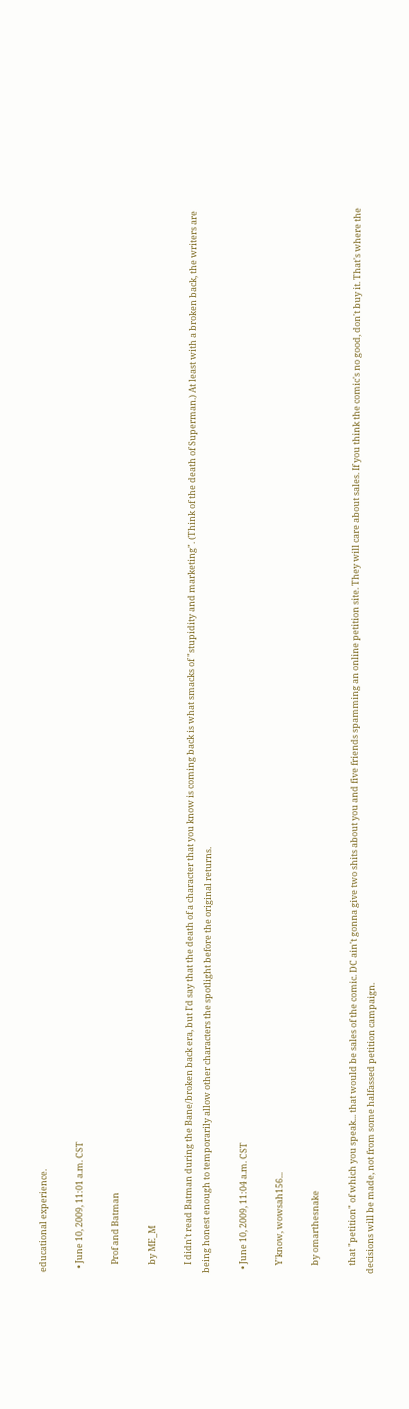educational experience.

  • June 10, 2009, 11:01 a.m. CST

    Prof and Batman

    by ME_M

    I didn't read Batman during the Bane/broken back era, but I'd say that the death of a character that you know is coming back is what smacks of "stupidity and marketing". (Think of the death of Superman.) At least with a broken back, the writers are being honest enough to temporarily allow other characters the spotlight before the original returns.

  • June 10, 2009, 11:04 a.m. CST

    Y'know, wowsah156...

    by omarthesnake

    that "petition" of which you speak... that would be sales of the comic. DC ain't gonna give two shits about you and five friends spamming an online petition site. They will care about sales. If you think the comic's no good, don't buy it. That's where the decisions will be made, not from some halfassed petition campaign.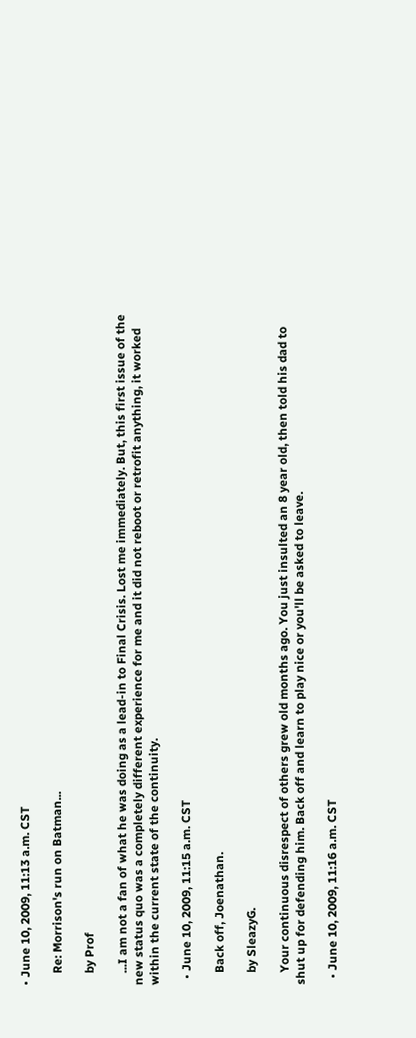• June 10, 2009, 11:13 a.m. CST

    Re: Morrison's run on Batman...

    by Prof

    ...I am not a fan of what he was doing as a lead-in to Final Crisis. Lost me immediately. But, this first issue of the new status quo was a completely different experience for me and it did not reboot or retrofit anything, it worked within the current state of the continuity.

  • June 10, 2009, 11:15 a.m. CST

    Back off, Joenathan.

    by SleazyG.

    Your continuous disrespect of others grew old months ago. You just insulted an 8 year old, then told his dad to shut up for defending him. Back off and learn to play nice or you'll be asked to leave.

  • June 10, 2009, 11:16 a.m. CST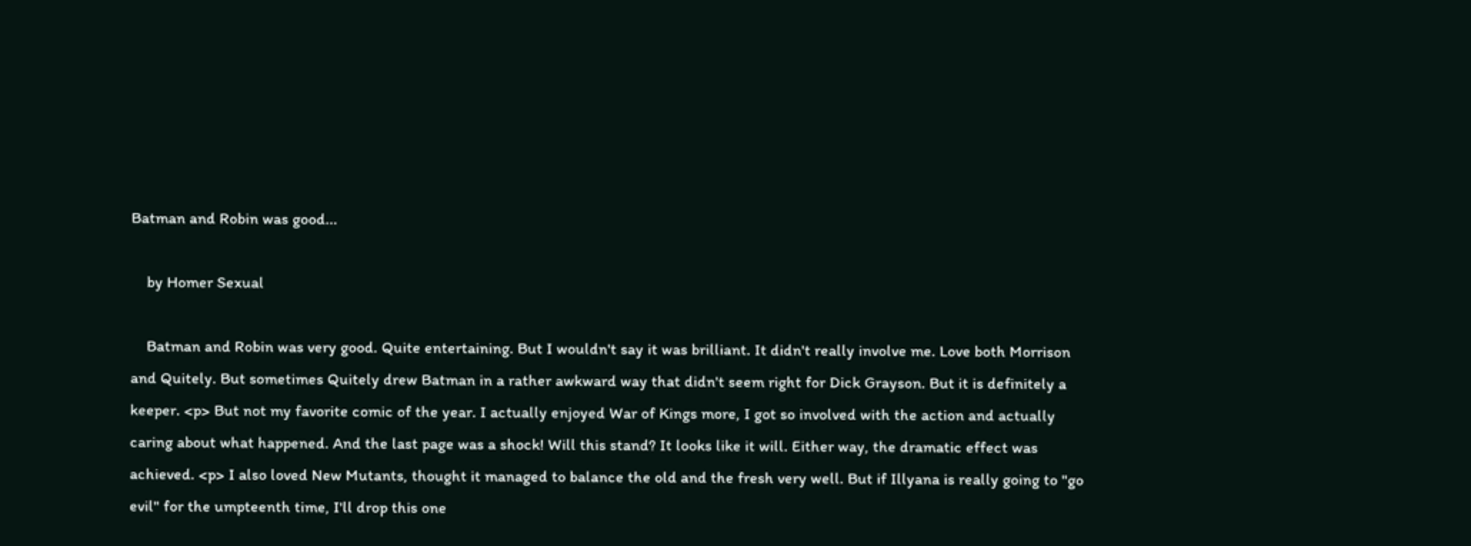Batman and Robin was good...

    by Homer Sexual

    Batman and Robin was very good. Quite entertaining. But I wouldn't say it was brilliant. It didn't really involve me. Love both Morrison and Quitely. But sometimes Quitely drew Batman in a rather awkward way that didn't seem right for Dick Grayson. But it is definitely a keeper. <p> But not my favorite comic of the year. I actually enjoyed War of Kings more, I got so involved with the action and actually caring about what happened. And the last page was a shock! Will this stand? It looks like it will. Either way, the dramatic effect was achieved. <p> I also loved New Mutants, thought it managed to balance the old and the fresh very well. But if Illyana is really going to "go evil" for the umpteenth time, I'll drop this one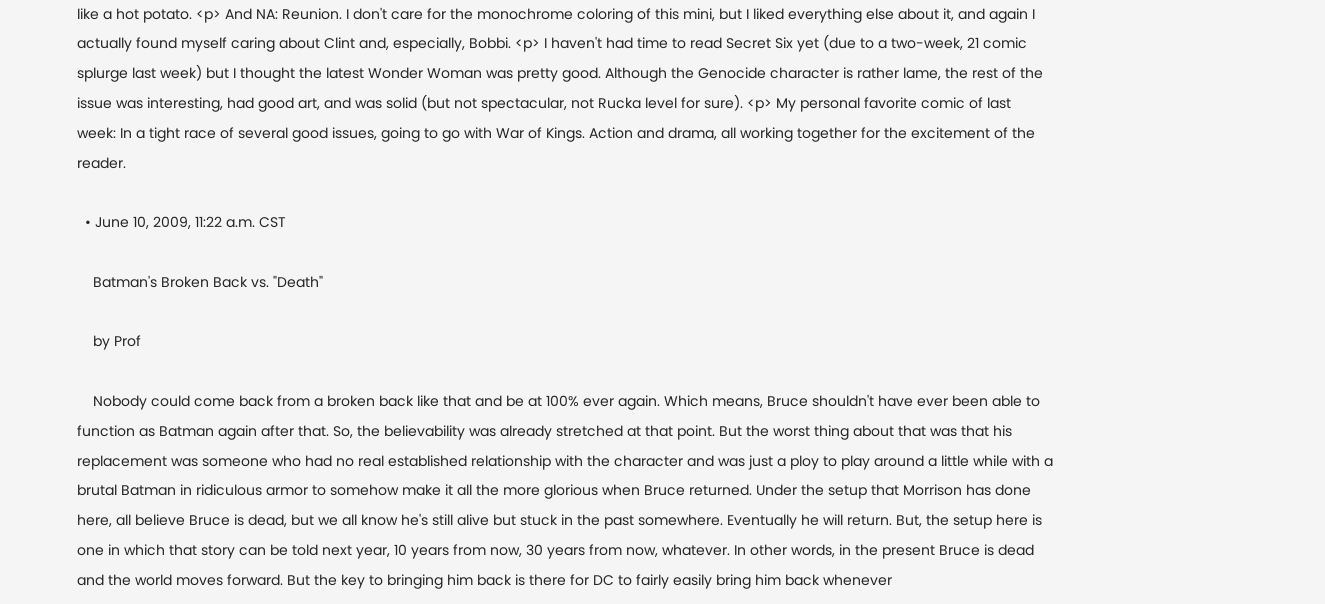like a hot potato. <p> And NA: Reunion. I don't care for the monochrome coloring of this mini, but I liked everything else about it, and again I actually found myself caring about Clint and, especially, Bobbi. <p> I haven't had time to read Secret Six yet (due to a two-week, 21 comic splurge last week) but I thought the latest Wonder Woman was pretty good. Although the Genocide character is rather lame, the rest of the issue was interesting, had good art, and was solid (but not spectacular, not Rucka level for sure). <p> My personal favorite comic of last week: In a tight race of several good issues, going to go with War of Kings. Action and drama, all working together for the excitement of the reader.

  • June 10, 2009, 11:22 a.m. CST

    Batman's Broken Back vs. "Death"

    by Prof

    Nobody could come back from a broken back like that and be at 100% ever again. Which means, Bruce shouldn't have ever been able to function as Batman again after that. So, the believability was already stretched at that point. But the worst thing about that was that his replacement was someone who had no real established relationship with the character and was just a ploy to play around a little while with a brutal Batman in ridiculous armor to somehow make it all the more glorious when Bruce returned. Under the setup that Morrison has done here, all believe Bruce is dead, but we all know he's still alive but stuck in the past somewhere. Eventually he will return. But, the setup here is one in which that story can be told next year, 10 years from now, 30 years from now, whatever. In other words, in the present Bruce is dead and the world moves forward. But the key to bringing him back is there for DC to fairly easily bring him back whenever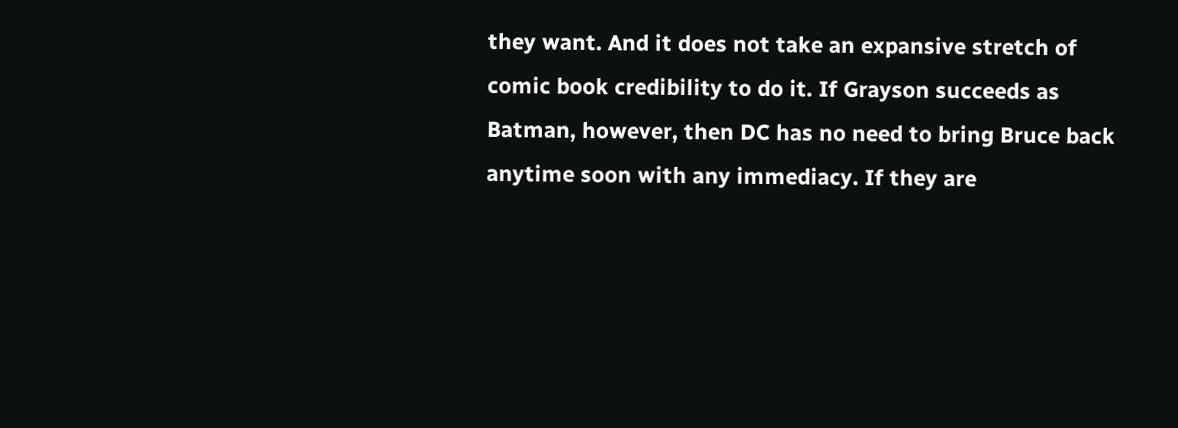they want. And it does not take an expansive stretch of comic book credibility to do it. If Grayson succeeds as Batman, however, then DC has no need to bring Bruce back anytime soon with any immediacy. If they are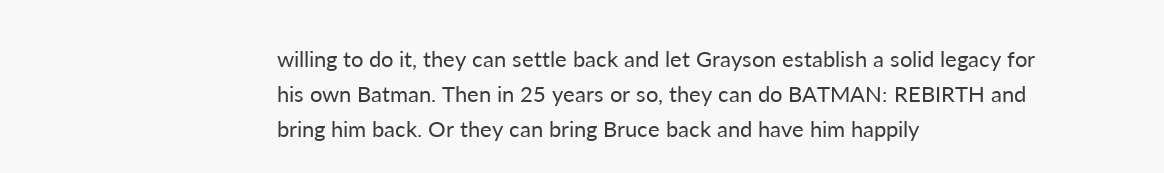willing to do it, they can settle back and let Grayson establish a solid legacy for his own Batman. Then in 25 years or so, they can do BATMAN: REBIRTH and bring him back. Or they can bring Bruce back and have him happily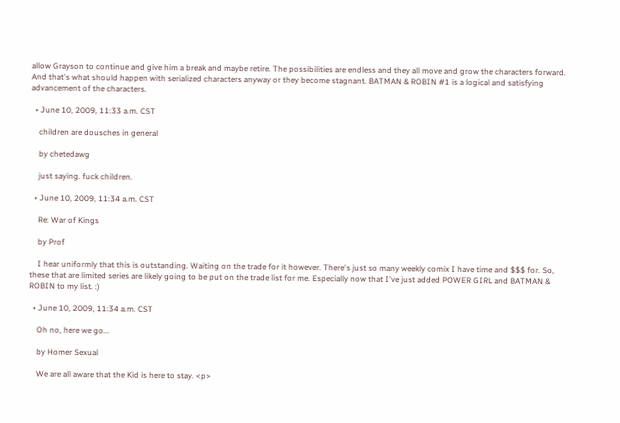allow Grayson to continue and give him a break and maybe retire. The possibilities are endless and they all move and grow the characters forward. And that's what should happen with serialized characters anyway or they become stagnant. BATMAN & ROBIN #1 is a logical and satisfying advancement of the characters.

  • June 10, 2009, 11:33 a.m. CST

    children are dousches in general

    by chetedawg

    just saying. fuck children.

  • June 10, 2009, 11:34 a.m. CST

    Re: War of Kings

    by Prof

    I hear uniformly that this is outstanding. Waiting on the trade for it however. There's just so many weekly comix I have time and $$$ for. So, these that are limited series are likely going to be put on the trade list for me. Especially now that I've just added POWER GIRL and BATMAN & ROBIN to my list. :)

  • June 10, 2009, 11:34 a.m. CST

    Oh no, here we go...

    by Homer Sexual

    We are all aware that the Kid is here to stay. <p>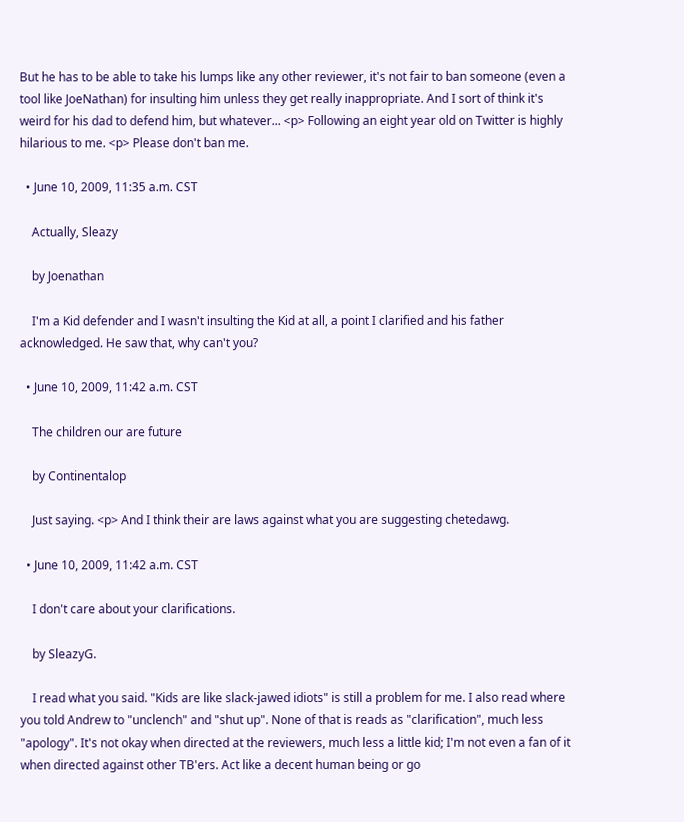But he has to be able to take his lumps like any other reviewer, it's not fair to ban someone (even a tool like JoeNathan) for insulting him unless they get really inappropriate. And I sort of think it's weird for his dad to defend him, but whatever... <p> Following an eight year old on Twitter is highly hilarious to me. <p> Please don't ban me.

  • June 10, 2009, 11:35 a.m. CST

    Actually, Sleazy

    by Joenathan

    I'm a Kid defender and I wasn't insulting the Kid at all, a point I clarified and his father acknowledged. He saw that, why can't you?

  • June 10, 2009, 11:42 a.m. CST

    The children our are future

    by Continentalop

    Just saying. <p> And I think their are laws against what you are suggesting chetedawg.

  • June 10, 2009, 11:42 a.m. CST

    I don't care about your clarifications.

    by SleazyG.

    I read what you said. "Kids are like slack-jawed idiots" is still a problem for me. I also read where you told Andrew to "unclench" and "shut up". None of that is reads as "clarification", much less "apology". It's not okay when directed at the reviewers, much less a little kid; I'm not even a fan of it when directed against other TB'ers. Act like a decent human being or go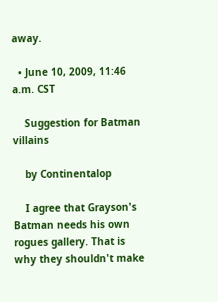away.

  • June 10, 2009, 11:46 a.m. CST

    Suggestion for Batman villains

    by Continentalop

    I agree that Grayson's Batman needs his own rogues gallery. That is why they shouldn't make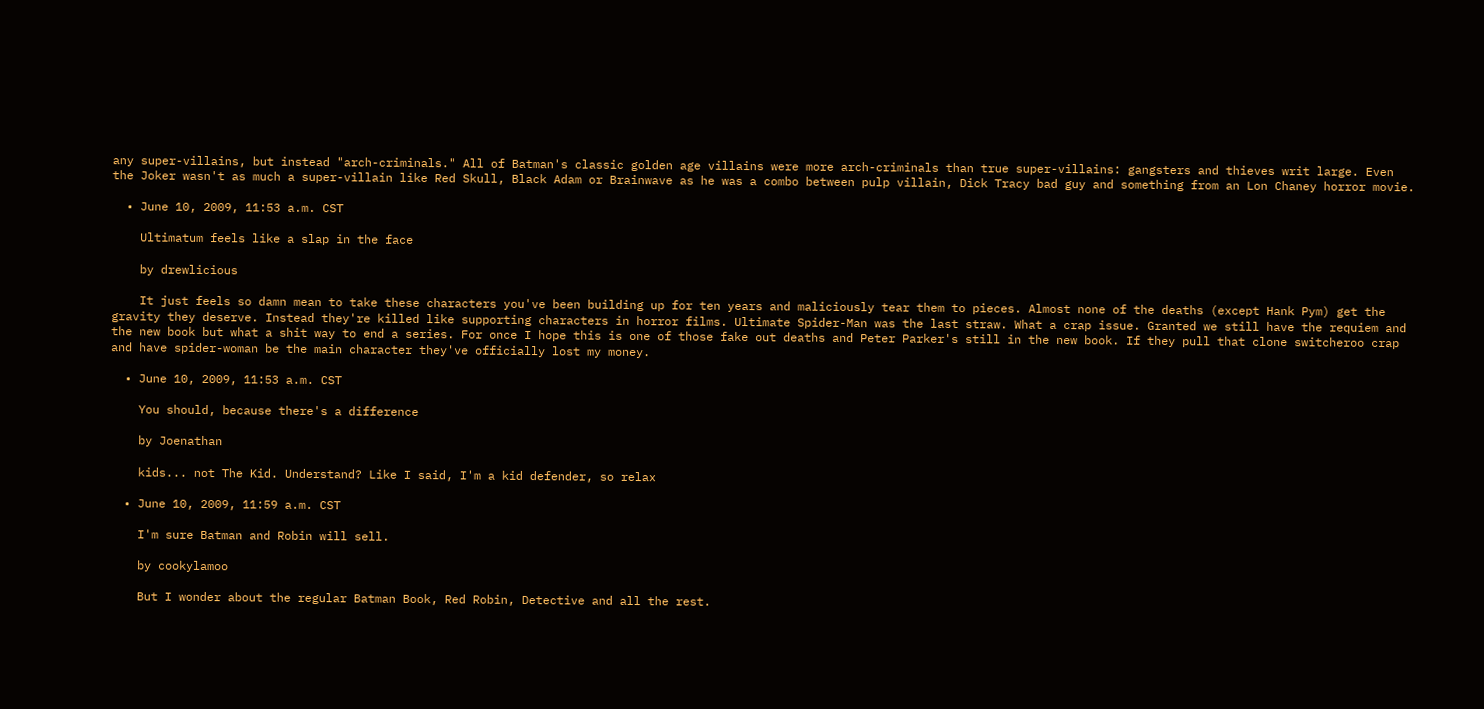any super-villains, but instead "arch-criminals." All of Batman's classic golden age villains were more arch-criminals than true super-villains: gangsters and thieves writ large. Even the Joker wasn't as much a super-villain like Red Skull, Black Adam or Brainwave as he was a combo between pulp villain, Dick Tracy bad guy and something from an Lon Chaney horror movie.

  • June 10, 2009, 11:53 a.m. CST

    Ultimatum feels like a slap in the face

    by drewlicious

    It just feels so damn mean to take these characters you've been building up for ten years and maliciously tear them to pieces. Almost none of the deaths (except Hank Pym) get the gravity they deserve. Instead they're killed like supporting characters in horror films. Ultimate Spider-Man was the last straw. What a crap issue. Granted we still have the requiem and the new book but what a shit way to end a series. For once I hope this is one of those fake out deaths and Peter Parker's still in the new book. If they pull that clone switcheroo crap and have spider-woman be the main character they've officially lost my money.

  • June 10, 2009, 11:53 a.m. CST

    You should, because there's a difference

    by Joenathan

    kids... not The Kid. Understand? Like I said, I'm a kid defender, so relax

  • June 10, 2009, 11:59 a.m. CST

    I'm sure Batman and Robin will sell.

    by cookylamoo

    But I wonder about the regular Batman Book, Red Robin, Detective and all the rest.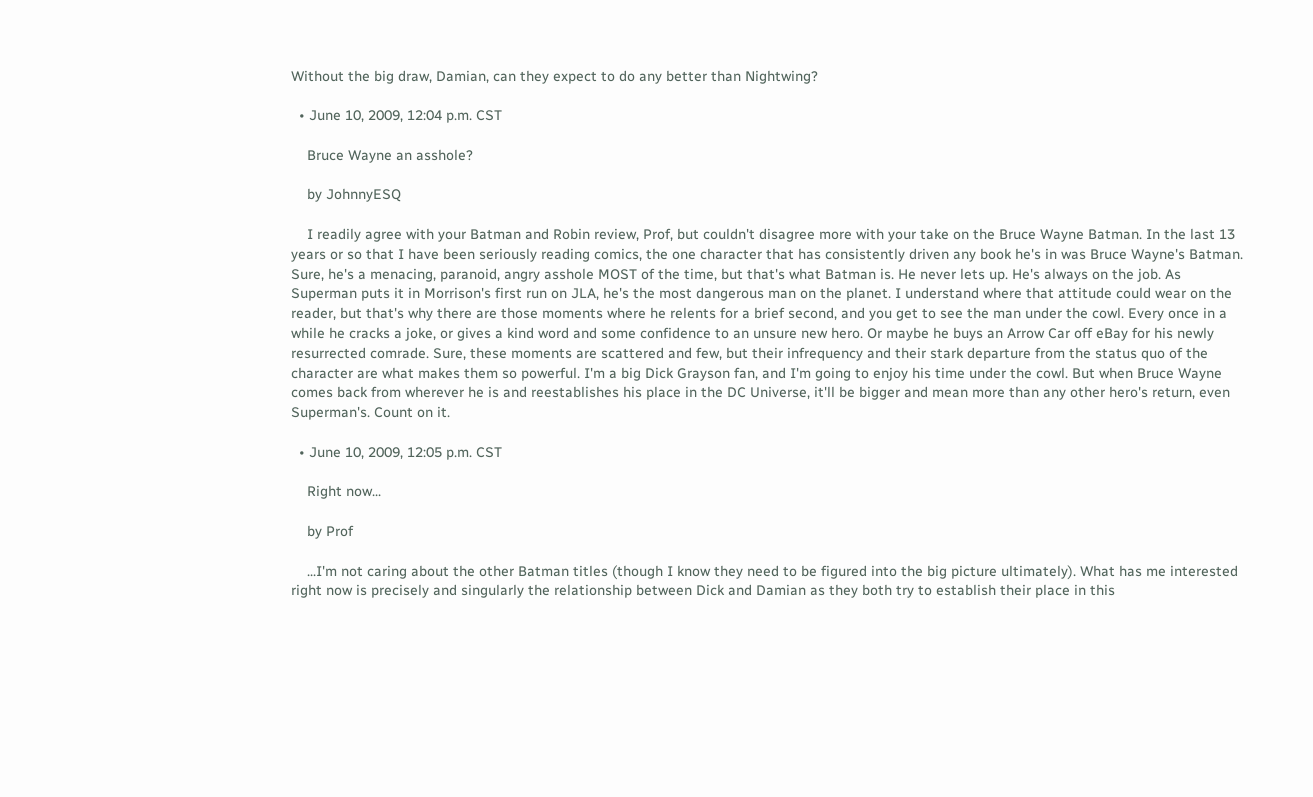Without the big draw, Damian, can they expect to do any better than Nightwing?

  • June 10, 2009, 12:04 p.m. CST

    Bruce Wayne an asshole?

    by JohnnyESQ

    I readily agree with your Batman and Robin review, Prof, but couldn't disagree more with your take on the Bruce Wayne Batman. In the last 13 years or so that I have been seriously reading comics, the one character that has consistently driven any book he's in was Bruce Wayne's Batman. Sure, he's a menacing, paranoid, angry asshole MOST of the time, but that's what Batman is. He never lets up. He's always on the job. As Superman puts it in Morrison's first run on JLA, he's the most dangerous man on the planet. I understand where that attitude could wear on the reader, but that's why there are those moments where he relents for a brief second, and you get to see the man under the cowl. Every once in a while he cracks a joke, or gives a kind word and some confidence to an unsure new hero. Or maybe he buys an Arrow Car off eBay for his newly resurrected comrade. Sure, these moments are scattered and few, but their infrequency and their stark departure from the status quo of the character are what makes them so powerful. I'm a big Dick Grayson fan, and I'm going to enjoy his time under the cowl. But when Bruce Wayne comes back from wherever he is and reestablishes his place in the DC Universe, it'll be bigger and mean more than any other hero's return, even Superman's. Count on it.

  • June 10, 2009, 12:05 p.m. CST

    Right now...

    by Prof

    ...I'm not caring about the other Batman titles (though I know they need to be figured into the big picture ultimately). What has me interested right now is precisely and singularly the relationship between Dick and Damian as they both try to establish their place in this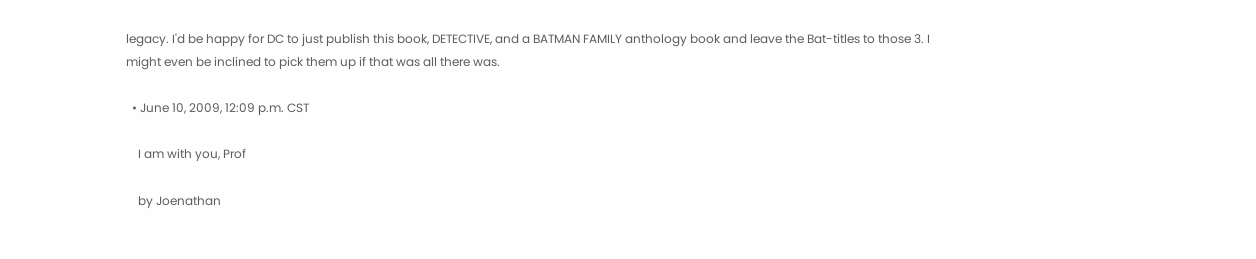legacy. I'd be happy for DC to just publish this book, DETECTIVE, and a BATMAN FAMILY anthology book and leave the Bat-titles to those 3. I might even be inclined to pick them up if that was all there was.

  • June 10, 2009, 12:09 p.m. CST

    I am with you, Prof

    by Joenathan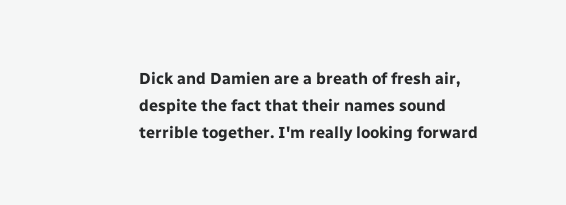Dick and Damien are a breath of fresh air, despite the fact that their names sound terrible together. I'm really looking forward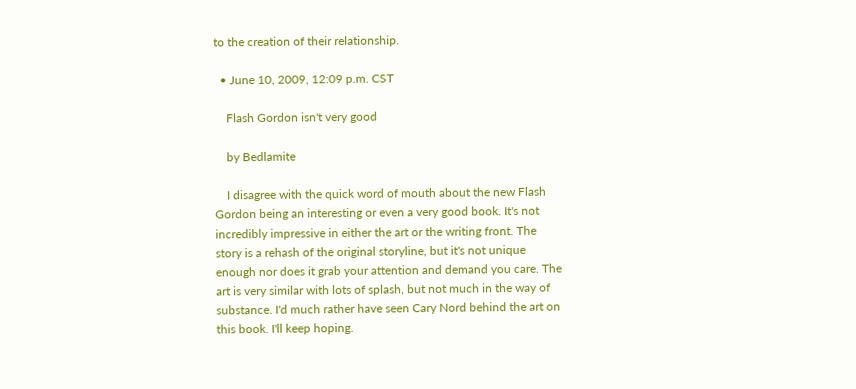to the creation of their relationship.

  • June 10, 2009, 12:09 p.m. CST

    Flash Gordon isn't very good

    by Bedlamite

    I disagree with the quick word of mouth about the new Flash Gordon being an interesting or even a very good book. It's not incredibly impressive in either the art or the writing front. The story is a rehash of the original storyline, but it's not unique enough nor does it grab your attention and demand you care. The art is very similar with lots of splash, but not much in the way of substance. I'd much rather have seen Cary Nord behind the art on this book. I'll keep hoping.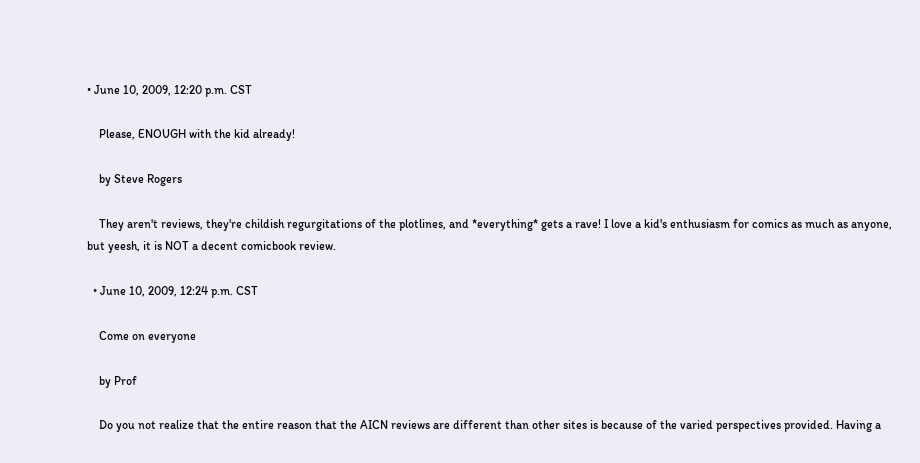• June 10, 2009, 12:20 p.m. CST

    Please, ENOUGH with the kid already!

    by Steve Rogers

    They aren't reviews, they're childish regurgitations of the plotlines, and *everything* gets a rave! I love a kid's enthusiasm for comics as much as anyone, but yeesh, it is NOT a decent comicbook review.

  • June 10, 2009, 12:24 p.m. CST

    Come on everyone

    by Prof

    Do you not realize that the entire reason that the AICN reviews are different than other sites is because of the varied perspectives provided. Having a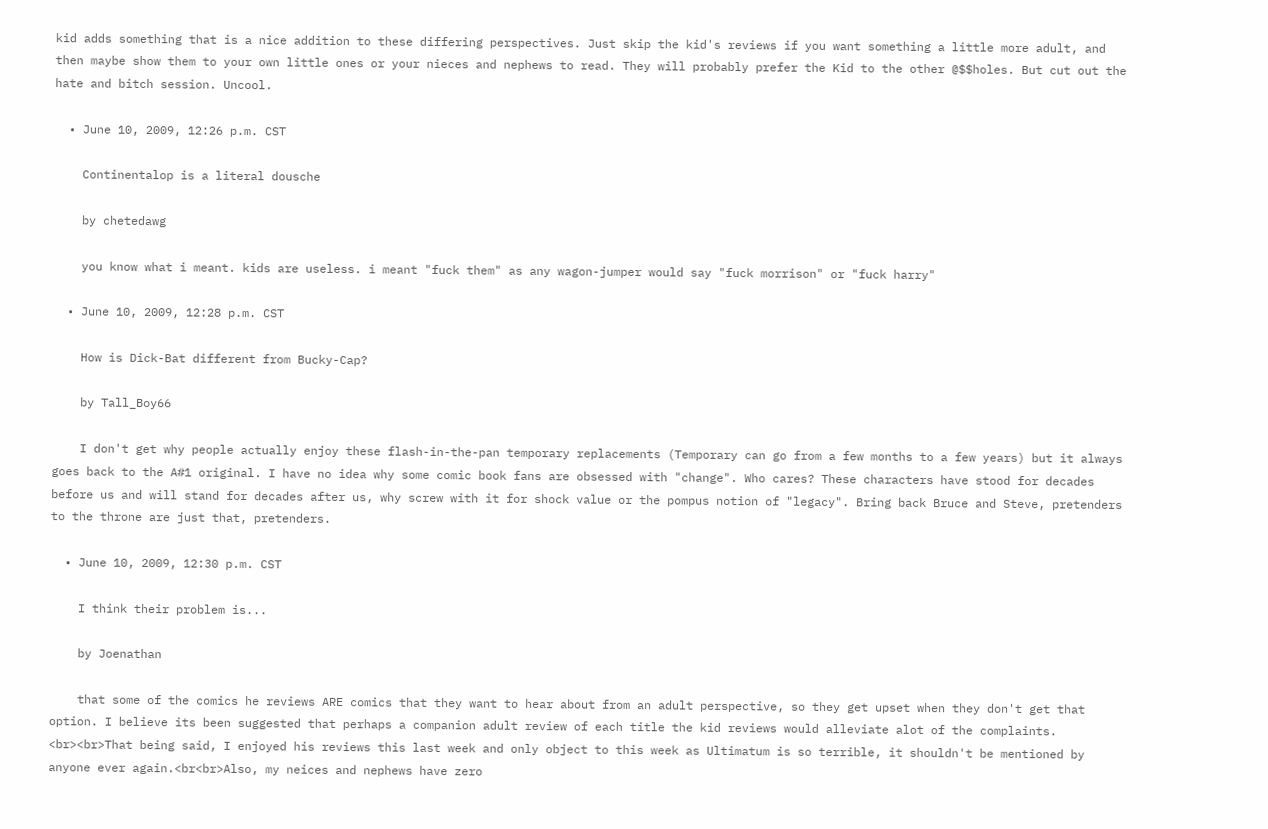kid adds something that is a nice addition to these differing perspectives. Just skip the kid's reviews if you want something a little more adult, and then maybe show them to your own little ones or your nieces and nephews to read. They will probably prefer the Kid to the other @$$holes. But cut out the hate and bitch session. Uncool.

  • June 10, 2009, 12:26 p.m. CST

    Continentalop is a literal dousche

    by chetedawg

    you know what i meant. kids are useless. i meant "fuck them" as any wagon-jumper would say "fuck morrison" or "fuck harry"

  • June 10, 2009, 12:28 p.m. CST

    How is Dick-Bat different from Bucky-Cap?

    by Tall_Boy66

    I don't get why people actually enjoy these flash-in-the-pan temporary replacements (Temporary can go from a few months to a few years) but it always goes back to the A#1 original. I have no idea why some comic book fans are obsessed with "change". Who cares? These characters have stood for decades before us and will stand for decades after us, why screw with it for shock value or the pompus notion of "legacy". Bring back Bruce and Steve, pretenders to the throne are just that, pretenders.

  • June 10, 2009, 12:30 p.m. CST

    I think their problem is...

    by Joenathan

    that some of the comics he reviews ARE comics that they want to hear about from an adult perspective, so they get upset when they don't get that option. I believe its been suggested that perhaps a companion adult review of each title the kid reviews would alleviate alot of the complaints. <br><br>That being said, I enjoyed his reviews this last week and only object to this week as Ultimatum is so terrible, it shouldn't be mentioned by anyone ever again.<br<br>Also, my neices and nephews have zero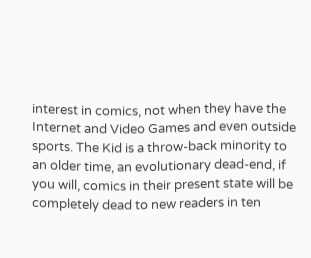interest in comics, not when they have the Internet and Video Games and even outside sports. The Kid is a throw-back minority to an older time, an evolutionary dead-end, if you will, comics in their present state will be completely dead to new readers in ten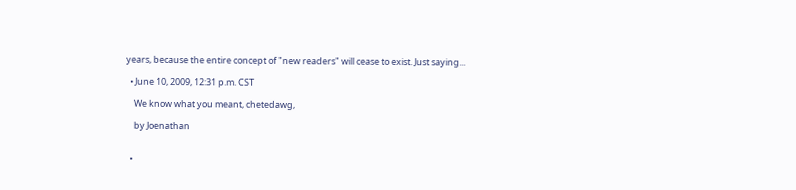years, because the entire concept of "new readers" will cease to exist. Just saying...

  • June 10, 2009, 12:31 p.m. CST

    We know what you meant, chetedawg,

    by Joenathan


  •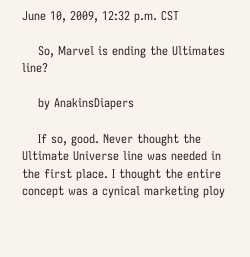June 10, 2009, 12:32 p.m. CST

    So, Marvel is ending the Ultimates line?

    by AnakinsDiapers

    If so, good. Never thought the Ultimate Universe line was needed in the first place. I thought the entire concept was a cynical marketing ploy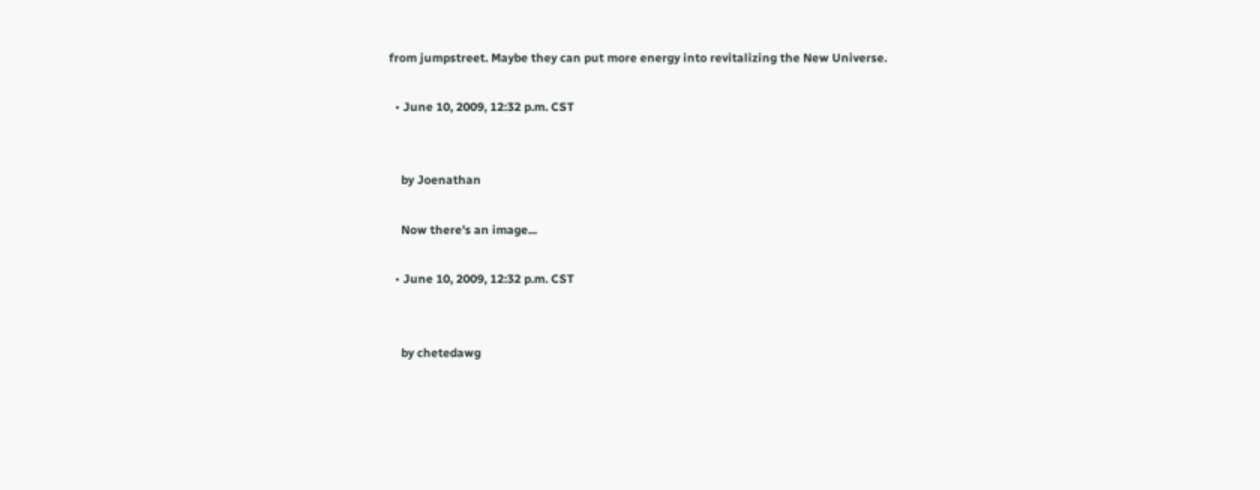from jumpstreet. Maybe they can put more energy into revitalizing the New Universe.

  • June 10, 2009, 12:32 p.m. CST


    by Joenathan

    Now there's an image...

  • June 10, 2009, 12:32 p.m. CST


    by chetedawg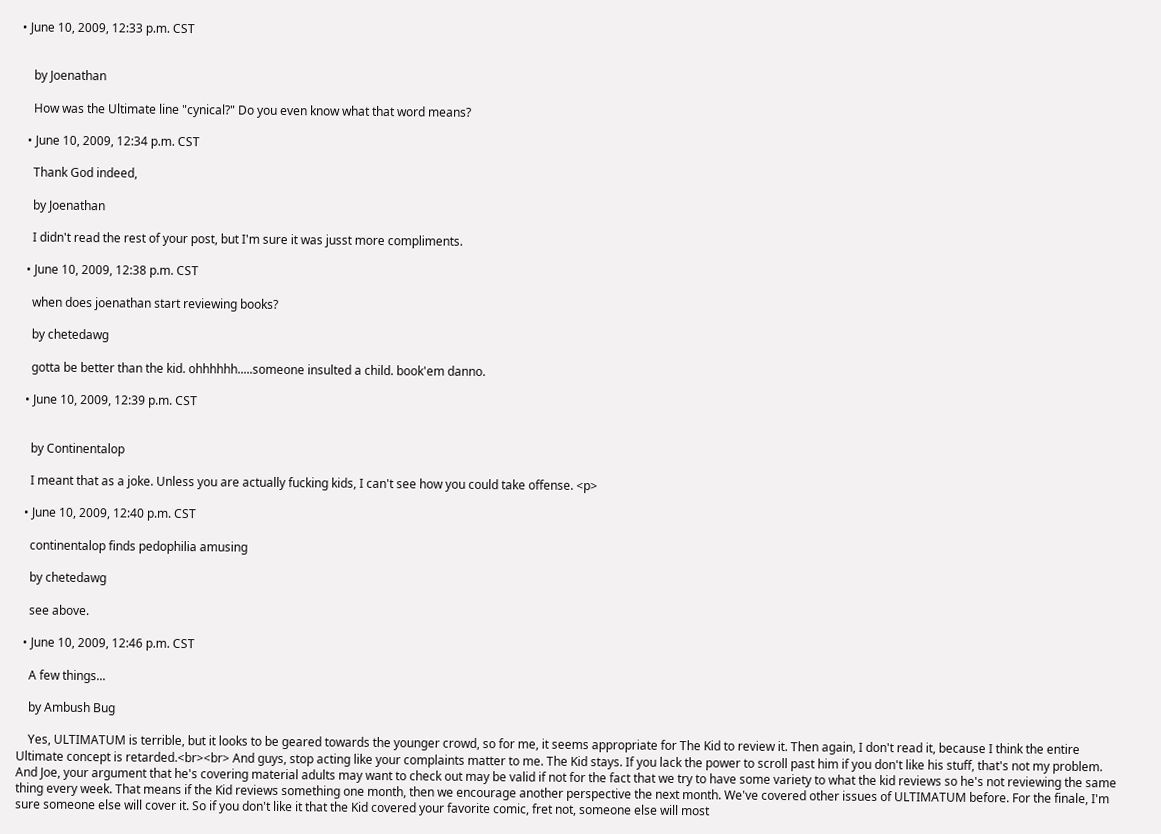• June 10, 2009, 12:33 p.m. CST


    by Joenathan

    How was the Ultimate line "cynical?" Do you even know what that word means?

  • June 10, 2009, 12:34 p.m. CST

    Thank God indeed,

    by Joenathan

    I didn't read the rest of your post, but I'm sure it was jusst more compliments.

  • June 10, 2009, 12:38 p.m. CST

    when does joenathan start reviewing books?

    by chetedawg

    gotta be better than the kid. ohhhhhh.....someone insulted a child. book'em danno.

  • June 10, 2009, 12:39 p.m. CST


    by Continentalop

    I meant that as a joke. Unless you are actually fucking kids, I can't see how you could take offense. <p>

  • June 10, 2009, 12:40 p.m. CST

    continentalop finds pedophilia amusing

    by chetedawg

    see above.

  • June 10, 2009, 12:46 p.m. CST

    A few things...

    by Ambush Bug

    Yes, ULTIMATUM is terrible, but it looks to be geared towards the younger crowd, so for me, it seems appropriate for The Kid to review it. Then again, I don't read it, because I think the entire Ultimate concept is retarded.<br><br> And guys, stop acting like your complaints matter to me. The Kid stays. If you lack the power to scroll past him if you don't like his stuff, that's not my problem. And Joe, your argument that he's covering material adults may want to check out may be valid if not for the fact that we try to have some variety to what the kid reviews so he's not reviewing the same thing every week. That means if the Kid reviews something one month, then we encourage another perspective the next month. We've covered other issues of ULTIMATUM before. For the finale, I'm sure someone else will cover it. So if you don't like it that the Kid covered your favorite comic, fret not, someone else will most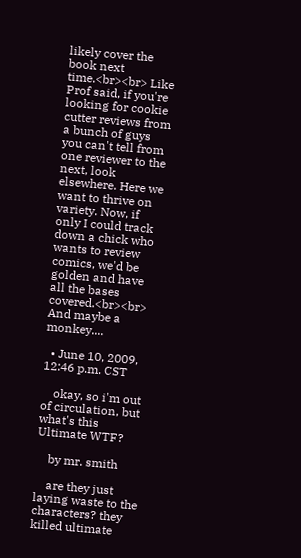likely cover the book next time.<br><br> Like Prof said, if you're looking for cookie cutter reviews from a bunch of guys you can't tell from one reviewer to the next, look elsewhere. Here we want to thrive on variety. Now, if only I could track down a chick who wants to review comics, we'd be golden and have all the bases covered.<br><br> And maybe a monkey....

  • June 10, 2009, 12:46 p.m. CST

    okay, so i'm out of circulation, but what's this Ultimate WTF?

    by mr. smith

    are they just laying waste to the characters? they killed ultimate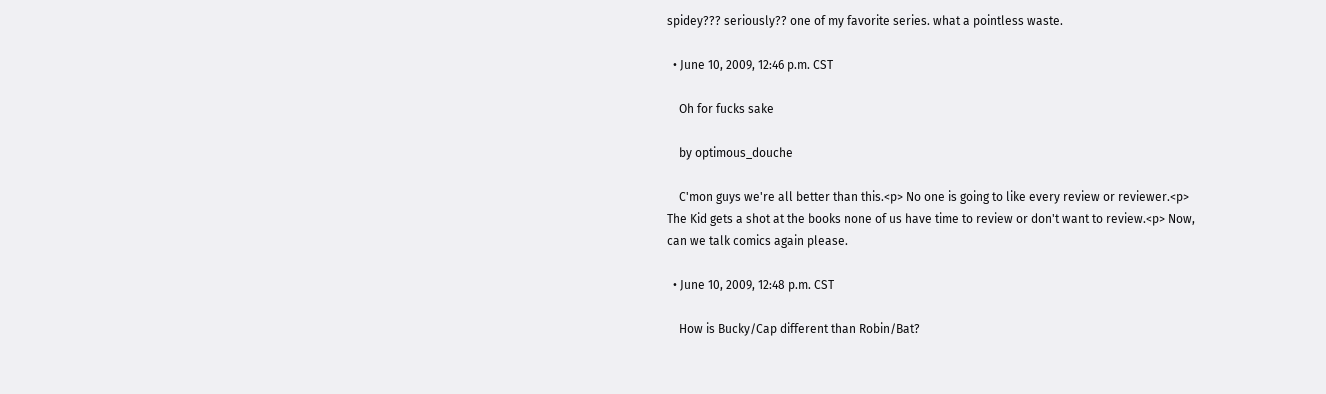spidey??? seriously?? one of my favorite series. what a pointless waste.

  • June 10, 2009, 12:46 p.m. CST

    Oh for fucks sake

    by optimous_douche

    C'mon guys we're all better than this.<p> No one is going to like every review or reviewer.<p> The Kid gets a shot at the books none of us have time to review or don't want to review.<p> Now, can we talk comics again please.

  • June 10, 2009, 12:48 p.m. CST

    How is Bucky/Cap different than Robin/Bat?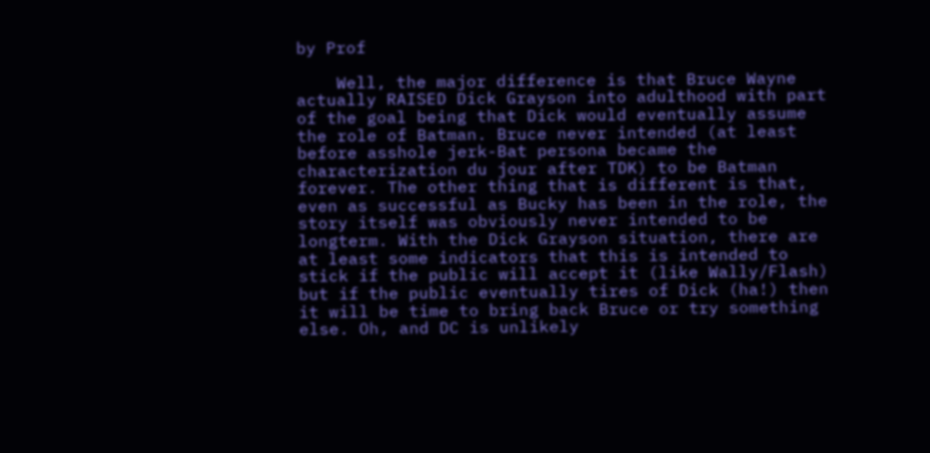by Prof

    Well, the major difference is that Bruce Wayne actually RAISED Dick Grayson into adulthood with part of the goal being that Dick would eventually assume the role of Batman. Bruce never intended (at least before asshole jerk-Bat persona became the characterization du jour after TDK) to be Batman forever. The other thing that is different is that, even as successful as Bucky has been in the role, the story itself was obviously never intended to be longterm. With the Dick Grayson situation, there are at least some indicators that this is intended to stick if the public will accept it (like Wally/Flash) but if the public eventually tires of Dick (ha!) then it will be time to bring back Bruce or try something else. Oh, and DC is unlikely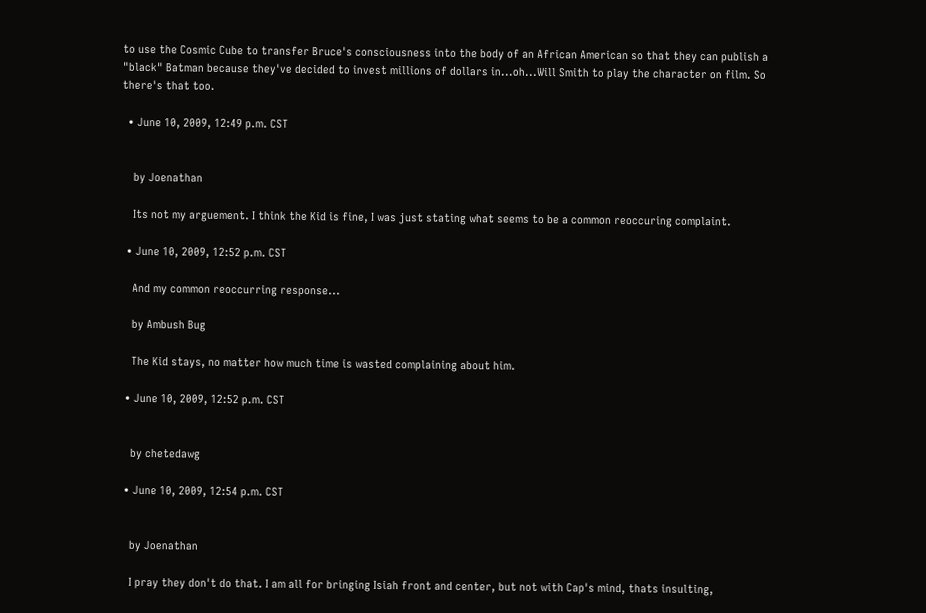to use the Cosmic Cube to transfer Bruce's consciousness into the body of an African American so that they can publish a "black" Batman because they've decided to invest millions of dollars in...oh...Will Smith to play the character on film. So there's that too.

  • June 10, 2009, 12:49 p.m. CST


    by Joenathan

    Its not my arguement. I think the Kid is fine, I was just stating what seems to be a common reoccuring complaint.

  • June 10, 2009, 12:52 p.m. CST

    And my common reoccurring response...

    by Ambush Bug

    The Kid stays, no matter how much time is wasted complaining about him.

  • June 10, 2009, 12:52 p.m. CST


    by chetedawg

  • June 10, 2009, 12:54 p.m. CST


    by Joenathan

    I pray they don't do that. I am all for bringing Isiah front and center, but not with Cap's mind, thats insulting,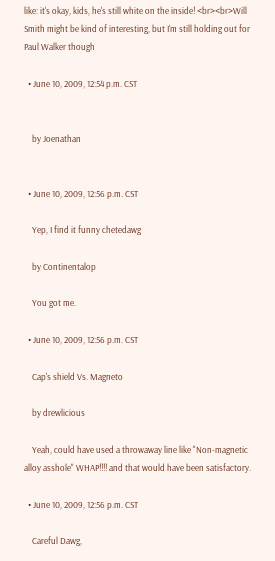like: it's okay, kids, he's still white on the inside! <br><br>Will Smith might be kind of interesting, but I'm still holding out for Paul Walker though

  • June 10, 2009, 12:54 p.m. CST


    by Joenathan


  • June 10, 2009, 12:56 p.m. CST

    Yep, I find it funny chetedawg

    by Continentalop

    You got me.

  • June 10, 2009, 12:56 p.m. CST

    Cap's shield Vs. Magneto

    by drewlicious

    Yeah, could have used a throwaway line like "Non-magnetic alloy asshole" WHAP!!!! and that would have been satisfactory.

  • June 10, 2009, 12:56 p.m. CST

    Careful Dawg,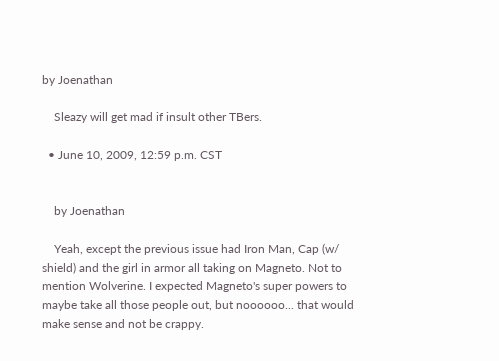by Joenathan

    Sleazy will get mad if insult other TBers.

  • June 10, 2009, 12:59 p.m. CST


    by Joenathan

    Yeah, except the previous issue had Iron Man, Cap (w/ shield) and the girl in armor all taking on Magneto. Not to mention Wolverine. I expected Magneto's super powers to maybe take all those people out, but noooooo... that would make sense and not be crappy.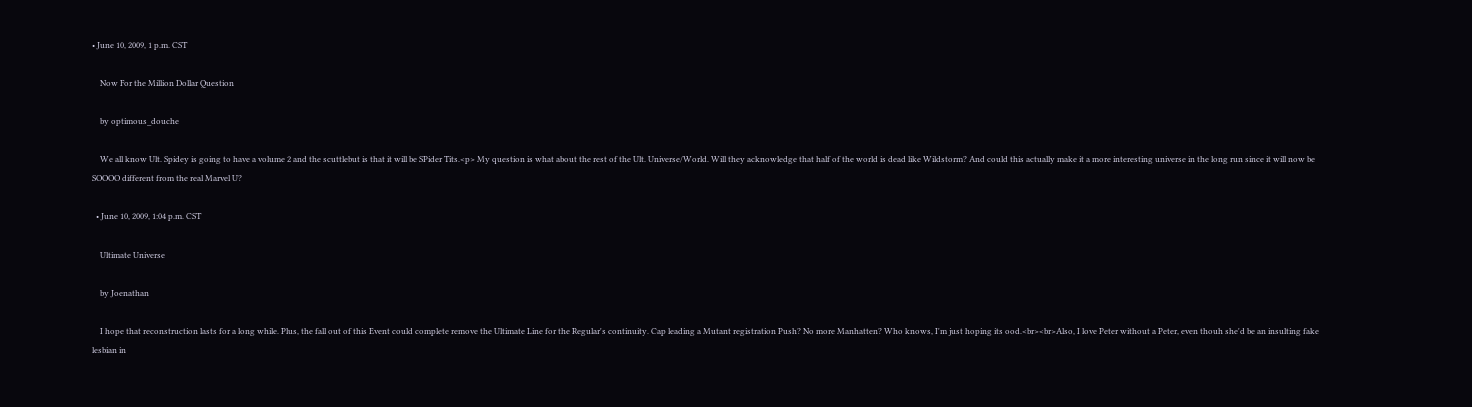• June 10, 2009, 1 p.m. CST

    Now For the Million Dollar Question

    by optimous_douche

    We all know Ult. Spidey is going to have a volume 2 and the scuttlebut is that it will be SPider Tits.<p> My question is what about the rest of the Ult. Universe/World. Will they acknowledge that half of the world is dead like Wildstorm? And could this actually make it a more interesting universe in the long run since it will now be SOOOO different from the real Marvel U?

  • June 10, 2009, 1:04 p.m. CST

    Ultimate Universe

    by Joenathan

    I hope that reconstruction lasts for a long while. Plus, the fall out of this Event could complete remove the Ultimate Line for the Regular's continuity. Cap leading a Mutant registration Push? No more Manhatten? Who knows, I'm just hoping its ood.<br><br>Also, I love Peter without a Peter, even thouh she'd be an insulting fake lesbian in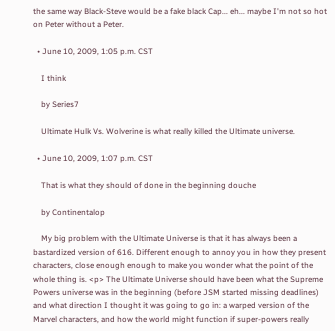the same way Black-Steve would be a fake black Cap... eh... maybe I'm not so hot on Peter without a Peter.

  • June 10, 2009, 1:05 p.m. CST

    I think

    by Series7

    Ultimate Hulk Vs. Wolverine is what really killed the Ultimate universe.

  • June 10, 2009, 1:07 p.m. CST

    That is what they should of done in the beginning douche

    by Continentalop

    My big problem with the Ultimate Universe is that it has always been a bastardized version of 616. Different enough to annoy you in how they present characters, close enough enough to make you wonder what the point of the whole thing is. <p> The Ultimate Universe should have been what the Supreme Powers universe was in the beginning (before JSM started missing deadlines) and what direction I thought it was going to go in: a warped version of the Marvel characters, and how the world might function if super-powers really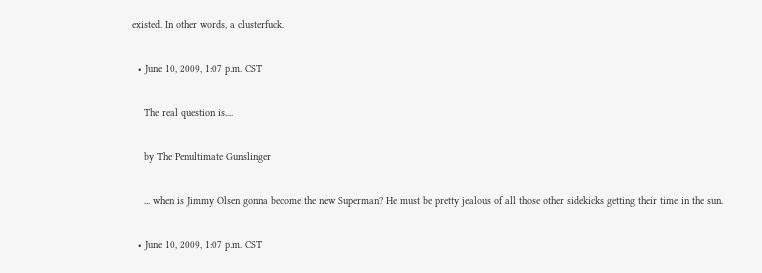existed. In other words, a clusterfuck.

  • June 10, 2009, 1:07 p.m. CST

    The real question is....

    by The Penultimate Gunslinger

    ... when is Jimmy Olsen gonna become the new Superman? He must be pretty jealous of all those other sidekicks getting their time in the sun.

  • June 10, 2009, 1:07 p.m. CST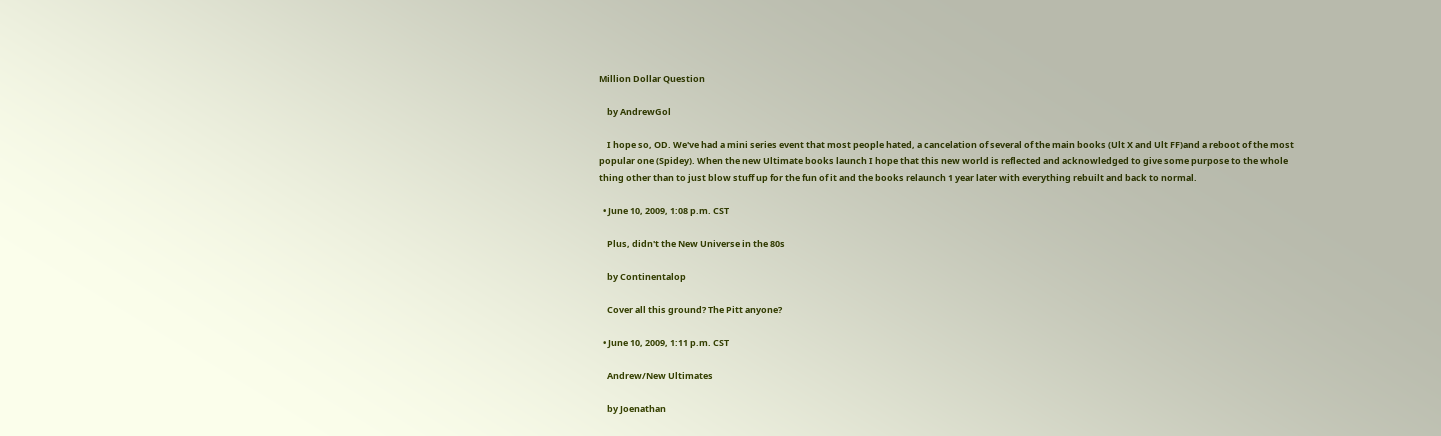Million Dollar Question

    by AndrewGol

    I hope so, OD. We've had a mini series event that most people hated, a cancelation of several of the main books (Ult X and Ult FF)and a reboot of the most popular one (Spidey). When the new Ultimate books launch I hope that this new world is reflected and acknowledged to give some purpose to the whole thing other than to just blow stuff up for the fun of it and the books relaunch 1 year later with everything rebuilt and back to normal.

  • June 10, 2009, 1:08 p.m. CST

    Plus, didn't the New Universe in the 80s

    by Continentalop

    Cover all this ground? The Pitt anyone?

  • June 10, 2009, 1:11 p.m. CST

    Andrew/New Ultimates

    by Joenathan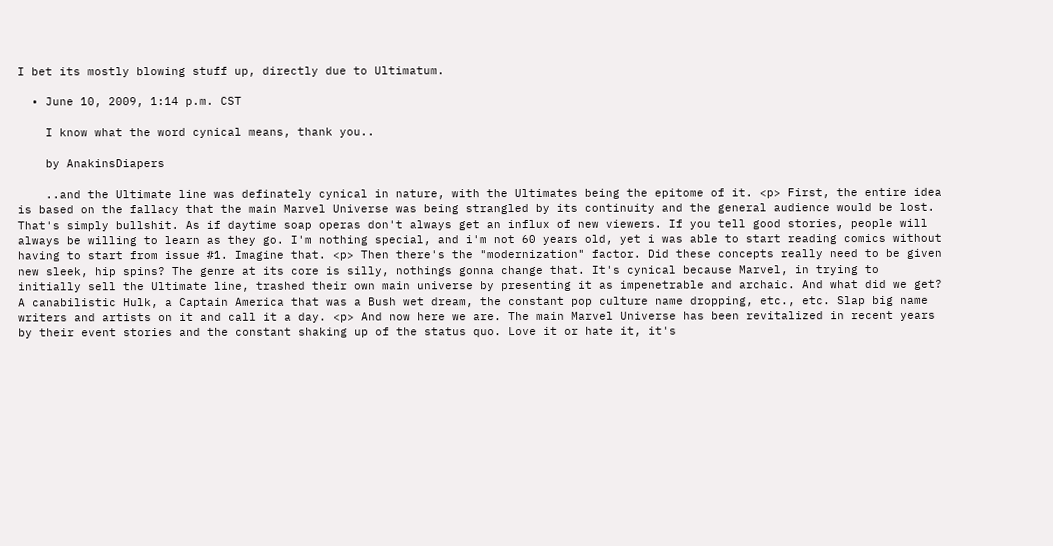I bet its mostly blowing stuff up, directly due to Ultimatum.

  • June 10, 2009, 1:14 p.m. CST

    I know what the word cynical means, thank you..

    by AnakinsDiapers

    ..and the Ultimate line was definately cynical in nature, with the Ultimates being the epitome of it. <p> First, the entire idea is based on the fallacy that the main Marvel Universe was being strangled by its continuity and the general audience would be lost. That's simply bullshit. As if daytime soap operas don't always get an influx of new viewers. If you tell good stories, people will always be willing to learn as they go. I'm nothing special, and i'm not 60 years old, yet i was able to start reading comics without having to start from issue #1. Imagine that. <p> Then there's the "modernization" factor. Did these concepts really need to be given new sleek, hip spins? The genre at its core is silly, nothings gonna change that. It's cynical because Marvel, in trying to initially sell the Ultimate line, trashed their own main universe by presenting it as impenetrable and archaic. And what did we get? A canabilistic Hulk, a Captain America that was a Bush wet dream, the constant pop culture name dropping, etc., etc. Slap big name writers and artists on it and call it a day. <p> And now here we are. The main Marvel Universe has been revitalized in recent years by their event stories and the constant shaking up of the status quo. Love it or hate it, it's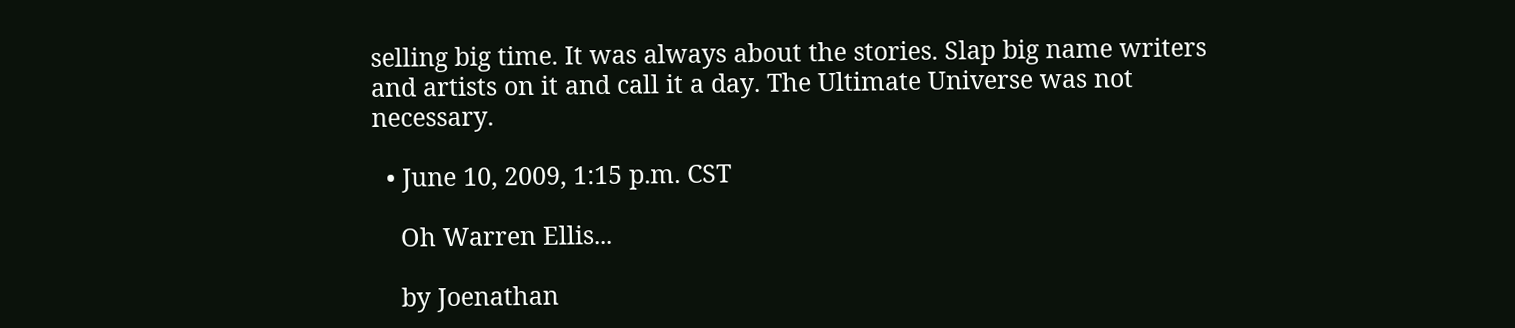selling big time. It was always about the stories. Slap big name writers and artists on it and call it a day. The Ultimate Universe was not necessary.

  • June 10, 2009, 1:15 p.m. CST

    Oh Warren Ellis...

    by Joenathan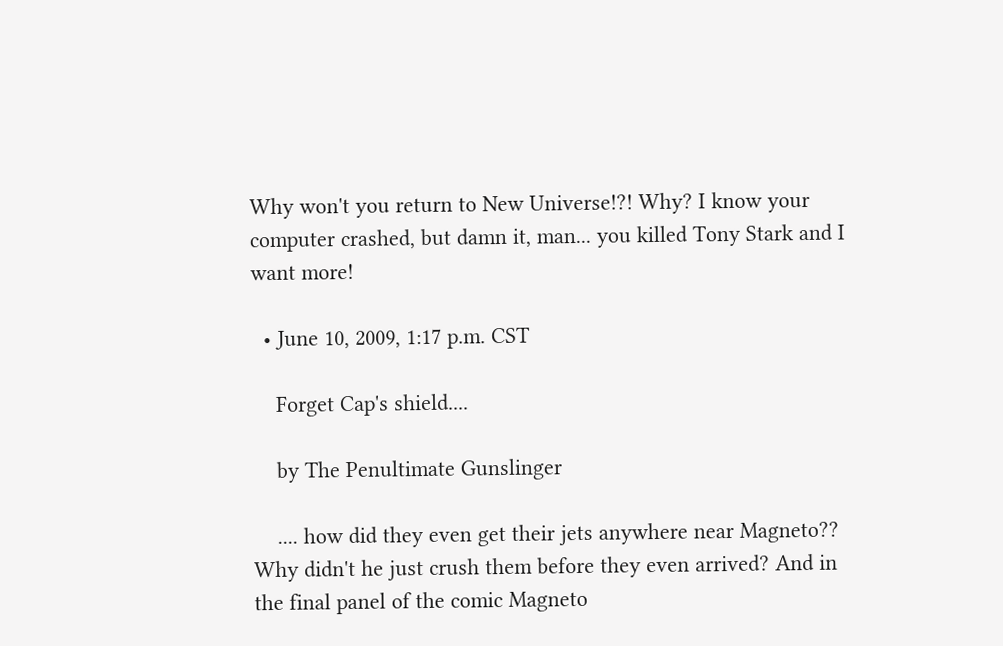Why won't you return to New Universe!?! Why? I know your computer crashed, but damn it, man... you killed Tony Stark and I want more!

  • June 10, 2009, 1:17 p.m. CST

    Forget Cap's shield....

    by The Penultimate Gunslinger

    .... how did they even get their jets anywhere near Magneto?? Why didn't he just crush them before they even arrived? And in the final panel of the comic Magneto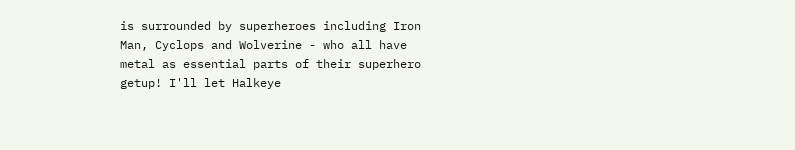is surrounded by superheroes including Iron Man, Cyclops and Wolverine - who all have metal as essential parts of their superhero getup! I'll let Halkeye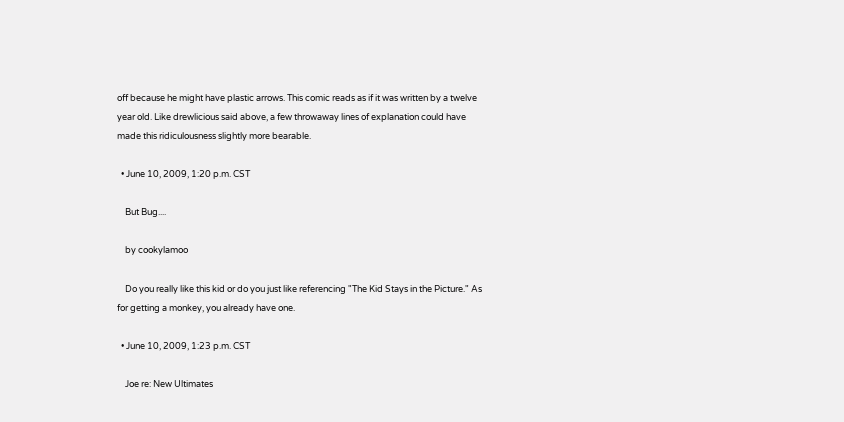off because he might have plastic arrows. This comic reads as if it was written by a twelve year old. Like drewlicious said above, a few throwaway lines of explanation could have made this ridiculousness slightly more bearable.

  • June 10, 2009, 1:20 p.m. CST

    But Bug....

    by cookylamoo

    Do you really like this kid or do you just like referencing "The Kid Stays in the Picture." As for getting a monkey, you already have one.

  • June 10, 2009, 1:23 p.m. CST

    Joe re: New Ultimates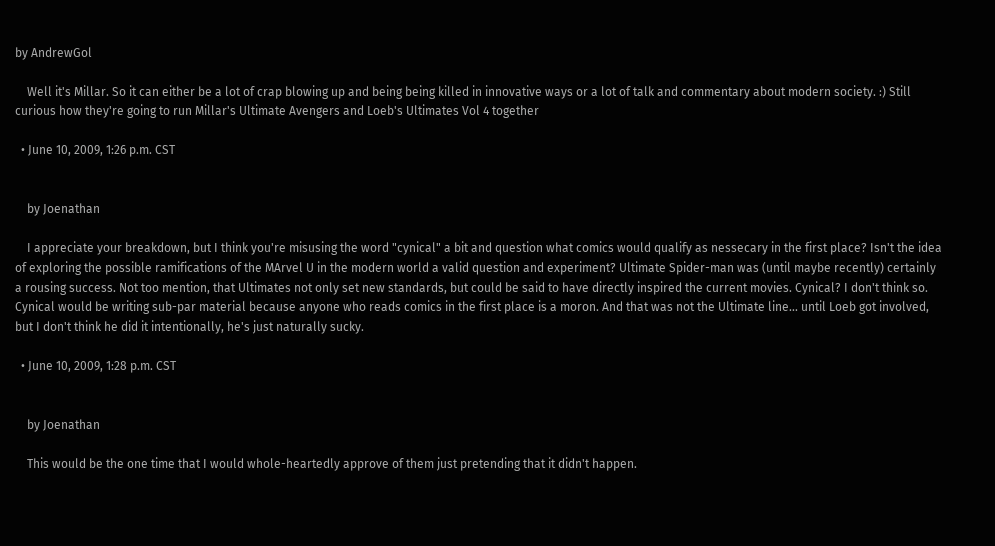by AndrewGol

    Well it's Millar. So it can either be a lot of crap blowing up and being being killed in innovative ways or a lot of talk and commentary about modern society. :) Still curious how they're going to run Millar's Ultimate Avengers and Loeb's Ultimates Vol 4 together

  • June 10, 2009, 1:26 p.m. CST


    by Joenathan

    I appreciate your breakdown, but I think you're misusing the word "cynical" a bit and question what comics would qualify as nessecary in the first place? Isn't the idea of exploring the possible ramifications of the MArvel U in the modern world a valid question and experiment? Ultimate Spider-man was (until maybe recently) certainly a rousing success. Not too mention, that Ultimates not only set new standards, but could be said to have directly inspired the current movies. Cynical? I don't think so. Cynical would be writing sub-par material because anyone who reads comics in the first place is a moron. And that was not the Ultimate line... until Loeb got involved, but I don't think he did it intentionally, he's just naturally sucky.

  • June 10, 2009, 1:28 p.m. CST


    by Joenathan

    This would be the one time that I would whole-heartedly approve of them just pretending that it didn't happen.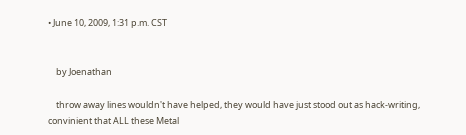• June 10, 2009, 1:31 p.m. CST


    by Joenathan

    throw away lines wouldn't have helped, they would have just stood out as hack-writing, convinient that ALL these Metal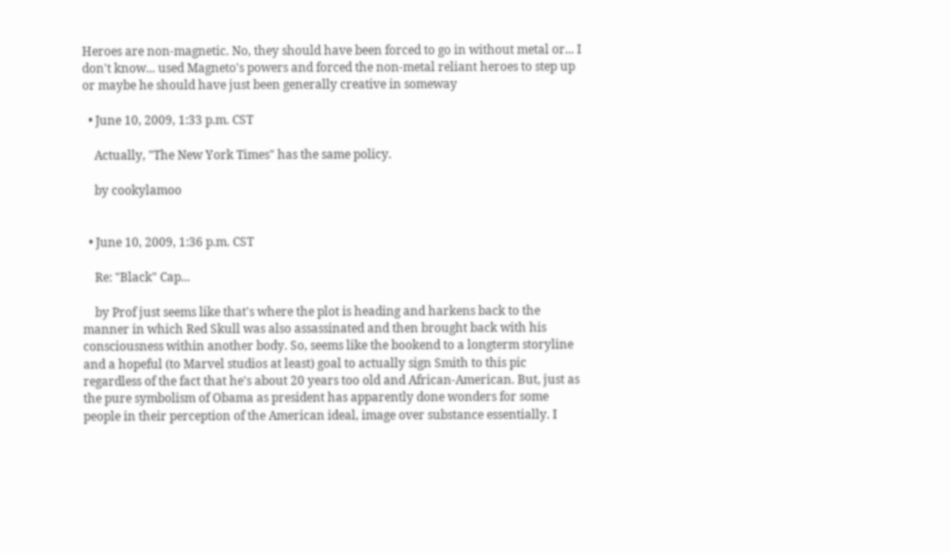Heroes are non-magnetic. No, they should have been forced to go in without metal or... I don't know... used Magneto's powers and forced the non-metal reliant heroes to step up or maybe he should have just been generally creative in someway

  • June 10, 2009, 1:33 p.m. CST

    Actually, "The New York Times" has the same policy.

    by cookylamoo


  • June 10, 2009, 1:36 p.m. CST

    Re: "Black" Cap...

    by Prof just seems like that's where the plot is heading and harkens back to the manner in which Red Skull was also assassinated and then brought back with his consciousness within another body. So, seems like the bookend to a longterm storyline and a hopeful (to Marvel studios at least) goal to actually sign Smith to this pic regardless of the fact that he's about 20 years too old and African-American. But, just as the pure symbolism of Obama as president has apparently done wonders for some people in their perception of the American ideal, image over substance essentially. I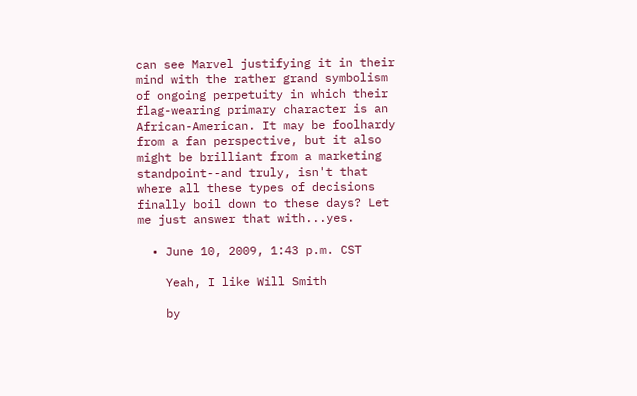can see Marvel justifying it in their mind with the rather grand symbolism of ongoing perpetuity in which their flag-wearing primary character is an African-American. It may be foolhardy from a fan perspective, but it also might be brilliant from a marketing standpoint--and truly, isn't that where all these types of decisions finally boil down to these days? Let me just answer that with...yes.

  • June 10, 2009, 1:43 p.m. CST

    Yeah, I like Will Smith

    by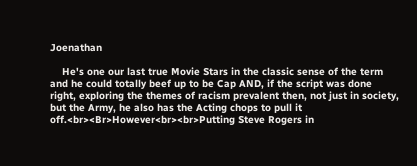Joenathan

    He's one our last true Movie Stars in the classic sense of the term and he could totally beef up to be Cap AND, if the script was done right, exploring the themes of racism prevalent then, not just in society, but the Army, he also has the Acting chops to pull it off.<br><Br>However<br><br>Putting Steve Rogers in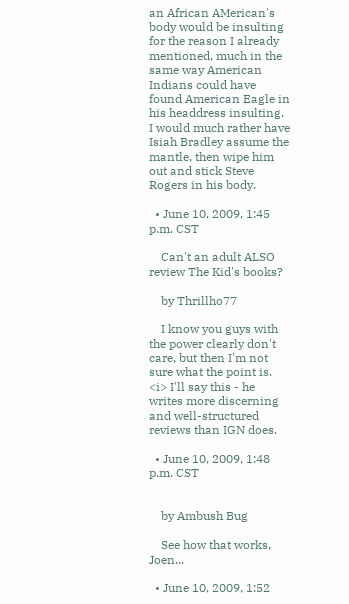an African AMerican's body would be insulting for the reason I already mentioned, much in the same way American Indians could have found American Eagle in his headdress insulting. I would much rather have Isiah Bradley assume the mantle, then wipe him out and stick Steve Rogers in his body.

  • June 10, 2009, 1:45 p.m. CST

    Can't an adult ALSO review The Kid's books?

    by Thrillho77

    I know you guys with the power clearly don't care, but then I'm not sure what the point is. <i> I'll say this - he writes more discerning and well-structured reviews than IGN does.

  • June 10, 2009, 1:48 p.m. CST


    by Ambush Bug

    See how that works, Joen...

  • June 10, 2009, 1:52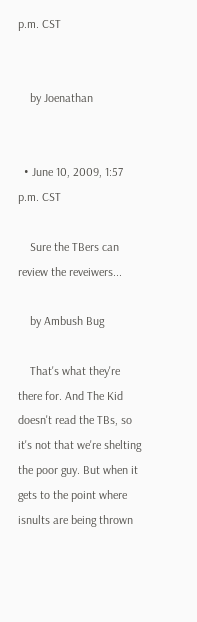p.m. CST


    by Joenathan


  • June 10, 2009, 1:57 p.m. CST

    Sure the TBers can review the reveiwers...

    by Ambush Bug

    That's what they're there for. And The Kid doesn't read the TBs, so it's not that we're shelting the poor guy. But when it gets to the point where isnults are being thrown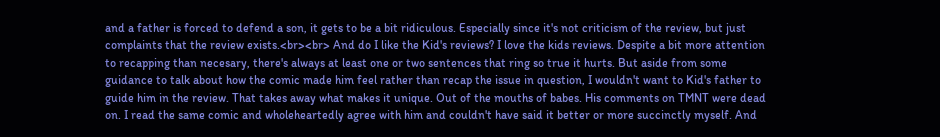and a father is forced to defend a son, it gets to be a bit ridiculous. Especially since it's not criticism of the review, but just complaints that the review exists.<br><br> And do I like the Kid's reviews? I love the kids reviews. Despite a bit more attention to recapping than necesary, there's always at least one or two sentences that ring so true it hurts. But aside from some guidance to talk about how the comic made him feel rather than recap the issue in question, I wouldn't want to Kid's father to guide him in the review. That takes away what makes it unique. Out of the mouths of babes. His comments on TMNT were dead on. I read the same comic and wholeheartedly agree with him and couldn't have said it better or more succinctly myself. And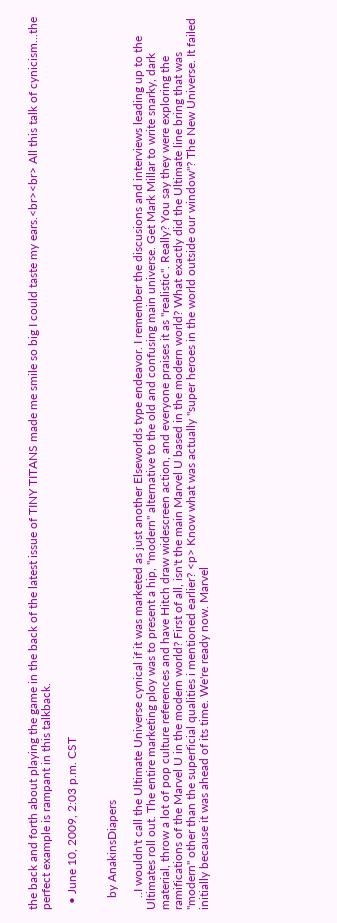the back and forth about playing the game in the back of the latest issue of TINY TITANS made me smile so big I could taste my ears.<br><br> All this talk of cynicism...the perfect example is rampant in this talkback.

  • June 10, 2009, 2:03 p.m. CST


    by AnakinsDiapers

    ..I wouldn't call the Ultimate Universe cynical if it was marketed as just another Elseworlds type endeavor. I remember the discusions and interviews leading up to the Ultimates roll out. The entire marketing ploy was to present a hip, "modern" alternative to the old and confusing main universe. Get Mark Millar to write snarky, dark material, throw a lot of pop culture references and have Hitch draw widescreen action, and everyone praises it as "realistic". Really? You say they were exploring the ramifications of the Marvel U in the modern world? First of all, isn't the main Marvel U based in the modern world? What exactly did the Ultimate line bring that was "modern" other than the superficial qualities i mentioned earlier? <p> Know what was actually "super heroes in the world outside our window"? The New Universe. It failed initially because it was ahead of its time. We're ready now. Marvel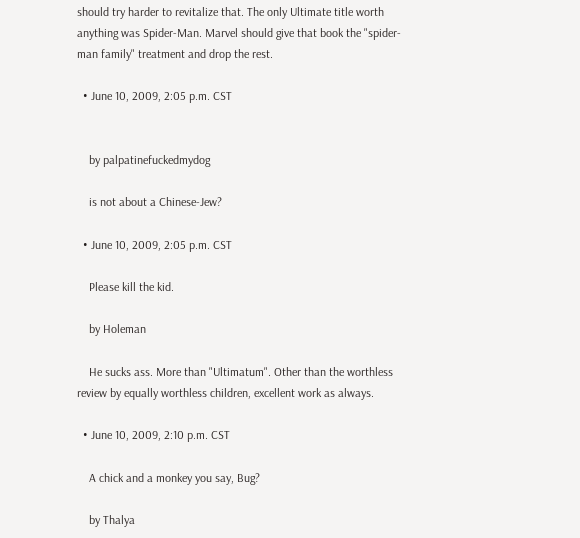should try harder to revitalize that. The only Ultimate title worth anything was Spider-Man. Marvel should give that book the "spider-man family" treatment and drop the rest.

  • June 10, 2009, 2:05 p.m. CST


    by palpatinefuckedmydog

    is not about a Chinese-Jew?

  • June 10, 2009, 2:05 p.m. CST

    Please kill the kid.

    by Holeman

    He sucks ass. More than "Ultimatum". Other than the worthless review by equally worthless children, excellent work as always.

  • June 10, 2009, 2:10 p.m. CST

    A chick and a monkey you say, Bug?

    by Thalya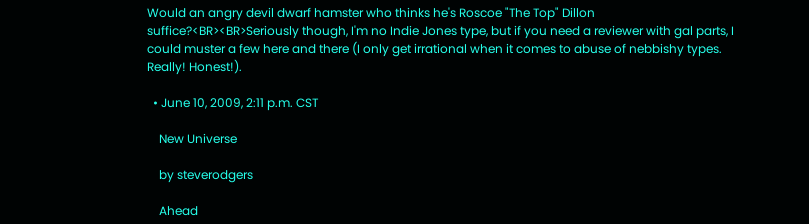Would an angry devil dwarf hamster who thinks he's Roscoe "The Top" Dillon suffice?<BR><BR>Seriously though, I'm no Indie Jones type, but if you need a reviewer with gal parts, I could muster a few here and there (I only get irrational when it comes to abuse of nebbishy types. Really! Honest!).

  • June 10, 2009, 2:11 p.m. CST

    New Universe

    by steverodgers

    Ahead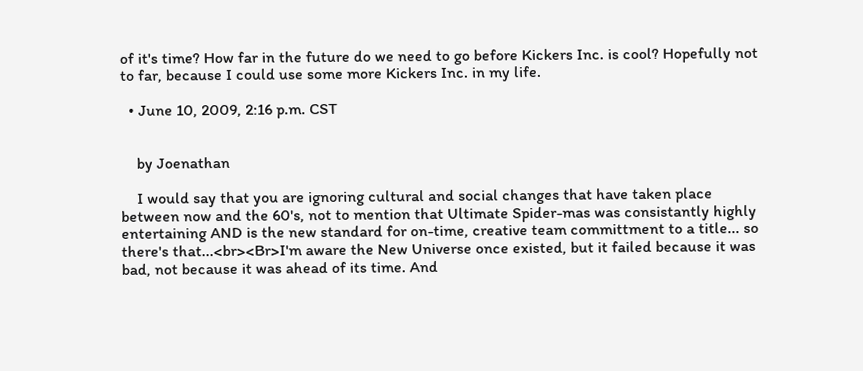of it's time? How far in the future do we need to go before Kickers Inc. is cool? Hopefully not to far, because I could use some more Kickers Inc. in my life.

  • June 10, 2009, 2:16 p.m. CST


    by Joenathan

    I would say that you are ignoring cultural and social changes that have taken place between now and the 60's, not to mention that Ultimate Spider-mas was consistantly highly entertaining AND is the new standard for on-time, creative team committment to a title... so there's that...<br><Br>I'm aware the New Universe once existed, but it failed because it was bad, not because it was ahead of its time. And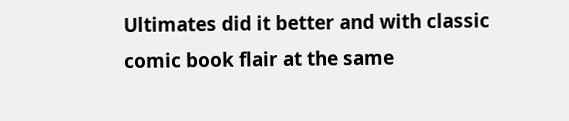Ultimates did it better and with classic comic book flair at the same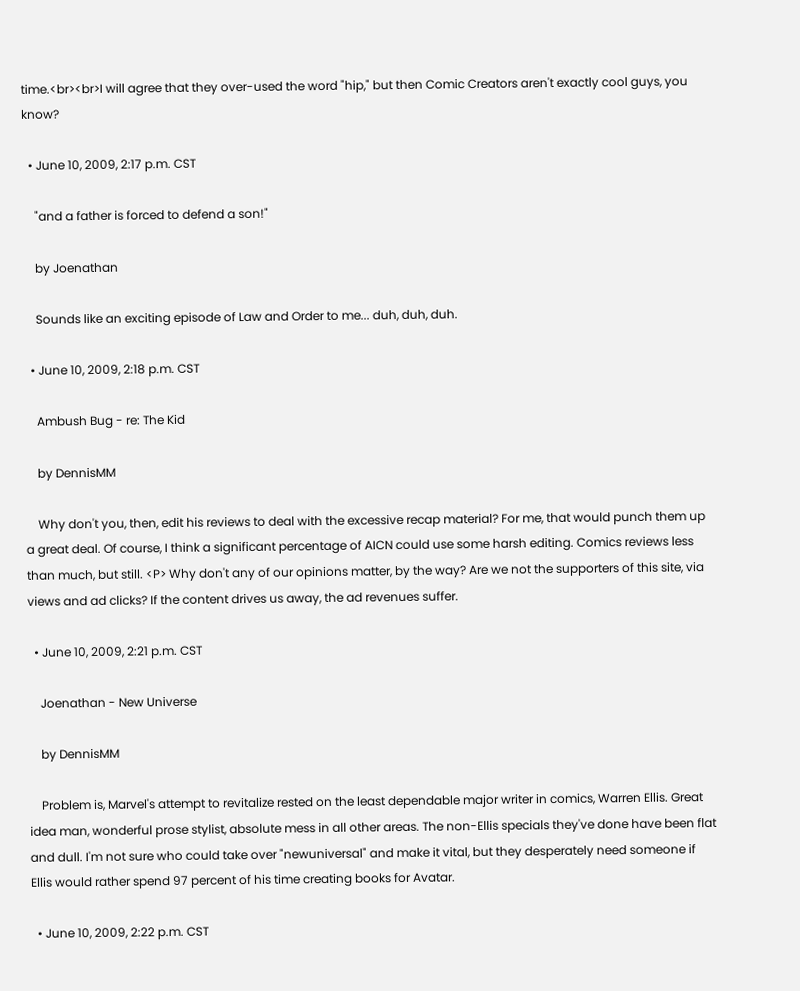time.<br><br>I will agree that they over-used the word "hip," but then Comic Creators aren't exactly cool guys, you know?

  • June 10, 2009, 2:17 p.m. CST

    "and a father is forced to defend a son!"

    by Joenathan

    Sounds like an exciting episode of Law and Order to me... duh, duh, duh.

  • June 10, 2009, 2:18 p.m. CST

    Ambush Bug - re: The Kid

    by DennisMM

    Why don't you, then, edit his reviews to deal with the excessive recap material? For me, that would punch them up a great deal. Of course, I think a significant percentage of AICN could use some harsh editing. Comics reviews less than much, but still. <P> Why don't any of our opinions matter, by the way? Are we not the supporters of this site, via views and ad clicks? If the content drives us away, the ad revenues suffer.

  • June 10, 2009, 2:21 p.m. CST

    Joenathan - New Universe

    by DennisMM

    Problem is, Marvel's attempt to revitalize rested on the least dependable major writer in comics, Warren Ellis. Great idea man, wonderful prose stylist, absolute mess in all other areas. The non-Ellis specials they've done have been flat and dull. I'm not sure who could take over "newuniversal" and make it vital, but they desperately need someone if Ellis would rather spend 97 percent of his time creating books for Avatar.

  • June 10, 2009, 2:22 p.m. CST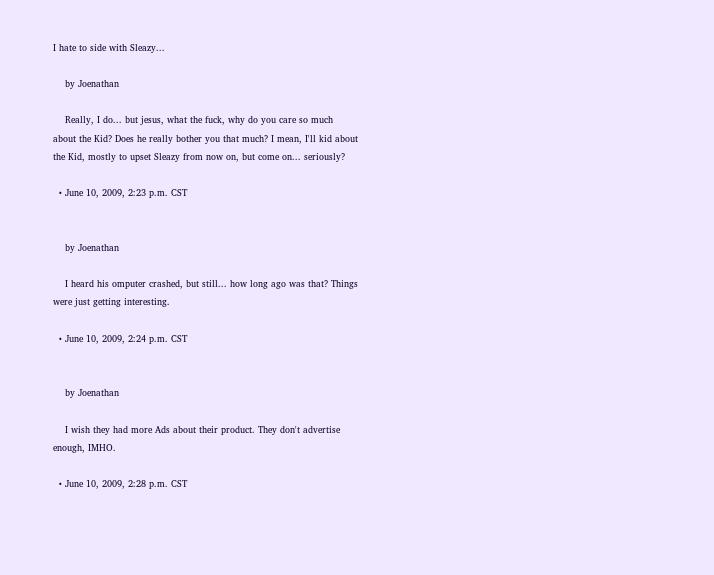I hate to side with Sleazy...

    by Joenathan

    Really, I do... but jesus, what the fuck, why do you care so much about the Kid? Does he really bother you that much? I mean, I'll kid about the Kid, mostly to upset Sleazy from now on, but come on... seriously?

  • June 10, 2009, 2:23 p.m. CST


    by Joenathan

    I heard his omputer crashed, but still... how long ago was that? Things were just getting interesting.

  • June 10, 2009, 2:24 p.m. CST


    by Joenathan

    I wish they had more Ads about their product. They don't advertise enough, IMHO.

  • June 10, 2009, 2:28 p.m. CST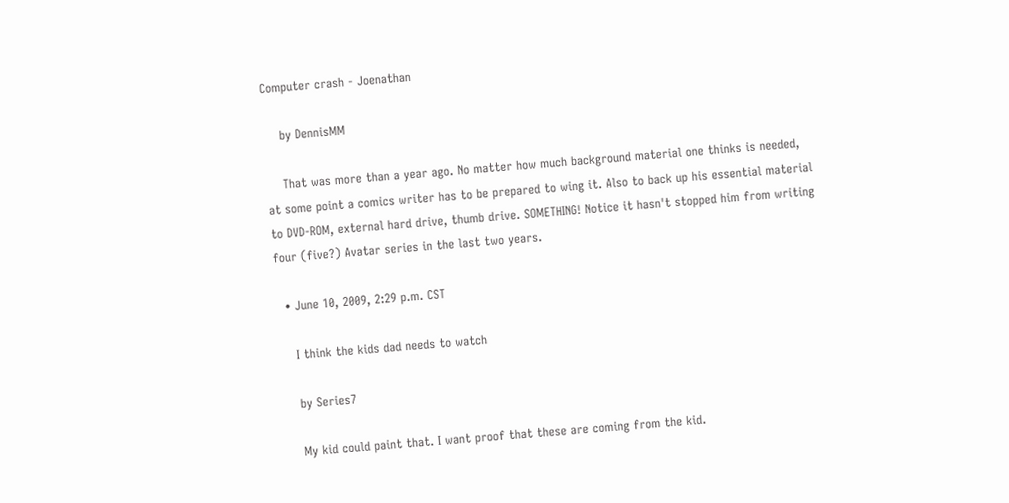Computer crash - Joenathan

    by DennisMM

    That was more than a year ago. No matter how much background material one thinks is needed, at some point a comics writer has to be prepared to wing it. Also to back up his essential material to DVD-ROM, external hard drive, thumb drive. SOMETHING! Notice it hasn't stopped him from writing four (five?) Avatar series in the last two years.

  • June 10, 2009, 2:29 p.m. CST

    I think the kids dad needs to watch

    by Series7

    My kid could paint that. I want proof that these are coming from the kid.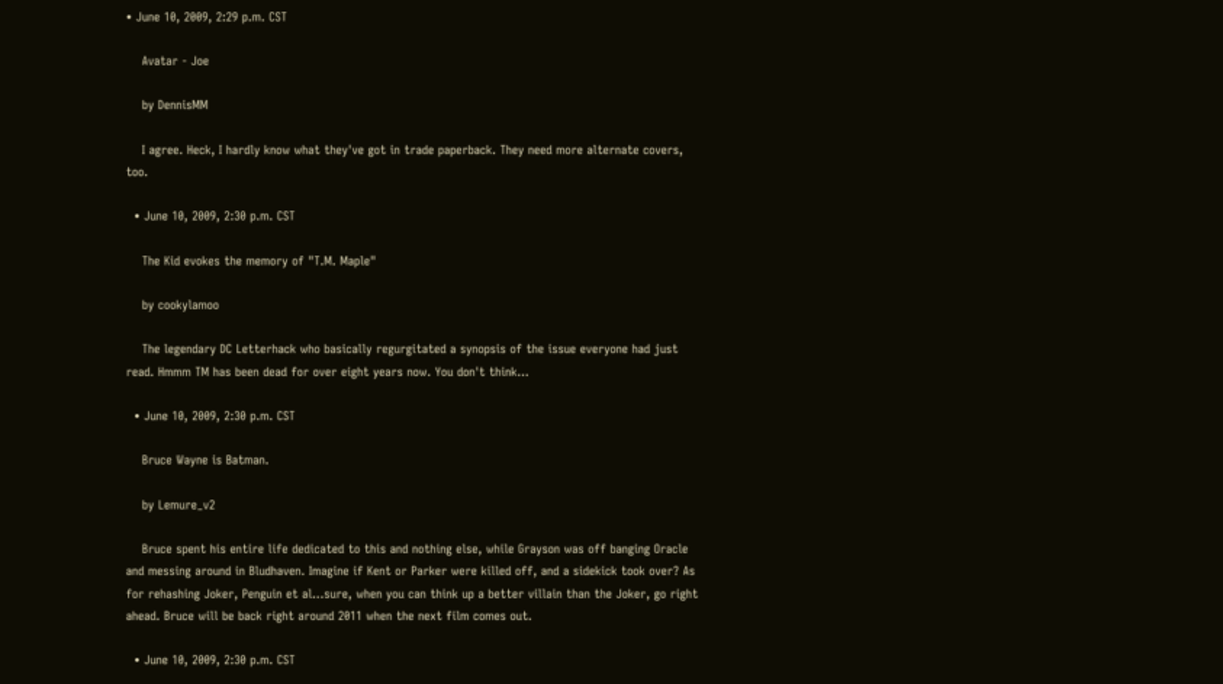• June 10, 2009, 2:29 p.m. CST

    Avatar - Joe

    by DennisMM

    I agree. Heck, I hardly know what they've got in trade paperback. They need more alternate covers, too.

  • June 10, 2009, 2:30 p.m. CST

    The Kid evokes the memory of "T.M. Maple"

    by cookylamoo

    The legendary DC Letterhack who basically regurgitated a synopsis of the issue everyone had just read. Hmmm TM has been dead for over eight years now. You don't think...

  • June 10, 2009, 2:30 p.m. CST

    Bruce Wayne is Batman.

    by Lemure_v2

    Bruce spent his entire life dedicated to this and nothing else, while Grayson was off banging Oracle and messing around in Bludhaven. Imagine if Kent or Parker were killed off, and a sidekick took over? As for rehashing Joker, Penguin et al...sure, when you can think up a better villain than the Joker, go right ahead. Bruce will be back right around 2011 when the next film comes out.

  • June 10, 2009, 2:30 p.m. CST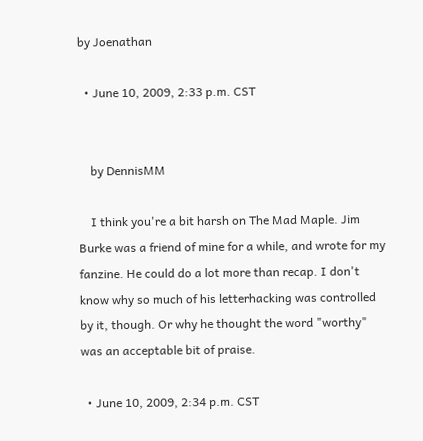by Joenathan

  • June 10, 2009, 2:33 p.m. CST


    by DennisMM

    I think you're a bit harsh on The Mad Maple. Jim Burke was a friend of mine for a while, and wrote for my fanzine. He could do a lot more than recap. I don't know why so much of his letterhacking was controlled by it, though. Or why he thought the word "worthy" was an acceptable bit of praise.

  • June 10, 2009, 2:34 p.m. CST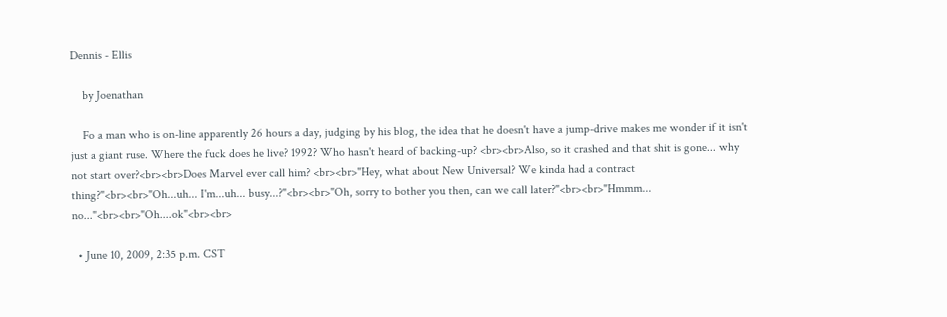Dennis - Ellis

    by Joenathan

    Fo a man who is on-line apparently 26 hours a day, judging by his blog, the idea that he doesn't have a jump-drive makes me wonder if it isn't just a giant ruse. Where the fuck does he live? 1992? Who hasn't heard of backing-up? <br><br>Also, so it crashed and that shit is gone... why not start over?<br><br>Does Marvel ever call him? <br><br>"Hey, what about New Universal? We kinda had a contract thing?"<br><br>"Oh...uh... I'm...uh... busy...?"<br><br>"Oh, sorry to bother you then, can we call later?"<br><br>"Hmmm... no..."<br><br>"Oh....ok"<br><br>

  • June 10, 2009, 2:35 p.m. CST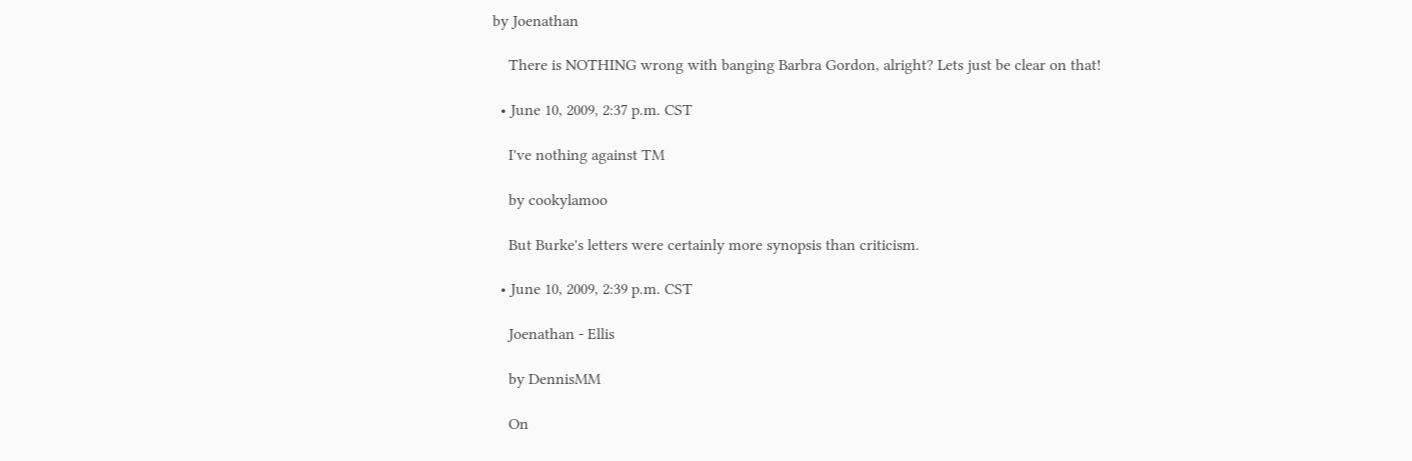by Joenathan

    There is NOTHING wrong with banging Barbra Gordon, alright? Lets just be clear on that!

  • June 10, 2009, 2:37 p.m. CST

    I've nothing against TM

    by cookylamoo

    But Burke's letters were certainly more synopsis than criticism.

  • June 10, 2009, 2:39 p.m. CST

    Joenathan - Ellis

    by DennisMM

    On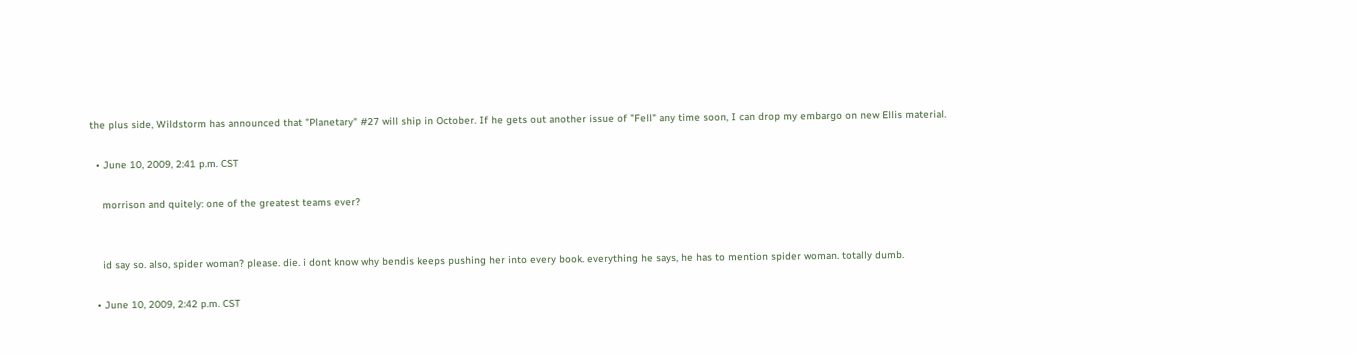the plus side, Wildstorm has announced that "Planetary" #27 will ship in October. If he gets out another issue of "Fell" any time soon, I can drop my embargo on new Ellis material.

  • June 10, 2009, 2:41 p.m. CST

    morrison and quitely: one of the greatest teams ever?


    id say so. also, spider woman? please. die. i dont know why bendis keeps pushing her into every book. everything he says, he has to mention spider woman. totally dumb.

  • June 10, 2009, 2:42 p.m. CST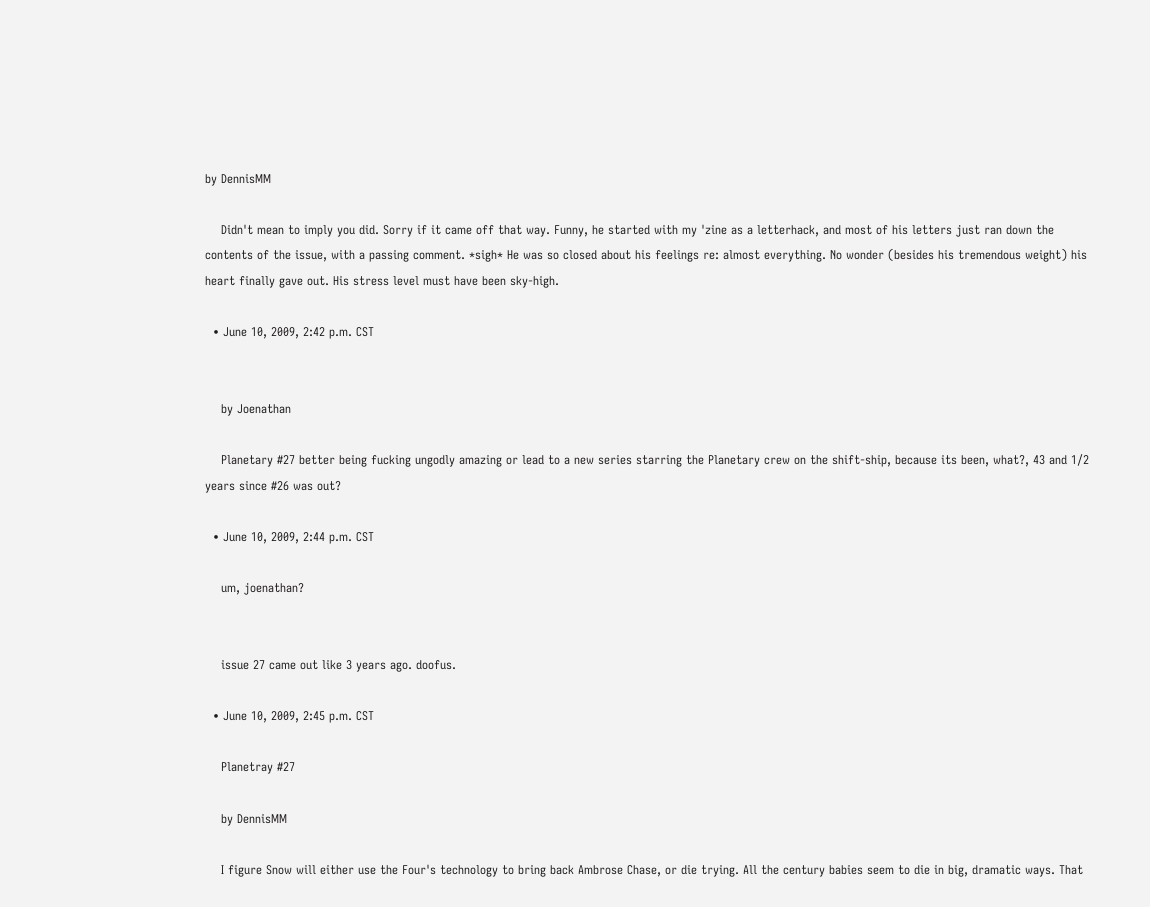by DennisMM

    Didn't mean to imply you did. Sorry if it came off that way. Funny, he started with my 'zine as a letterhack, and most of his letters just ran down the contents of the issue, with a passing comment. *sigh* He was so closed about his feelings re: almost everything. No wonder (besides his tremendous weight) his heart finally gave out. His stress level must have been sky-high.

  • June 10, 2009, 2:42 p.m. CST


    by Joenathan

    Planetary #27 better being fucking ungodly amazing or lead to a new series starring the Planetary crew on the shift-ship, because its been, what?, 43 and 1/2 years since #26 was out?

  • June 10, 2009, 2:44 p.m. CST

    um, joenathan?


    issue 27 came out like 3 years ago. doofus.

  • June 10, 2009, 2:45 p.m. CST

    Planetray #27

    by DennisMM

    I figure Snow will either use the Four's technology to bring back Ambrose Chase, or die trying. All the century babies seem to die in big, dramatic ways. That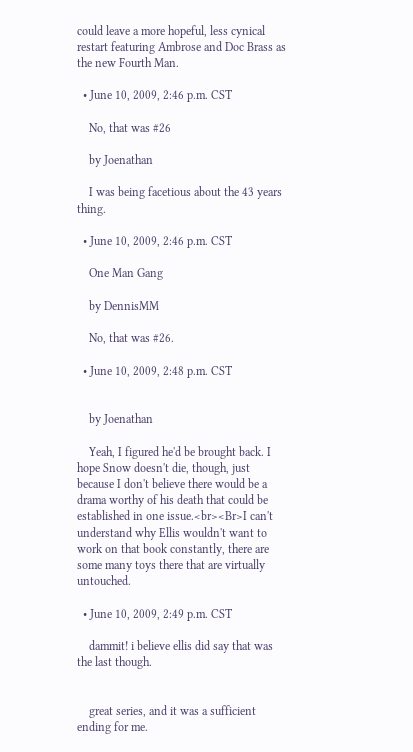could leave a more hopeful, less cynical restart featuring Ambrose and Doc Brass as the new Fourth Man.

  • June 10, 2009, 2:46 p.m. CST

    No, that was #26

    by Joenathan

    I was being facetious about the 43 years thing.

  • June 10, 2009, 2:46 p.m. CST

    One Man Gang

    by DennisMM

    No, that was #26.

  • June 10, 2009, 2:48 p.m. CST


    by Joenathan

    Yeah, I figured he'd be brought back. I hope Snow doesn't die, though, just because I don't believe there would be a drama worthy of his death that could be established in one issue.<br><Br>I can't understand why Ellis wouldn't want to work on that book constantly, there are some many toys there that are virtually untouched.

  • June 10, 2009, 2:49 p.m. CST

    dammit! i believe ellis did say that was the last though.


    great series, and it was a sufficient ending for me.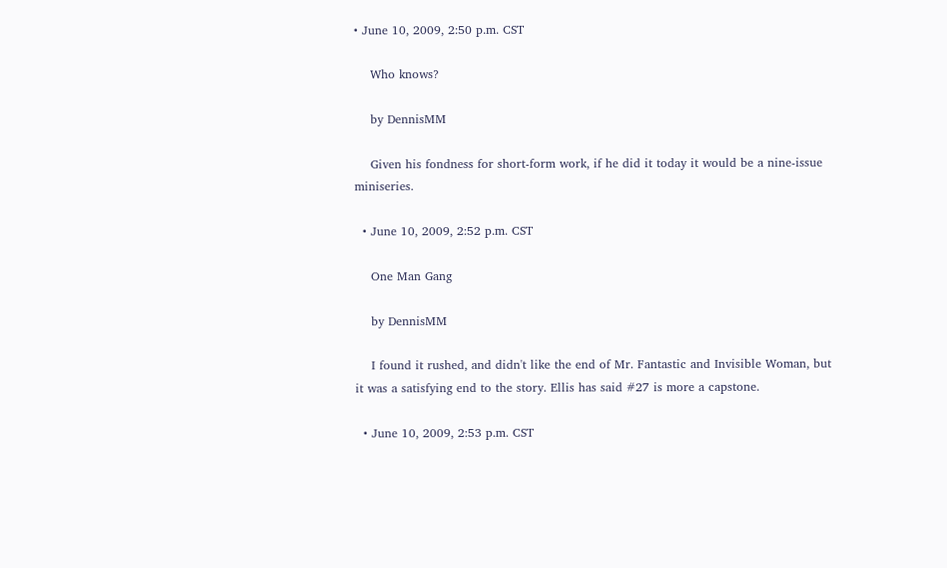• June 10, 2009, 2:50 p.m. CST

    Who knows?

    by DennisMM

    Given his fondness for short-form work, if he did it today it would be a nine-issue miniseries.

  • June 10, 2009, 2:52 p.m. CST

    One Man Gang

    by DennisMM

    I found it rushed, and didn't like the end of Mr. Fantastic and Invisible Woman, but it was a satisfying end to the story. Ellis has said #27 is more a capstone.

  • June 10, 2009, 2:53 p.m. CST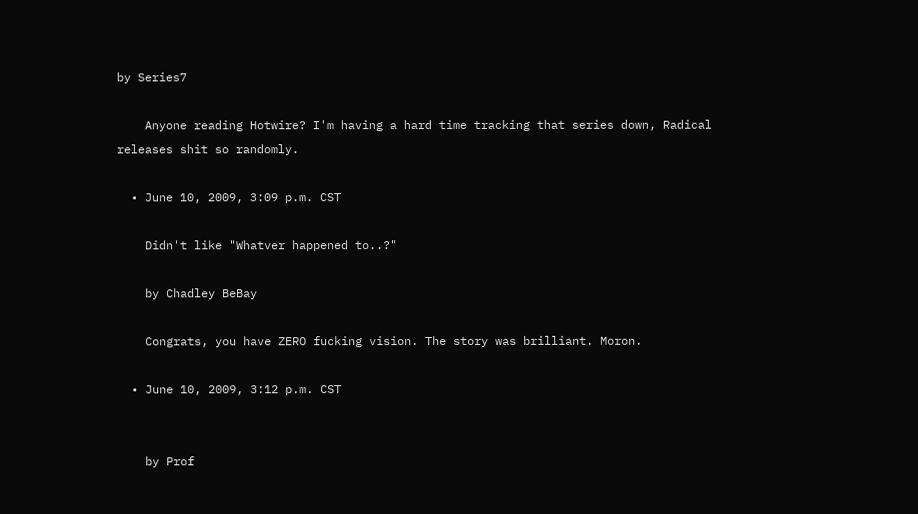by Series7

    Anyone reading Hotwire? I'm having a hard time tracking that series down, Radical releases shit so randomly.

  • June 10, 2009, 3:09 p.m. CST

    Didn't like "Whatver happened to..?"

    by Chadley BeBay

    Congrats, you have ZERO fucking vision. The story was brilliant. Moron.

  • June 10, 2009, 3:12 p.m. CST


    by Prof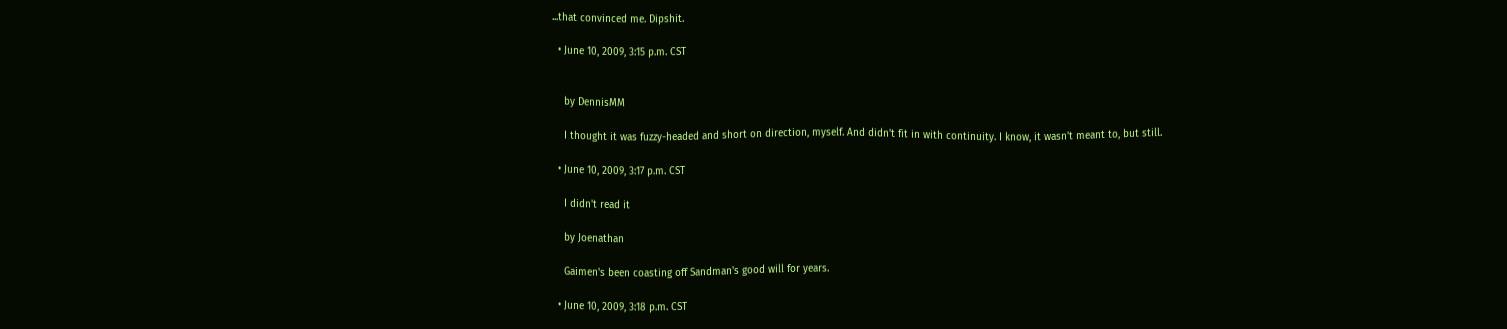...that convinced me. Dipshit.

  • June 10, 2009, 3:15 p.m. CST


    by DennisMM

    I thought it was fuzzy-headed and short on direction, myself. And didn't fit in with continuity. I know, it wasn't meant to, but still.

  • June 10, 2009, 3:17 p.m. CST

    I didn't read it

    by Joenathan

    Gaimen's been coasting off Sandman's good will for years.

  • June 10, 2009, 3:18 p.m. CST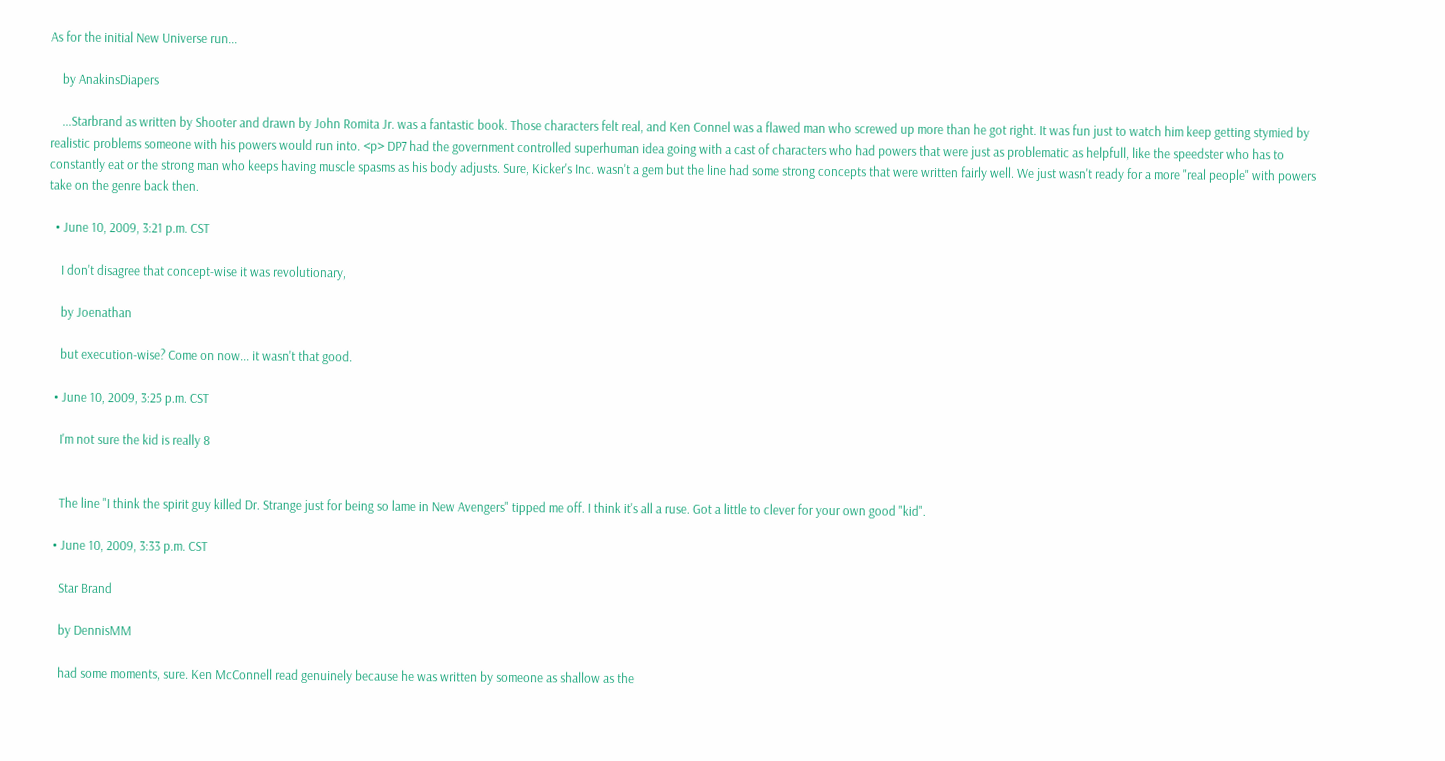As for the initial New Universe run...

    by AnakinsDiapers

    ...Starbrand as written by Shooter and drawn by John Romita Jr. was a fantastic book. Those characters felt real, and Ken Connel was a flawed man who screwed up more than he got right. It was fun just to watch him keep getting stymied by realistic problems someone with his powers would run into. <p> DP7 had the government controlled superhuman idea going with a cast of characters who had powers that were just as problematic as helpfull, like the speedster who has to constantly eat or the strong man who keeps having muscle spasms as his body adjusts. Sure, Kicker's Inc. wasn't a gem but the line had some strong concepts that were written fairly well. We just wasn't ready for a more "real people" with powers take on the genre back then.

  • June 10, 2009, 3:21 p.m. CST

    I don't disagree that concept-wise it was revolutionary,

    by Joenathan

    but execution-wise? Come on now... it wasn't that good.

  • June 10, 2009, 3:25 p.m. CST

    I'm not sure the kid is really 8


    The line "I think the spirit guy killed Dr. Strange just for being so lame in New Avengers" tipped me off. I think it's all a ruse. Got a little to clever for your own good "kid".

  • June 10, 2009, 3:33 p.m. CST

    Star Brand

    by DennisMM

    had some moments, sure. Ken McConnell read genuinely because he was written by someone as shallow as the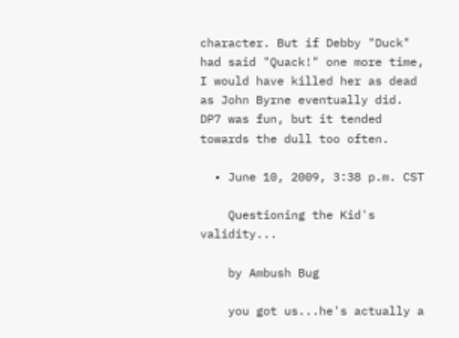character. But if Debby "Duck" had said "Quack!" one more time, I would have killed her as dead as John Byrne eventually did. DP7 was fun, but it tended towards the dull too often.

  • June 10, 2009, 3:38 p.m. CST

    Questioning the Kid's validity...

    by Ambush Bug

    you got us...he's actually a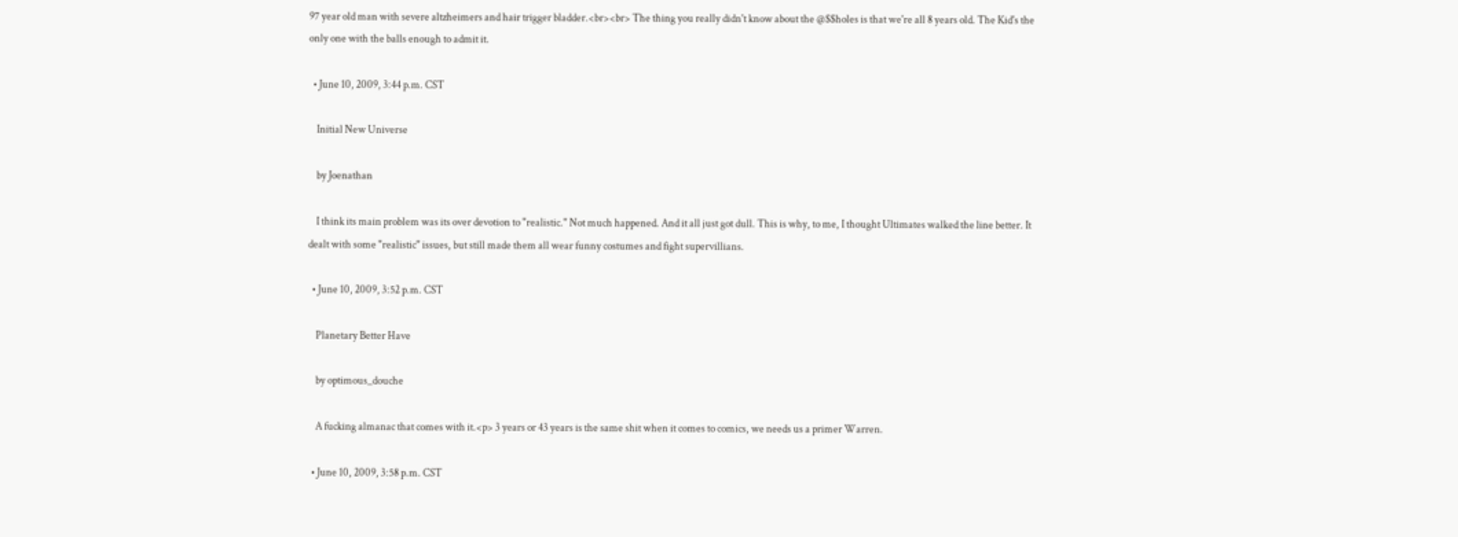97 year old man with severe altzheimers and hair trigger bladder.<br><br> The thing you really didn't know about the @$$holes is that we're all 8 years old. The Kid's the only one with the balls enough to admit it.

  • June 10, 2009, 3:44 p.m. CST

    Initial New Universe

    by Joenathan

    I think its main problem was its over devotion to "realistic." Not much happened. And it all just got dull. This is why, to me, I thought Ultimates walked the line better. It dealt with some "realistic" issues, but still made them all wear funny costumes and fight supervillians.

  • June 10, 2009, 3:52 p.m. CST

    Planetary Better Have

    by optimous_douche

    A fucking almanac that comes with it.<p> 3 years or 43 years is the same shit when it comes to comics, we needs us a primer Warren.

  • June 10, 2009, 3:58 p.m. CST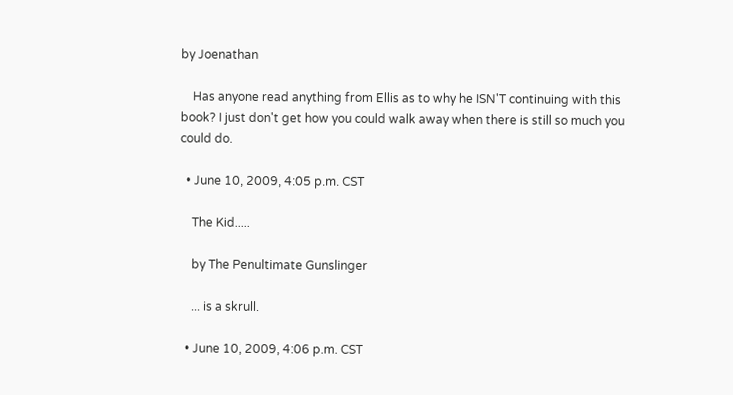by Joenathan

    Has anyone read anything from Ellis as to why he ISN'T continuing with this book? I just don't get how you could walk away when there is still so much you could do.

  • June 10, 2009, 4:05 p.m. CST

    The Kid.....

    by The Penultimate Gunslinger

    ... is a skrull.

  • June 10, 2009, 4:06 p.m. CST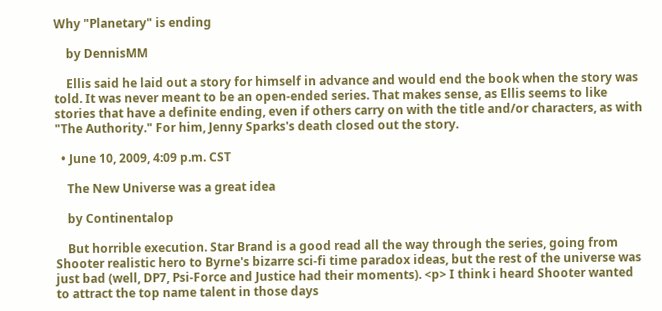Why "Planetary" is ending

    by DennisMM

    Ellis said he laid out a story for himself in advance and would end the book when the story was told. It was never meant to be an open-ended series. That makes sense, as Ellis seems to like stories that have a definite ending, even if others carry on with the title and/or characters, as with "The Authority." For him, Jenny Sparks's death closed out the story.

  • June 10, 2009, 4:09 p.m. CST

    The New Universe was a great idea

    by Continentalop

    But horrible execution. Star Brand is a good read all the way through the series, going from Shooter realistic hero to Byrne's bizarre sci-fi time paradox ideas, but the rest of the universe was just bad (well, DP7, Psi-Force and Justice had their moments). <p> I think i heard Shooter wanted to attract the top name talent in those days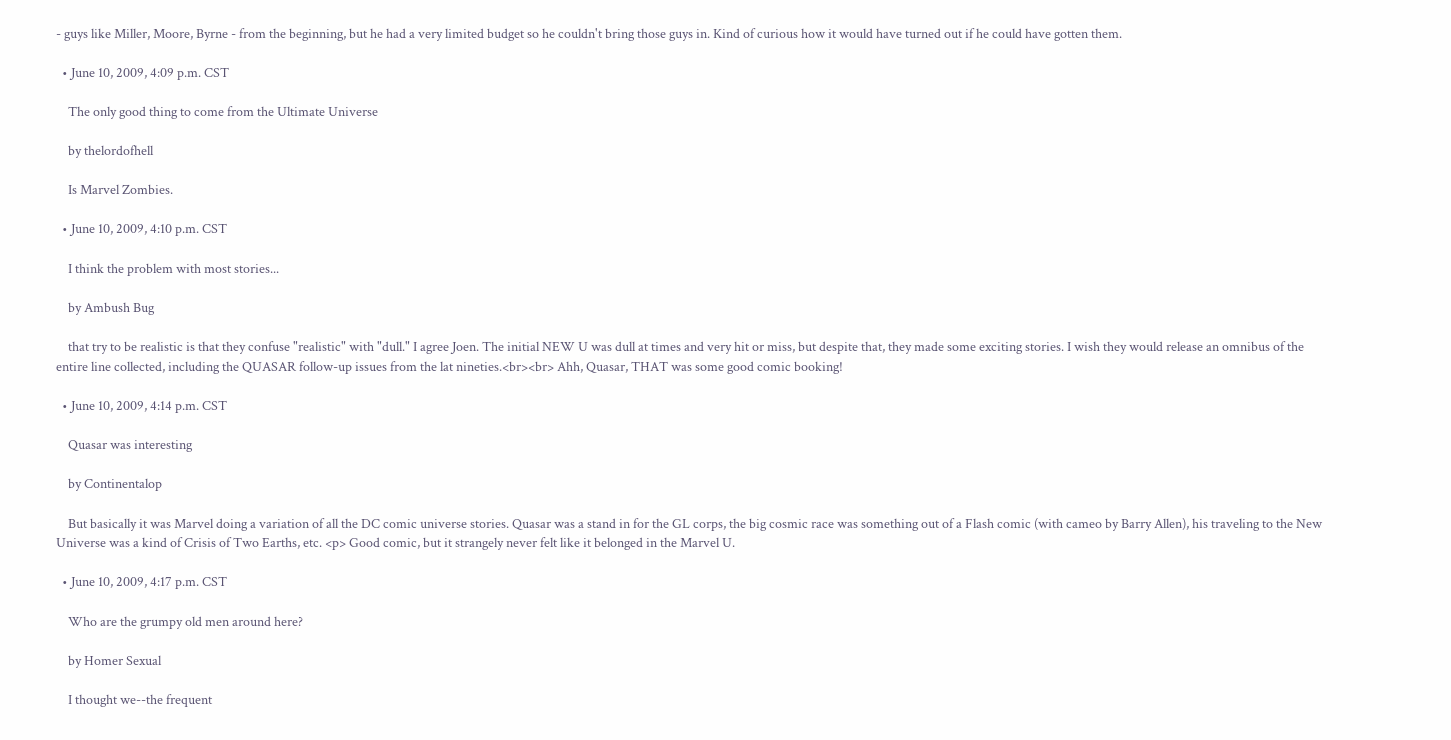- guys like Miller, Moore, Byrne - from the beginning, but he had a very limited budget so he couldn't bring those guys in. Kind of curious how it would have turned out if he could have gotten them.

  • June 10, 2009, 4:09 p.m. CST

    The only good thing to come from the Ultimate Universe

    by thelordofhell

    Is Marvel Zombies.

  • June 10, 2009, 4:10 p.m. CST

    I think the problem with most stories...

    by Ambush Bug

    that try to be realistic is that they confuse "realistic" with "dull." I agree Joen. The initial NEW U was dull at times and very hit or miss, but despite that, they made some exciting stories. I wish they would release an omnibus of the entire line collected, including the QUASAR follow-up issues from the lat nineties.<br><br> Ahh, Quasar, THAT was some good comic booking!

  • June 10, 2009, 4:14 p.m. CST

    Quasar was interesting

    by Continentalop

    But basically it was Marvel doing a variation of all the DC comic universe stories. Quasar was a stand in for the GL corps, the big cosmic race was something out of a Flash comic (with cameo by Barry Allen), his traveling to the New Universe was a kind of Crisis of Two Earths, etc. <p> Good comic, but it strangely never felt like it belonged in the Marvel U.

  • June 10, 2009, 4:17 p.m. CST

    Who are the grumpy old men around here?

    by Homer Sexual

    I thought we--the frequent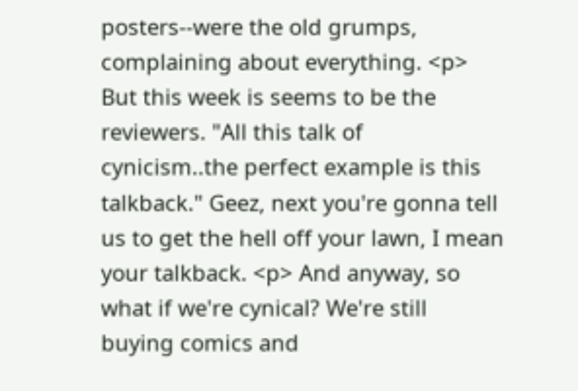posters--were the old grumps, complaining about everything. <p> But this week is seems to be the reviewers. "All this talk of cynicism..the perfect example is this talkback." Geez, next you're gonna tell us to get the hell off your lawn, I mean your talkback. <p> And anyway, so what if we're cynical? We're still buying comics and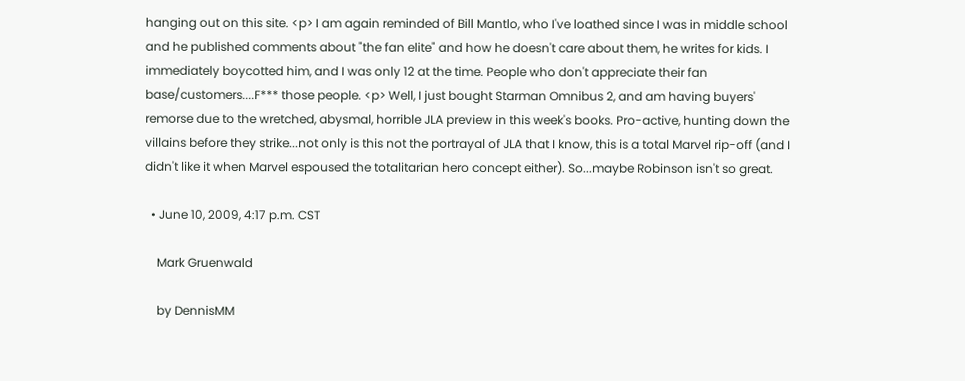hanging out on this site. <p> I am again reminded of Bill Mantlo, who I've loathed since I was in middle school and he published comments about "the fan elite" and how he doesn't care about them, he writes for kids. I immediately boycotted him, and I was only 12 at the time. People who don't appreciate their fan base/customers....F*** those people. <p> Well, I just bought Starman Omnibus 2, and am having buyers' remorse due to the wretched, abysmal, horrible JLA preview in this week's books. Pro-active, hunting down the villains before they strike...not only is this not the portrayal of JLA that I know, this is a total Marvel rip-off (and I didn't like it when Marvel espoused the totalitarian hero concept either). So...maybe Robinson isn't so great.

  • June 10, 2009, 4:17 p.m. CST

    Mark Gruenwald

    by DennisMM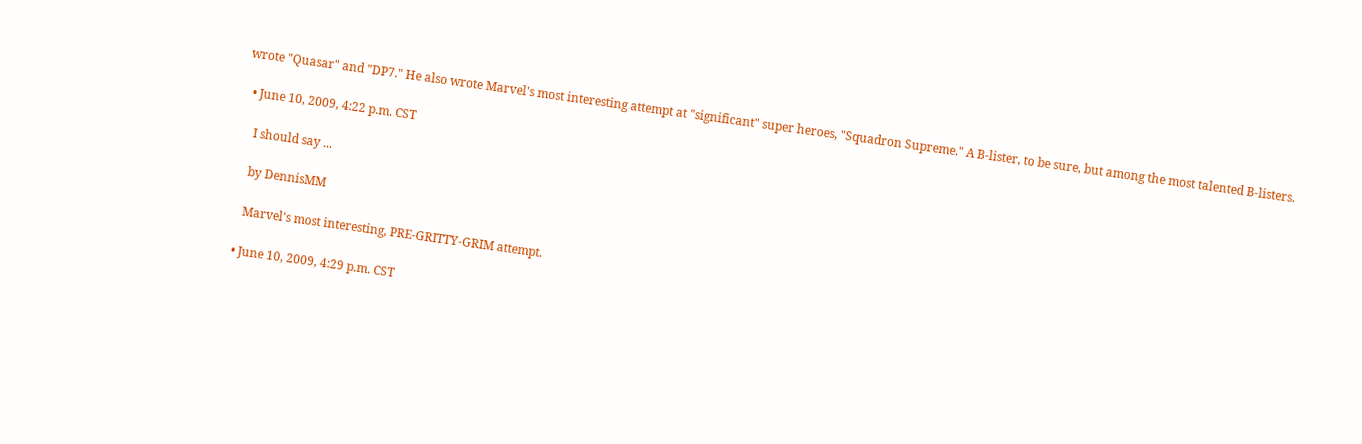wrote "Quasar" and "DP7." He also wrote Marvel's most interesting attempt at "significant" super heroes, "Squadron Supreme." A B-lister, to be sure, but among the most talented B-listers.

  • June 10, 2009, 4:22 p.m. CST

    I should say ...

    by DennisMM

    Marvel's most interesting, PRE-GRITTY-GRIM attempt.

  • June 10, 2009, 4:29 p.m. CST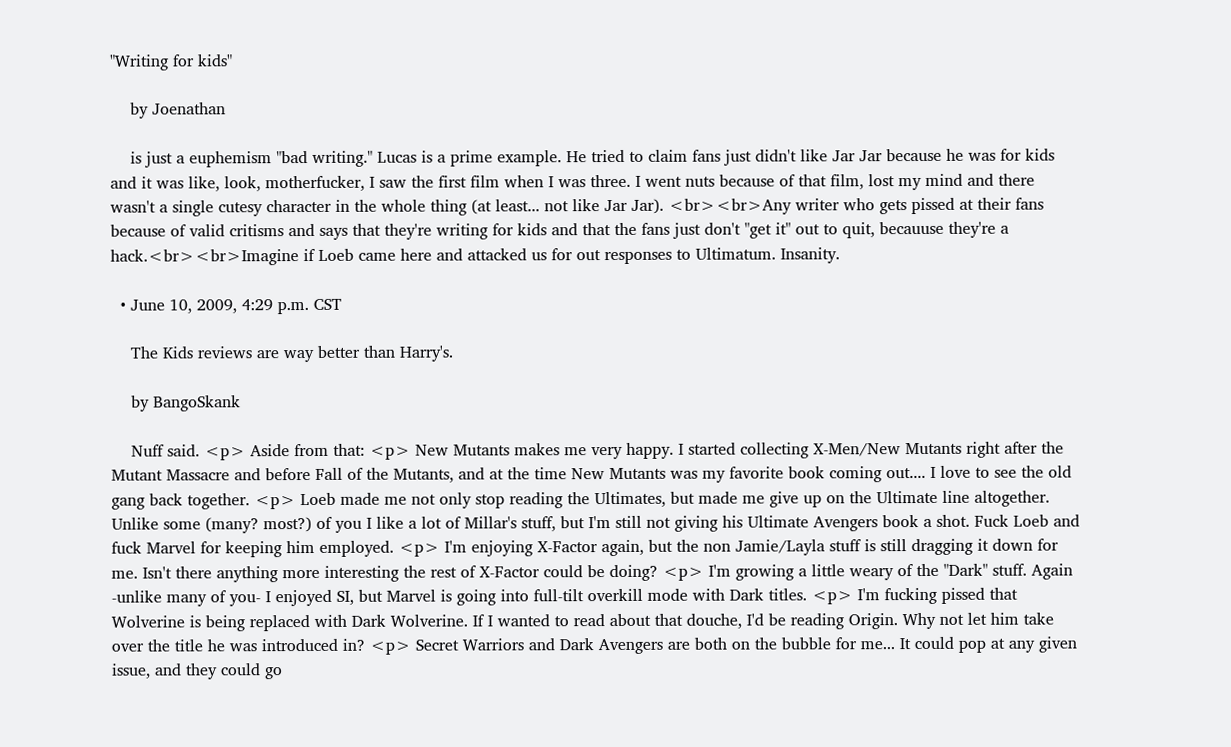"Writing for kids"

    by Joenathan

    is just a euphemism "bad writing." Lucas is a prime example. He tried to claim fans just didn't like Jar Jar because he was for kids and it was like, look, motherfucker, I saw the first film when I was three. I went nuts because of that film, lost my mind and there wasn't a single cutesy character in the whole thing (at least... not like Jar Jar). <br><br>Any writer who gets pissed at their fans because of valid critisms and says that they're writing for kids and that the fans just don't "get it" out to quit, becauuse they're a hack.<br><br>Imagine if Loeb came here and attacked us for out responses to Ultimatum. Insanity.

  • June 10, 2009, 4:29 p.m. CST

    The Kids reviews are way better than Harry's.

    by BangoSkank

    Nuff said. <p> Aside from that: <p> New Mutants makes me very happy. I started collecting X-Men/New Mutants right after the Mutant Massacre and before Fall of the Mutants, and at the time New Mutants was my favorite book coming out.... I love to see the old gang back together. <p> Loeb made me not only stop reading the Ultimates, but made me give up on the Ultimate line altogether. Unlike some (many? most?) of you I like a lot of Millar's stuff, but I'm still not giving his Ultimate Avengers book a shot. Fuck Loeb and fuck Marvel for keeping him employed. <p> I'm enjoying X-Factor again, but the non Jamie/Layla stuff is still dragging it down for me. Isn't there anything more interesting the rest of X-Factor could be doing? <p> I'm growing a little weary of the "Dark" stuff. Again -unlike many of you- I enjoyed SI, but Marvel is going into full-tilt overkill mode with Dark titles. <p> I'm fucking pissed that Wolverine is being replaced with Dark Wolverine. If I wanted to read about that douche, I'd be reading Origin. Why not let him take over the title he was introduced in? <p> Secret Warriors and Dark Avengers are both on the bubble for me... It could pop at any given issue, and they could go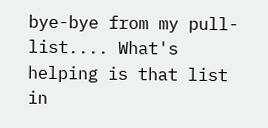bye-bye from my pull-list.... What's helping is that list in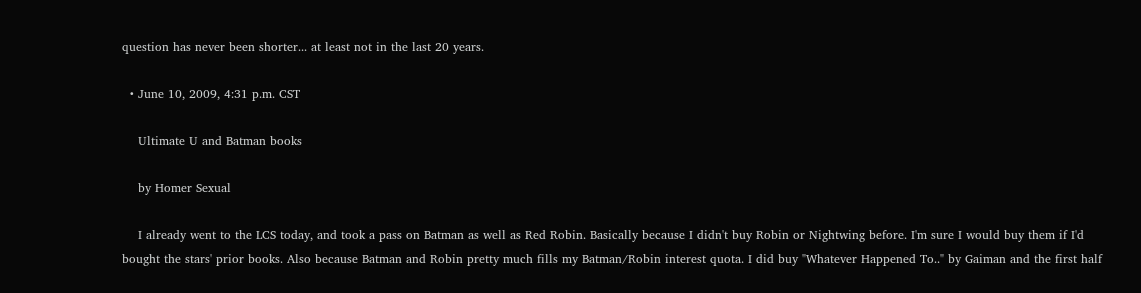question has never been shorter... at least not in the last 20 years.

  • June 10, 2009, 4:31 p.m. CST

    Ultimate U and Batman books

    by Homer Sexual

    I already went to the LCS today, and took a pass on Batman as well as Red Robin. Basically because I didn't buy Robin or Nightwing before. I'm sure I would buy them if I'd bought the stars' prior books. Also because Batman and Robin pretty much fills my Batman/Robin interest quota. I did buy "Whatever Happened To.." by Gaiman and the first half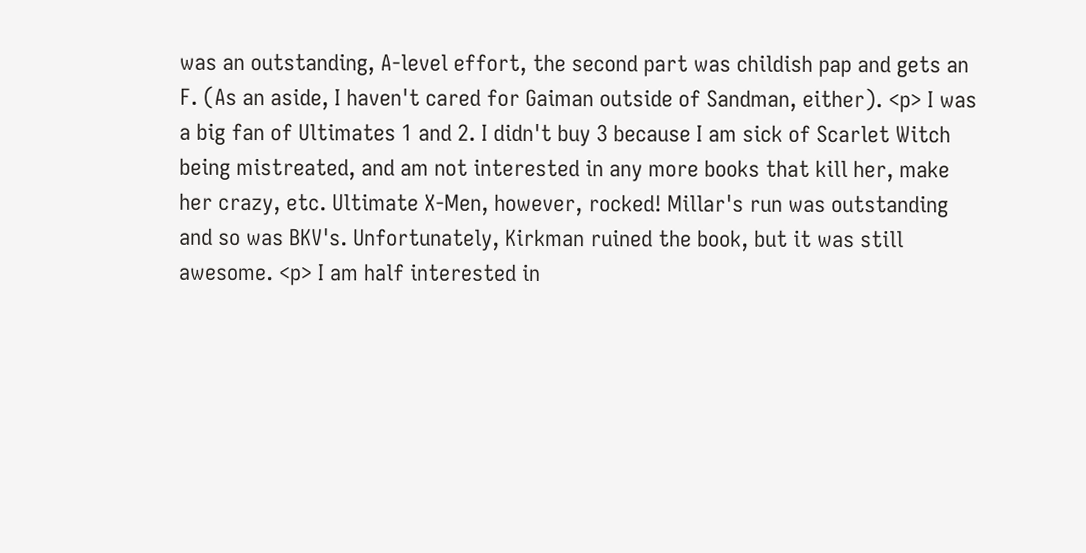was an outstanding, A-level effort, the second part was childish pap and gets an F. (As an aside, I haven't cared for Gaiman outside of Sandman, either). <p> I was a big fan of Ultimates 1 and 2. I didn't buy 3 because I am sick of Scarlet Witch being mistreated, and am not interested in any more books that kill her, make her crazy, etc. Ultimate X-Men, however, rocked! Millar's run was outstanding and so was BKV's. Unfortunately, Kirkman ruined the book, but it was still awesome. <p> I am half interested in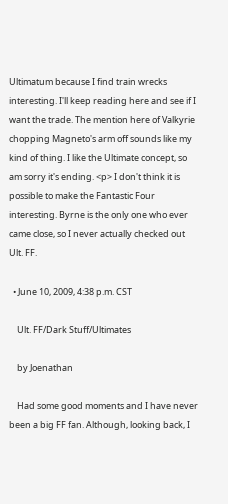Ultimatum because I find train wrecks interesting. I'll keep reading here and see if I want the trade. The mention here of Valkyrie chopping Magneto's arm off sounds like my kind of thing. I like the Ultimate concept, so am sorry it's ending. <p> I don't think it is possible to make the Fantastic Four interesting. Byrne is the only one who ever came close, so I never actually checked out Ult. FF.

  • June 10, 2009, 4:38 p.m. CST

    Ult. FF/Dark Stuff/Ultimates

    by Joenathan

    Had some good moments and I have never been a big FF fan. Although, looking back, I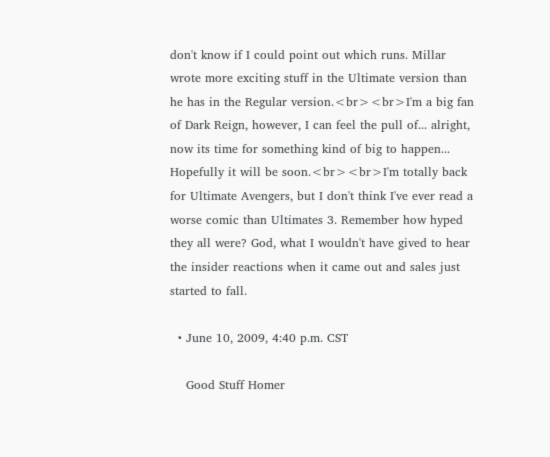don't know if I could point out which runs. Millar wrote more exciting stuff in the Ultimate version than he has in the Regular version.<br><br>I'm a big fan of Dark Reign, however, I can feel the pull of... alright, now its time for something kind of big to happen... Hopefully it will be soon.<br><br>I'm totally back for Ultimate Avengers, but I don't think I've ever read a worse comic than Ultimates 3. Remember how hyped they all were? God, what I wouldn't have gived to hear the insider reactions when it came out and sales just started to fall.

  • June 10, 2009, 4:40 p.m. CST

    Good Stuff Homer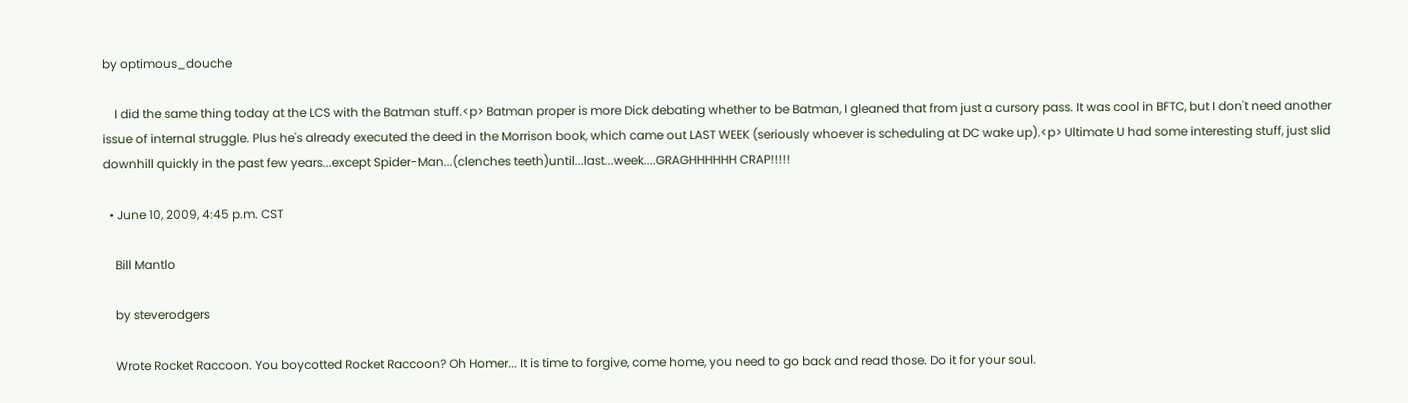by optimous_douche

    I did the same thing today at the LCS with the Batman stuff.<p> Batman proper is more Dick debating whether to be Batman, I gleaned that from just a cursory pass. It was cool in BFTC, but I don't need another issue of internal struggle. Plus he's already executed the deed in the Morrison book, which came out LAST WEEK (seriously whoever is scheduling at DC wake up).<p> Ultimate U had some interesting stuff, just slid downhill quickly in the past few years...except Spider-Man...(clenches teeth)until...last...week....GRAGHHHHHH CRAP!!!!!

  • June 10, 2009, 4:45 p.m. CST

    Bill Mantlo

    by steverodgers

    Wrote Rocket Raccoon. You boycotted Rocket Raccoon? Oh Homer... It is time to forgive, come home, you need to go back and read those. Do it for your soul.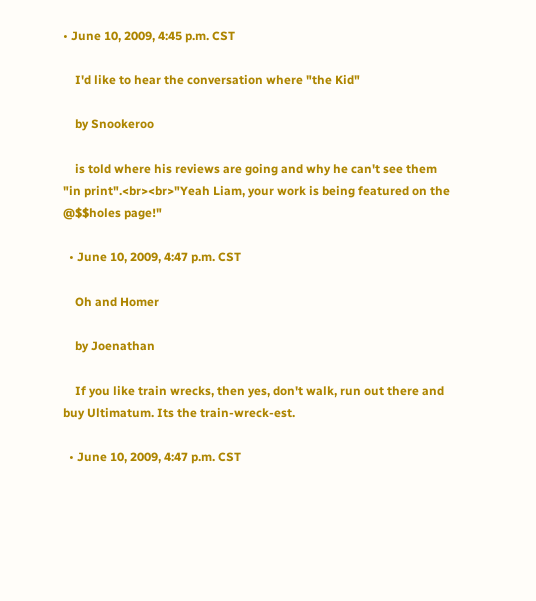• June 10, 2009, 4:45 p.m. CST

    I'd like to hear the conversation where "the Kid"

    by Snookeroo

    is told where his reviews are going and why he can't see them "in print".<br><br>"Yeah Liam, your work is being featured on the @$$holes page!"

  • June 10, 2009, 4:47 p.m. CST

    Oh and Homer

    by Joenathan

    If you like train wrecks, then yes, don't walk, run out there and buy Ultimatum. Its the train-wreck-est.

  • June 10, 2009, 4:47 p.m. CST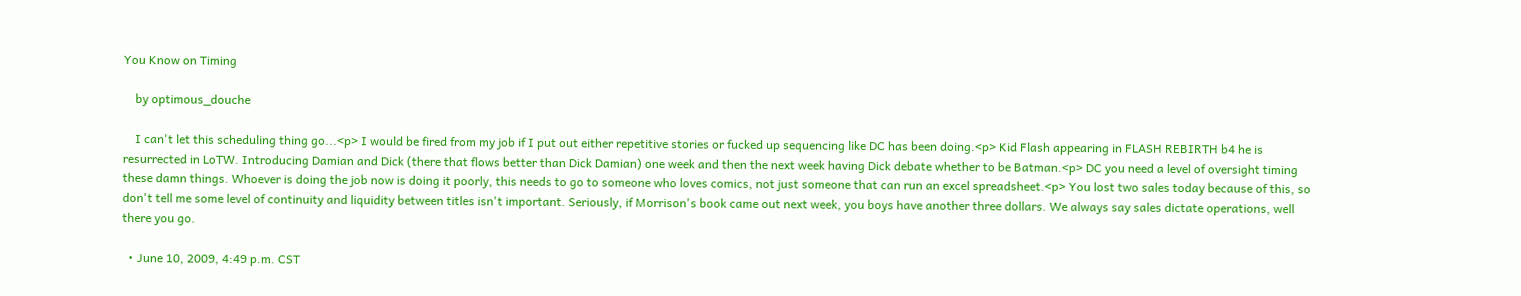You Know on Timing

    by optimous_douche

    I can't let this scheduling thing go...<p> I would be fired from my job if I put out either repetitive stories or fucked up sequencing like DC has been doing.<p> Kid Flash appearing in FLASH REBIRTH b4 he is resurrected in LoTW. Introducing Damian and Dick (there that flows better than Dick Damian) one week and then the next week having Dick debate whether to be Batman.<p> DC you need a level of oversight timing these damn things. Whoever is doing the job now is doing it poorly, this needs to go to someone who loves comics, not just someone that can run an excel spreadsheet.<p> You lost two sales today because of this, so don't tell me some level of continuity and liquidity between titles isn't important. Seriously, if Morrison's book came out next week, you boys have another three dollars. We always say sales dictate operations, well there you go.

  • June 10, 2009, 4:49 p.m. CST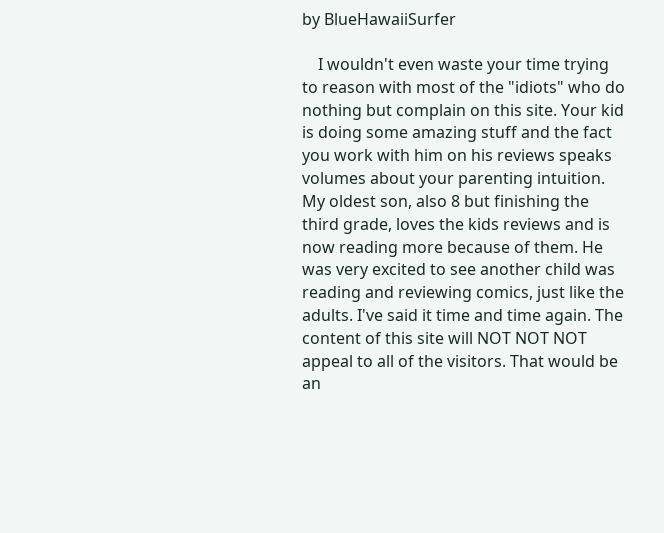by BlueHawaiiSurfer

    I wouldn't even waste your time trying to reason with most of the "idiots" who do nothing but complain on this site. Your kid is doing some amazing stuff and the fact you work with him on his reviews speaks volumes about your parenting intuition. My oldest son, also 8 but finishing the third grade, loves the kids reviews and is now reading more because of them. He was very excited to see another child was reading and reviewing comics, just like the adults. I've said it time and time again. The content of this site will NOT NOT NOT appeal to all of the visitors. That would be an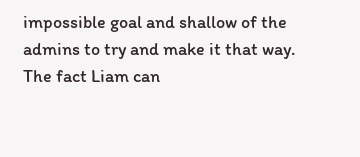impossible goal and shallow of the admins to try and make it that way. The fact Liam can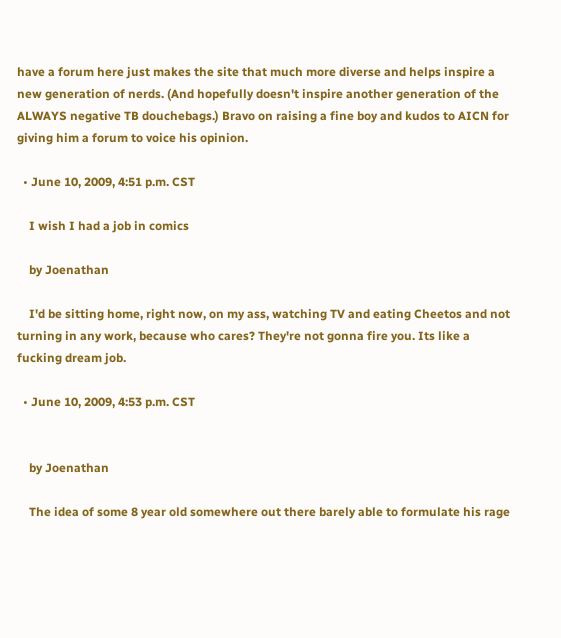have a forum here just makes the site that much more diverse and helps inspire a new generation of nerds. (And hopefully doesn't inspire another generation of the ALWAYS negative TB douchebags.) Bravo on raising a fine boy and kudos to AICN for giving him a forum to voice his opinion.

  • June 10, 2009, 4:51 p.m. CST

    I wish I had a job in comics

    by Joenathan

    I'd be sitting home, right now, on my ass, watching TV and eating Cheetos and not turning in any work, because who cares? They're not gonna fire you. Its like a fucking dream job.

  • June 10, 2009, 4:53 p.m. CST


    by Joenathan

    The idea of some 8 year old somewhere out there barely able to formulate his rage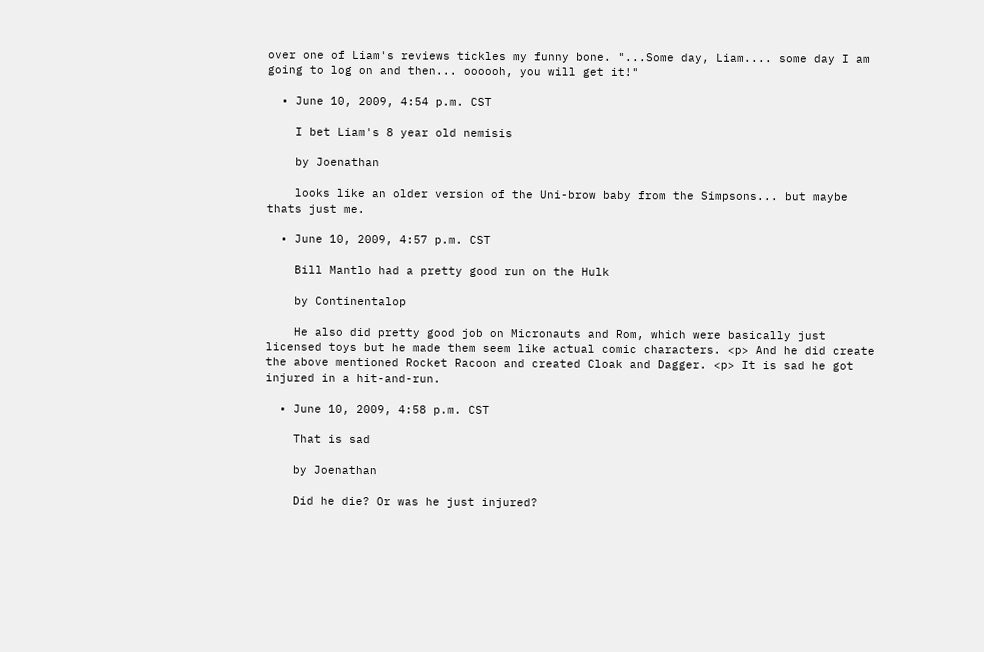over one of Liam's reviews tickles my funny bone. "...Some day, Liam.... some day I am going to log on and then... oooooh, you will get it!"

  • June 10, 2009, 4:54 p.m. CST

    I bet Liam's 8 year old nemisis

    by Joenathan

    looks like an older version of the Uni-brow baby from the Simpsons... but maybe thats just me.

  • June 10, 2009, 4:57 p.m. CST

    Bill Mantlo had a pretty good run on the Hulk

    by Continentalop

    He also did pretty good job on Micronauts and Rom, which were basically just licensed toys but he made them seem like actual comic characters. <p> And he did create the above mentioned Rocket Racoon and created Cloak and Dagger. <p> It is sad he got injured in a hit-and-run.

  • June 10, 2009, 4:58 p.m. CST

    That is sad

    by Joenathan

    Did he die? Or was he just injured?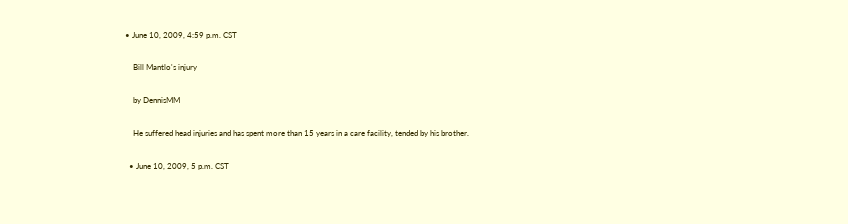• June 10, 2009, 4:59 p.m. CST

    Bill Mantlo's injury

    by DennisMM

    He suffered head injuries and has spent more than 15 years in a care facility, tended by his brother.

  • June 10, 2009, 5 p.m. CST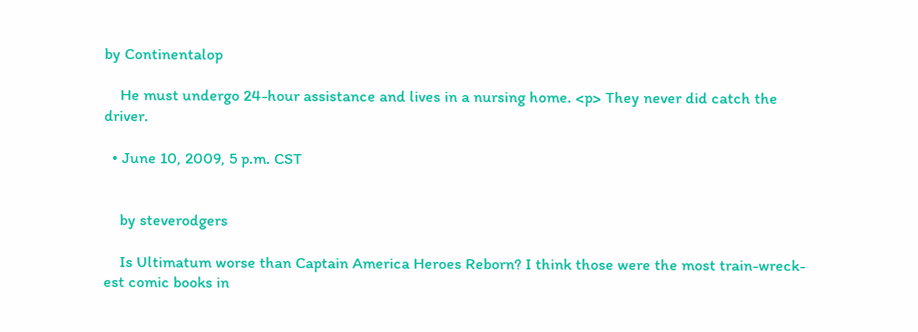by Continentalop

    He must undergo 24-hour assistance and lives in a nursing home. <p> They never did catch the driver.

  • June 10, 2009, 5 p.m. CST


    by steverodgers

    Is Ultimatum worse than Captain America Heroes Reborn? I think those were the most train-wreck-est comic books in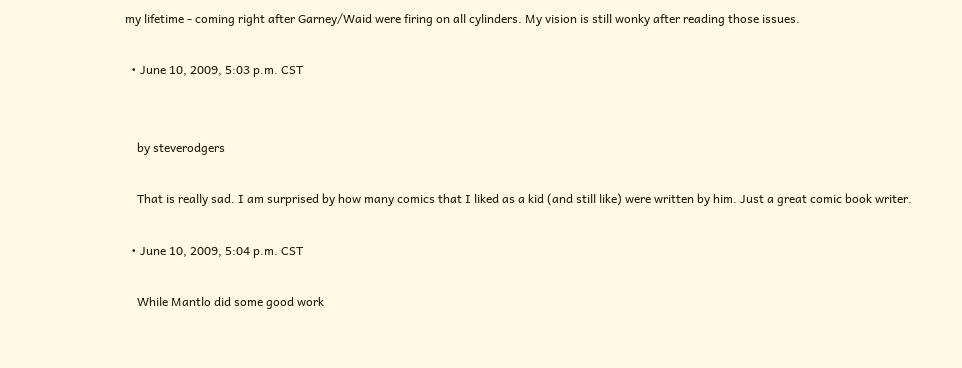my lifetime - coming right after Garney/Waid were firing on all cylinders. My vision is still wonky after reading those issues.

  • June 10, 2009, 5:03 p.m. CST


    by steverodgers

    That is really sad. I am surprised by how many comics that I liked as a kid (and still like) were written by him. Just a great comic book writer.

  • June 10, 2009, 5:04 p.m. CST

    While Mantlo did some good work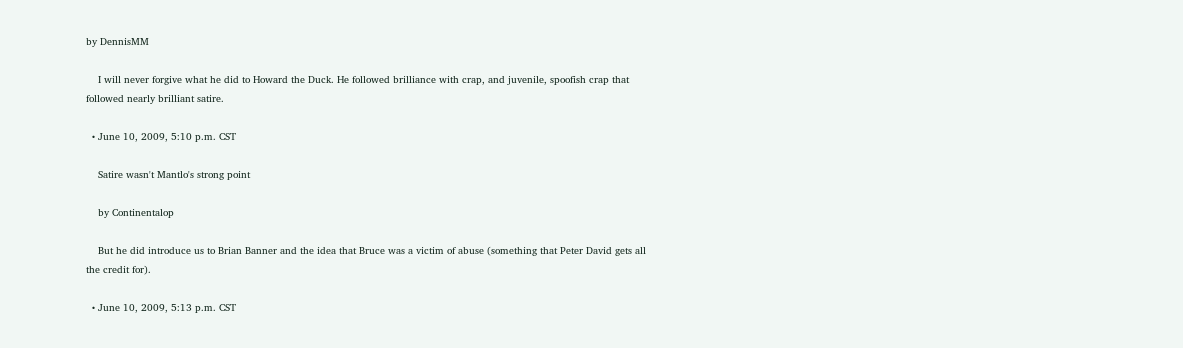by DennisMM

    I will never forgive what he did to Howard the Duck. He followed brilliance with crap, and juvenile, spoofish crap that followed nearly brilliant satire.

  • June 10, 2009, 5:10 p.m. CST

    Satire wasn't Mantlo's strong point

    by Continentalop

    But he did introduce us to Brian Banner and the idea that Bruce was a victim of abuse (something that Peter David gets all the credit for).

  • June 10, 2009, 5:13 p.m. CST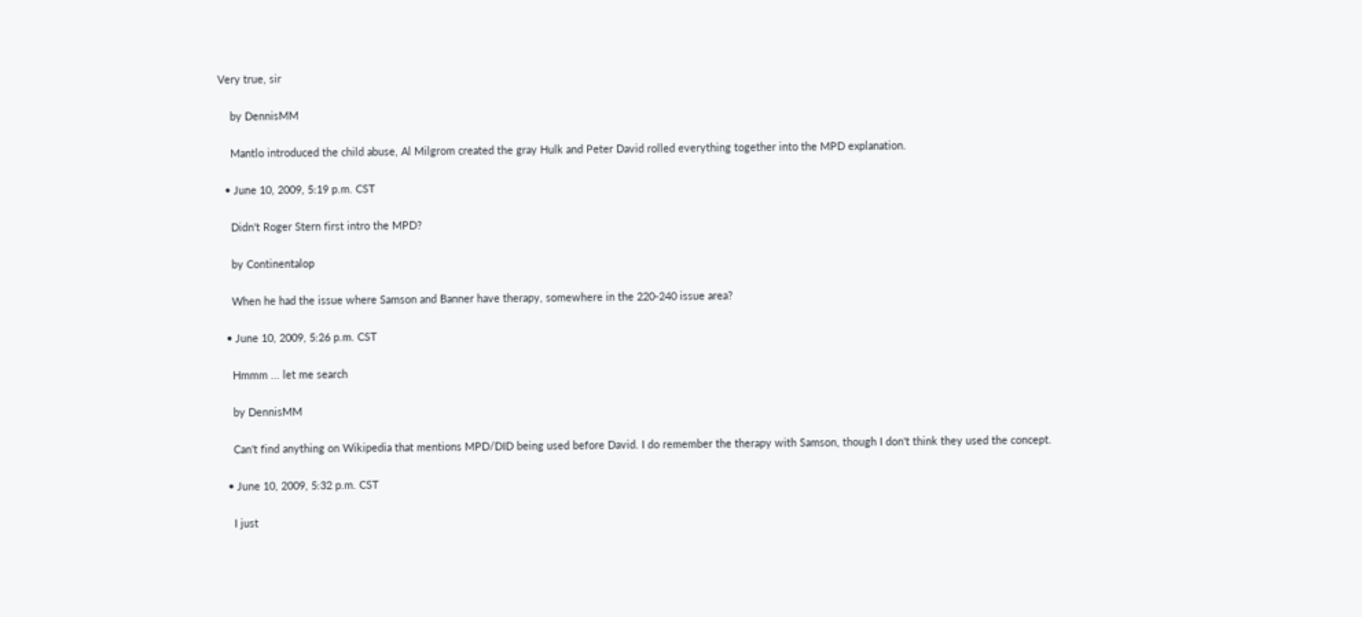Very true, sir

    by DennisMM

    Mantlo introduced the child abuse, Al Milgrom created the gray Hulk and Peter David rolled everything together into the MPD explanation.

  • June 10, 2009, 5:19 p.m. CST

    Didn't Roger Stern first intro the MPD?

    by Continentalop

    When he had the issue where Samson and Banner have therapy, somewhere in the 220-240 issue area?

  • June 10, 2009, 5:26 p.m. CST

    Hmmm ... let me search

    by DennisMM

    Can't find anything on Wikipedia that mentions MPD/DID being used before David. I do remember the therapy with Samson, though I don't think they used the concept.

  • June 10, 2009, 5:32 p.m. CST

    I just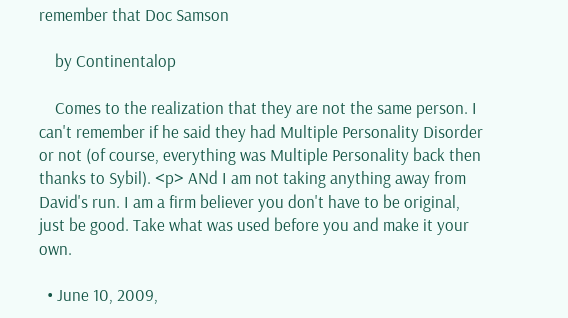remember that Doc Samson

    by Continentalop

    Comes to the realization that they are not the same person. I can't remember if he said they had Multiple Personality Disorder or not (of course, everything was Multiple Personality back then thanks to Sybil). <p> ANd I am not taking anything away from David's run. I am a firm believer you don't have to be original, just be good. Take what was used before you and make it your own.

  • June 10, 2009,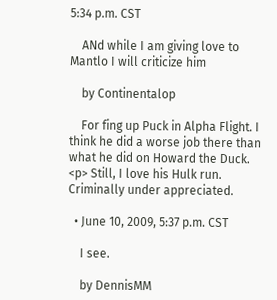5:34 p.m. CST

    ANd while I am giving love to Mantlo I will criticize him

    by Continentalop

    For fing up Puck in Alpha Flight. I think he did a worse job there than what he did on Howard the Duck. <p> Still, I love his Hulk run. Criminally under appreciated.

  • June 10, 2009, 5:37 p.m. CST

    I see.

    by DennisMM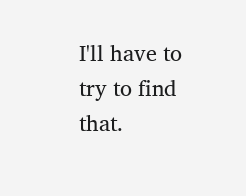I'll have to try to find that.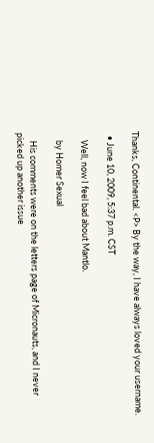Thanks, Continental. <P> By the way, I have always loved your username.

  • June 10, 2009, 5:37 p.m. CST

    Well, now I feel bad about Mantlo.

    by Homer Sexual

    His comments were on the letters page of Micronauts, and I never picked up another issue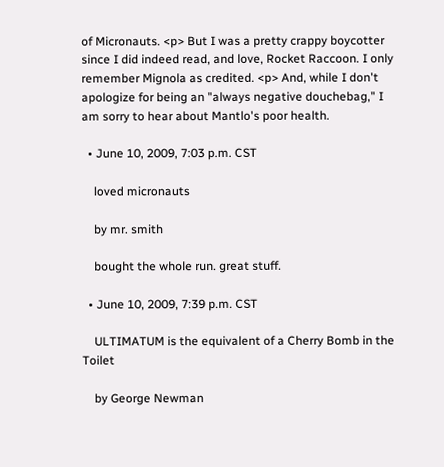of Micronauts. <p> But I was a pretty crappy boycotter since I did indeed read, and love, Rocket Raccoon. I only remember Mignola as credited. <p> And, while I don't apologize for being an "always negative douchebag," I am sorry to hear about Mantlo's poor health.

  • June 10, 2009, 7:03 p.m. CST

    loved micronauts

    by mr. smith

    bought the whole run. great stuff.

  • June 10, 2009, 7:39 p.m. CST

    ULTIMATUM is the equivalent of a Cherry Bomb in the Toilet

    by George Newman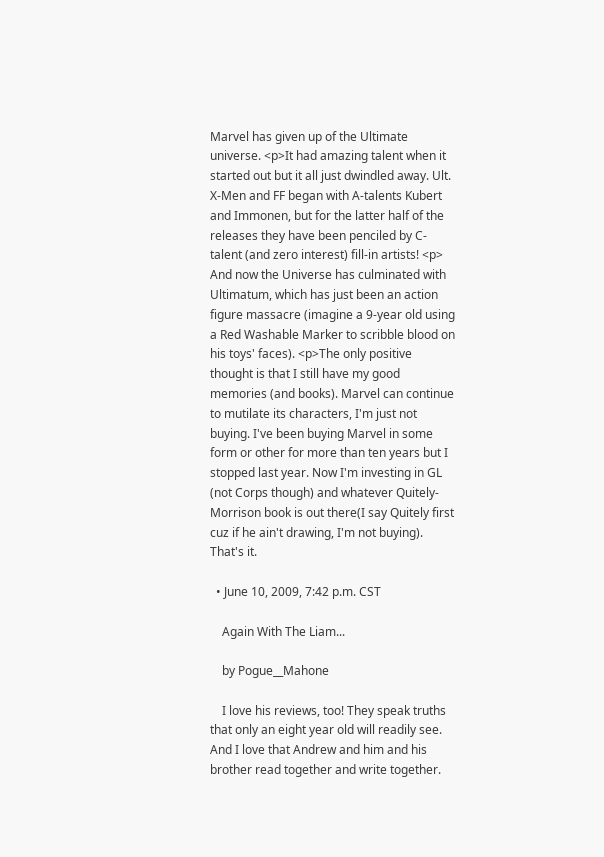Marvel has given up of the Ultimate universe. <p>It had amazing talent when it started out but it all just dwindled away. Ult. X-Men and FF began with A-talents Kubert and Immonen, but for the latter half of the releases they have been penciled by C-talent (and zero interest) fill-in artists! <p> And now the Universe has culminated with Ultimatum, which has just been an action figure massacre (imagine a 9-year old using a Red Washable Marker to scribble blood on his toys' faces). <p>The only positive thought is that I still have my good memories (and books). Marvel can continue to mutilate its characters, I'm just not buying. I've been buying Marvel in some form or other for more than ten years but I stopped last year. Now I'm investing in GL (not Corps though) and whatever Quitely-Morrison book is out there(I say Quitely first cuz if he ain't drawing, I'm not buying). That's it.

  • June 10, 2009, 7:42 p.m. CST

    Again With The Liam...

    by Pogue__Mahone

    I love his reviews, too! They speak truths that only an eight year old will readily see. And I love that Andrew and him and his brother read together and write together.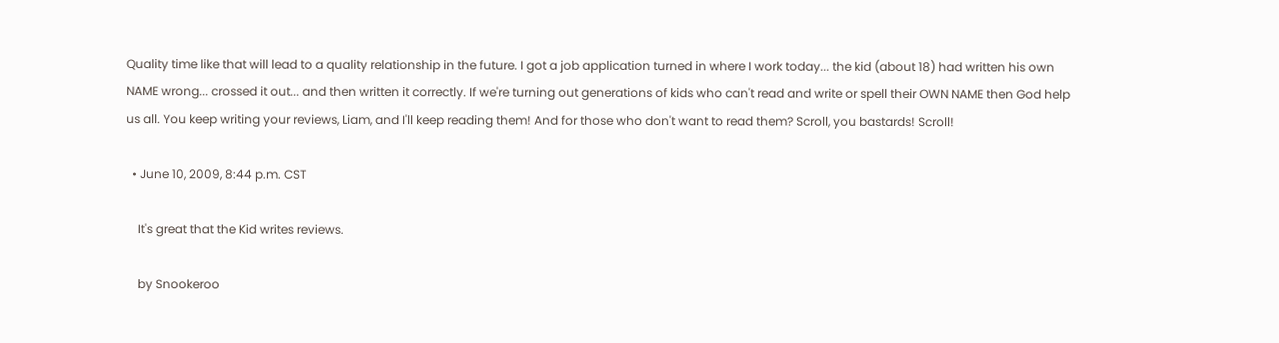Quality time like that will lead to a quality relationship in the future. I got a job application turned in where I work today... the kid (about 18) had written his own NAME wrong... crossed it out... and then written it correctly. If we're turning out generations of kids who can't read and write or spell their OWN NAME then God help us all. You keep writing your reviews, Liam, and I'll keep reading them! And for those who don't want to read them? Scroll, you bastards! Scroll!

  • June 10, 2009, 8:44 p.m. CST

    It's great that the Kid writes reviews.

    by Snookeroo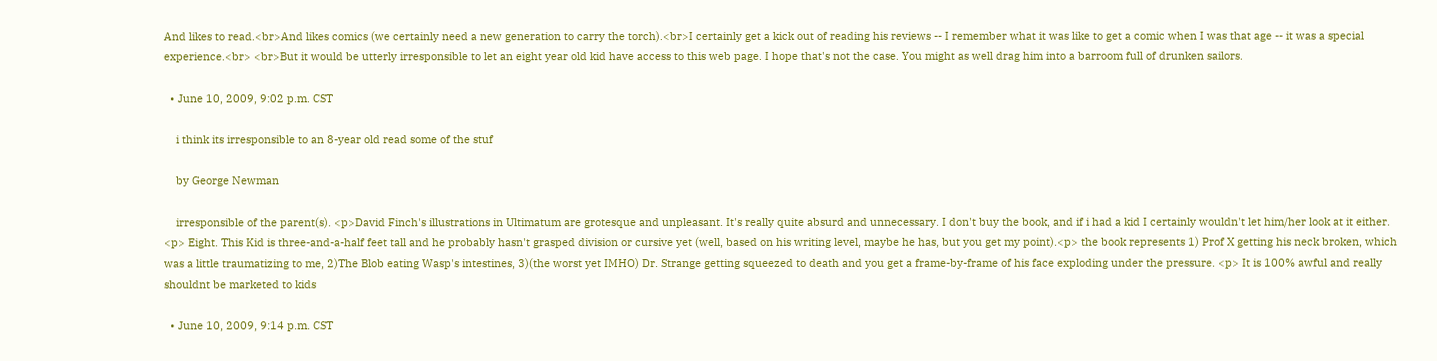And likes to read.<br>And likes comics (we certainly need a new generation to carry the torch).<br>I certainly get a kick out of reading his reviews -- I remember what it was like to get a comic when I was that age -- it was a special experience.<br> <br>But it would be utterly irresponsible to let an eight year old kid have access to this web page. I hope that's not the case. You might as well drag him into a barroom full of drunken sailors.

  • June 10, 2009, 9:02 p.m. CST

    i think its irresponsible to an 8-year old read some of the stuf

    by George Newman

    irresponsible of the parent(s). <p>David Finch's illustrations in Ultimatum are grotesque and unpleasant. It's really quite absurd and unnecessary. I don't buy the book, and if i had a kid I certainly wouldn't let him/her look at it either. <p> Eight. This Kid is three-and-a-half feet tall and he probably hasn't grasped division or cursive yet (well, based on his writing level, maybe he has, but you get my point).<p> the book represents 1) Prof X getting his neck broken, which was a little traumatizing to me, 2)The Blob eating Wasp's intestines, 3)(the worst yet IMHO) Dr. Strange getting squeezed to death and you get a frame-by-frame of his face exploding under the pressure. <p> It is 100% awful and really shouldnt be marketed to kids

  • June 10, 2009, 9:14 p.m. CST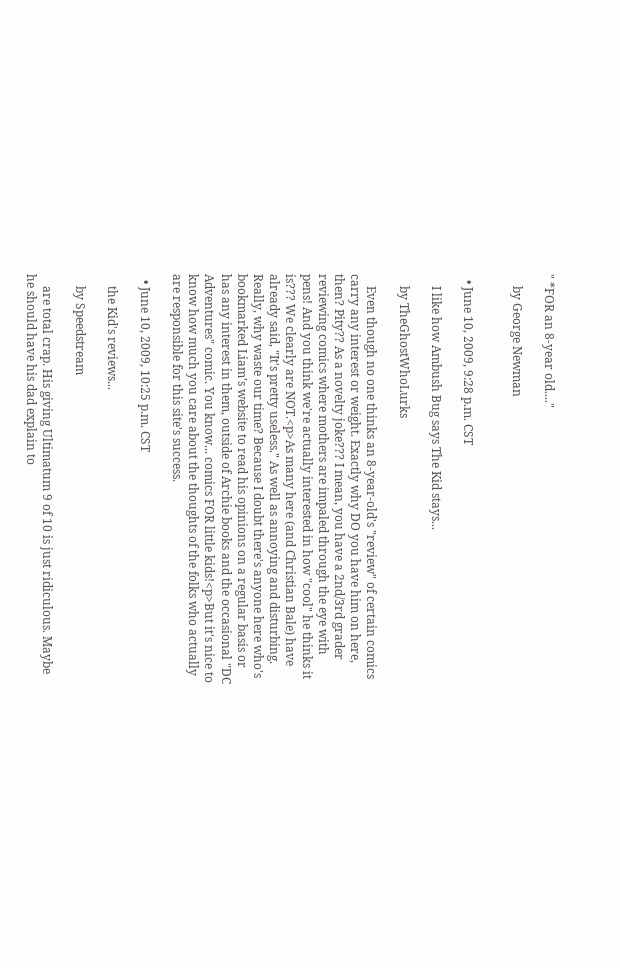" *FOR an 8-year old...."

    by George Newman


  • June 10, 2009, 9:28 p.m. CST

    I like how Ambush Bug says The Kid stays...

    by TheGhostWhoLurks

    Even though no one thinks an 8-year-old's "review" of certain comics carry any interest or weight. Exactly why DO you have him on here, then? Pity?? As a novelty joke??? I mean, you have a 2nd/3rd grader reviewing comics where mothers are impaled through the eye with pens! And you think we're actually interested in how "cool" he thinks it is??? We clearly are NOT.<p>As many here (and Christian Bale) have already said, "It's pretty useless." As well as annoying and disturbing. Really, why waste our time? Because I doubt there's anyone here who's bookmarked Liam's website to read his opinions on a regular basis or has any interest in them, outside of Archie books and the occasional "DC Adventures" comic. You know... comics FOR little kids!<p>But it's nice to know how much you care about the thoughts of the folks who actually are responsible for this site's success.

  • June 10, 2009, 10:25 p.m. CST

    the Kid's reviews...

    by Speedstream

    are total crap. His giving Ultimatum 9 of 10 is just ridiculous. Maybe he should have his dad explain to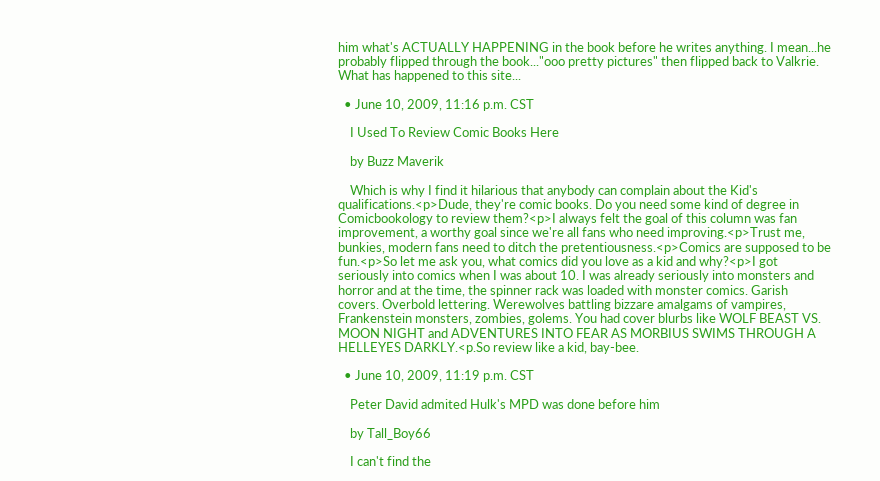him what's ACTUALLY HAPPENING in the book before he writes anything. I mean...he probably flipped through the book..."ooo pretty pictures" then flipped back to Valkrie. What has happened to this site...

  • June 10, 2009, 11:16 p.m. CST

    I Used To Review Comic Books Here

    by Buzz Maverik

    Which is why I find it hilarious that anybody can complain about the Kid's qualifications.<p>Dude, they're comic books. Do you need some kind of degree in Comicbookology to review them?<p>I always felt the goal of this column was fan improvement, a worthy goal since we're all fans who need improving.<p>Trust me, bunkies, modern fans need to ditch the pretentiousness.<p>Comics are supposed to be fun.<p>So let me ask you, what comics did you love as a kid and why?<p>I got seriously into comics when I was about 10. I was already seriously into monsters and horror and at the time, the spinner rack was loaded with monster comics. Garish covers. Overbold lettering. Werewolves battling bizzare amalgams of vampires, Frankenstein monsters, zombies, golems. You had cover blurbs like WOLF BEAST VS. MOON NIGHT and ADVENTURES INTO FEAR AS MORBIUS SWIMS THROUGH A HELLEYES DARKLY.<p.So review like a kid, bay-bee.

  • June 10, 2009, 11:19 p.m. CST

    Peter David admited Hulk's MPD was done before him

    by Tall_Boy66

    I can't find the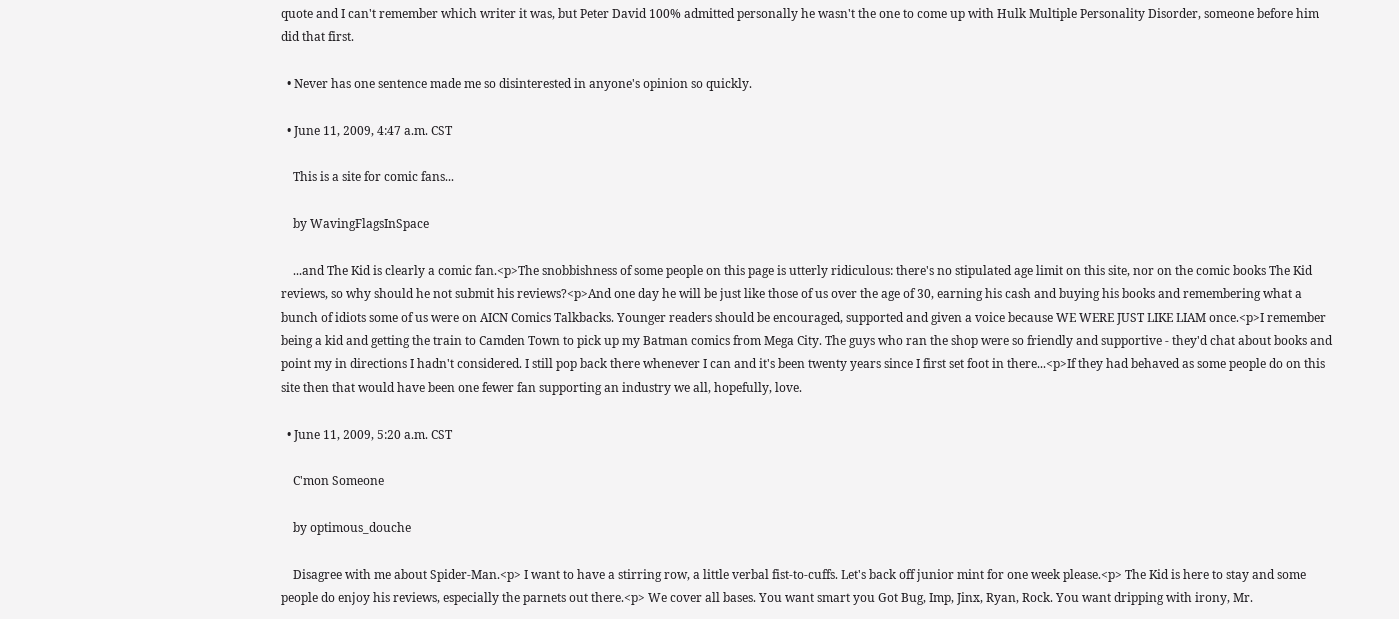quote and I can't remember which writer it was, but Peter David 100% admitted personally he wasn't the one to come up with Hulk Multiple Personality Disorder, someone before him did that first.

  • Never has one sentence made me so disinterested in anyone's opinion so quickly.

  • June 11, 2009, 4:47 a.m. CST

    This is a site for comic fans...

    by WavingFlagsInSpace

    ...and The Kid is clearly a comic fan.<p>The snobbishness of some people on this page is utterly ridiculous: there's no stipulated age limit on this site, nor on the comic books The Kid reviews, so why should he not submit his reviews?<p>And one day he will be just like those of us over the age of 30, earning his cash and buying his books and remembering what a bunch of idiots some of us were on AICN Comics Talkbacks. Younger readers should be encouraged, supported and given a voice because WE WERE JUST LIKE LIAM once.<p>I remember being a kid and getting the train to Camden Town to pick up my Batman comics from Mega City. The guys who ran the shop were so friendly and supportive - they'd chat about books and point my in directions I hadn't considered. I still pop back there whenever I can and it's been twenty years since I first set foot in there...<p>If they had behaved as some people do on this site then that would have been one fewer fan supporting an industry we all, hopefully, love.

  • June 11, 2009, 5:20 a.m. CST

    C'mon Someone

    by optimous_douche

    Disagree with me about Spider-Man.<p> I want to have a stirring row, a little verbal fist-to-cuffs. Let's back off junior mint for one week please.<p> The Kid is here to stay and some people do enjoy his reviews, especially the parnets out there.<p> We cover all bases. You want smart you Got Bug, Imp, Jinx, Ryan, Rock. You want dripping with irony, Mr.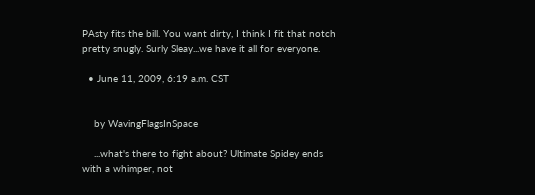PAsty fits the bill. You want dirty, I think I fit that notch pretty snugly. Surly Sleay...we have it all for everyone.

  • June 11, 2009, 6:19 a.m. CST


    by WavingFlagsInSpace

    ...what's there to fight about? Ultimate Spidey ends with a whimper, not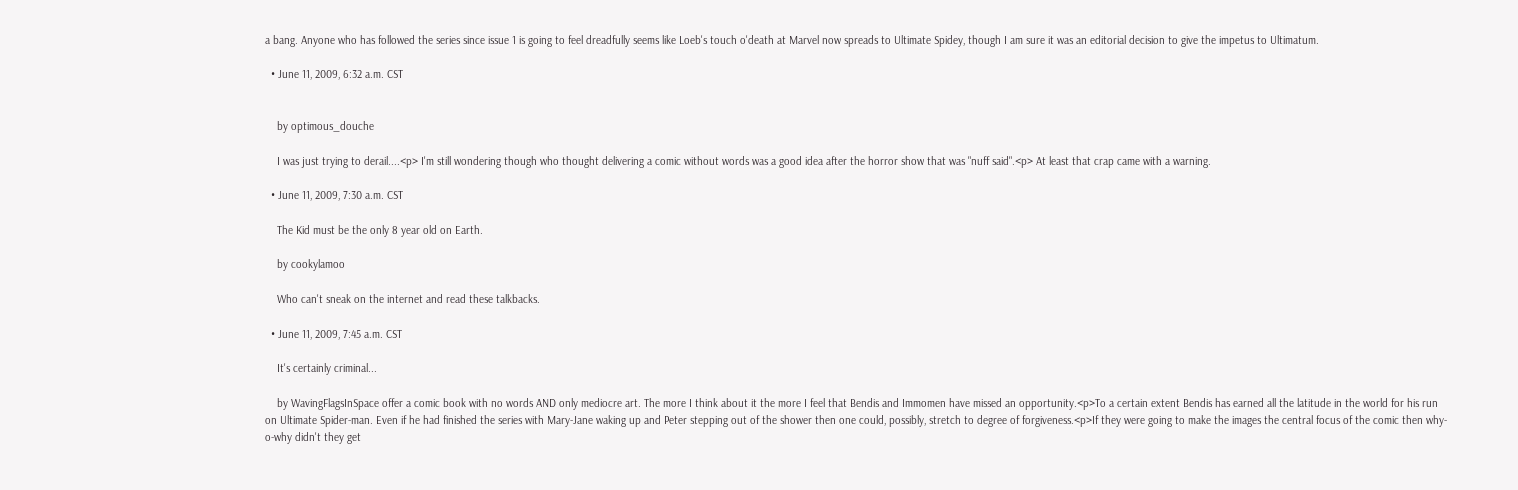a bang. Anyone who has followed the series since issue 1 is going to feel dreadfully seems like Loeb's touch o'death at Marvel now spreads to Ultimate Spidey, though I am sure it was an editorial decision to give the impetus to Ultimatum.

  • June 11, 2009, 6:32 a.m. CST


    by optimous_douche

    I was just trying to derail....<p> I'm still wondering though who thought delivering a comic without words was a good idea after the horror show that was "nuff said".<p> At least that crap came with a warning.

  • June 11, 2009, 7:30 a.m. CST

    The Kid must be the only 8 year old on Earth.

    by cookylamoo

    Who can't sneak on the internet and read these talkbacks.

  • June 11, 2009, 7:45 a.m. CST

    It's certainly criminal...

    by WavingFlagsInSpace offer a comic book with no words AND only mediocre art. The more I think about it the more I feel that Bendis and Immomen have missed an opportunity.<p>To a certain extent Bendis has earned all the latitude in the world for his run on Ultimate Spider-man. Even if he had finished the series with Mary-Jane waking up and Peter stepping out of the shower then one could, possibly, stretch to degree of forgiveness.<p>If they were going to make the images the central focus of the comic then why-o-why didn't they get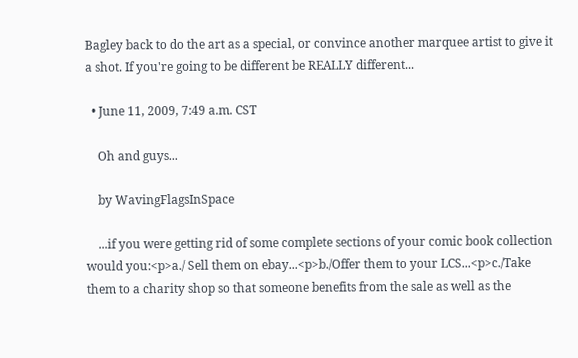Bagley back to do the art as a special, or convince another marquee artist to give it a shot. If you're going to be different be REALLY different...

  • June 11, 2009, 7:49 a.m. CST

    Oh and guys...

    by WavingFlagsInSpace

    ...if you were getting rid of some complete sections of your comic book collection would you:<p>a./ Sell them on ebay...<p>b./Offer them to your LCS...<p>c./Take them to a charity shop so that someone benefits from the sale as well as the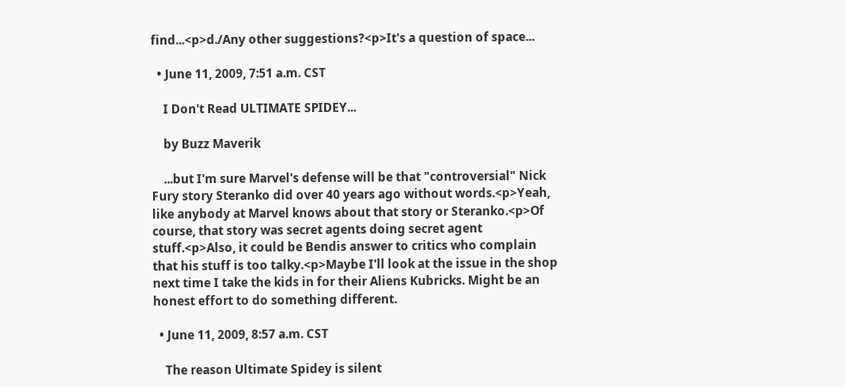find...<p>d./Any other suggestions?<p>It's a question of space...

  • June 11, 2009, 7:51 a.m. CST

    I Don't Read ULTIMATE SPIDEY...

    by Buzz Maverik

    ...but I'm sure Marvel's defense will be that "controversial" Nick Fury story Steranko did over 40 years ago without words.<p>Yeah, like anybody at Marvel knows about that story or Steranko.<p>Of course, that story was secret agents doing secret agent stuff.<p>Also, it could be Bendis answer to critics who complain that his stuff is too talky.<p>Maybe I'll look at the issue in the shop next time I take the kids in for their Aliens Kubricks. Might be an honest effort to do something different.

  • June 11, 2009, 8:57 a.m. CST

    The reason Ultimate Spidey is silent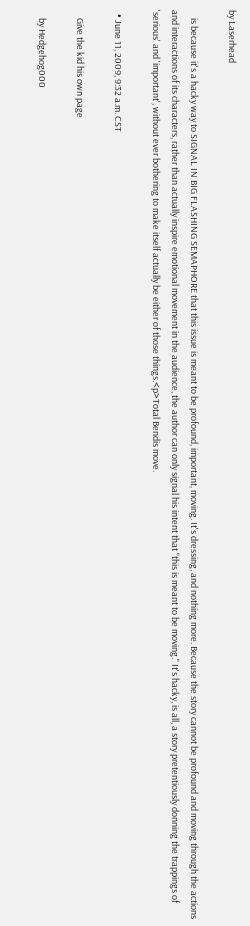by Laserhead

    is because it's a hacky way to SIGNAL IN BIG FLASHING SEMAPHORE that this issue is meant to be profound, important, moving. It's dressing, and nothing more. Because the story cannot be profound and moving through the actions and interactions of its characters, rather than actually inspire emotional movement in the audience, the author can only signal his intent that "this is meant to be moving." It's hacky, is all, a story pretentiously donning the trappings of 'serious' and 'important', without ever bothering to make itself actually be either of those things.<p>Total Bendis move.

  • June 11, 2009, 9:32 a.m. CST

    Give the kid his own page

    by Hedgehog000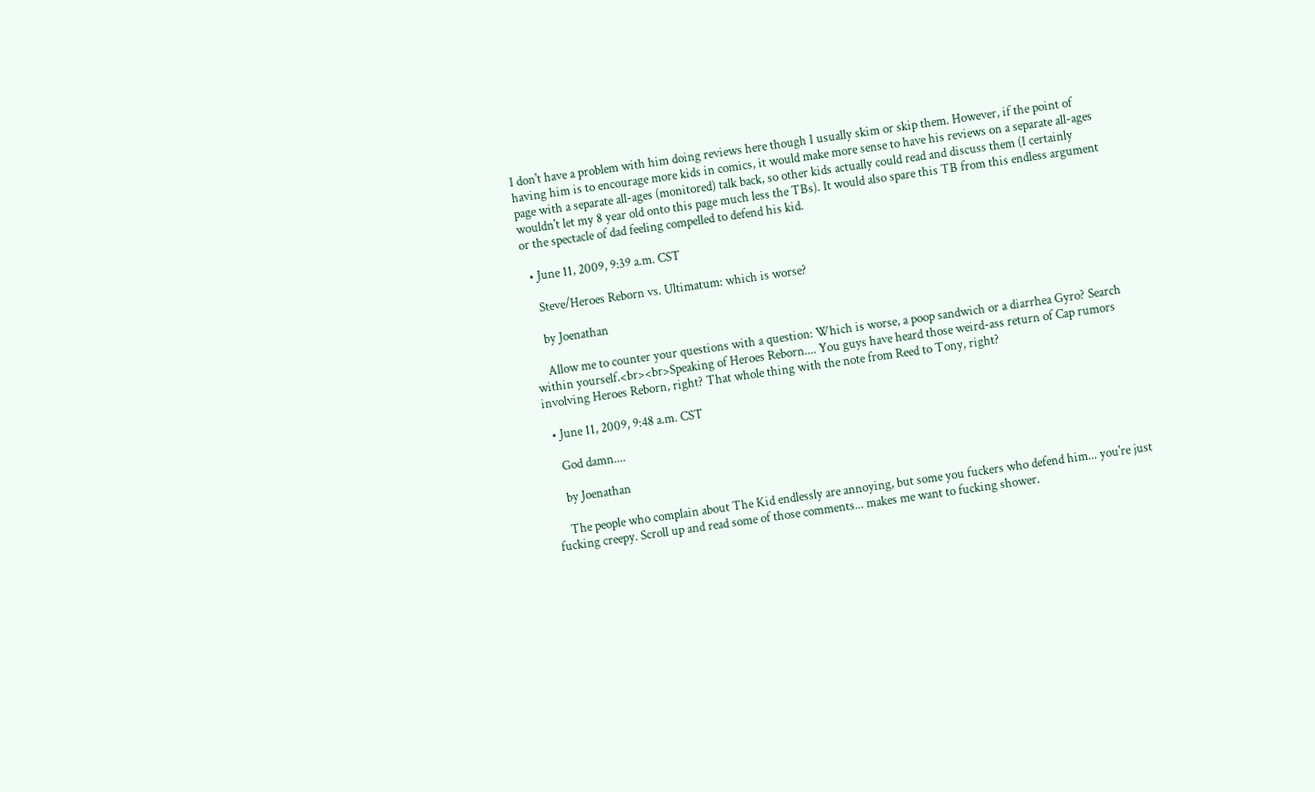I don't have a problem with him doing reviews here though I usually skim or skip them. However, if the point of having him is to encourage more kids in comics, it would make more sense to have his reviews on a separate all-ages page with a separate all-ages (monitored) talk back, so other kids actually could read and discuss them (I certainly wouldn't let my 8 year old onto this page much less the TBs). It would also spare this TB from this endless argument or the spectacle of dad feeling compelled to defend his kid.

  • June 11, 2009, 9:39 a.m. CST

    Steve/Heroes Reborn vs. Ultimatum: which is worse?

    by Joenathan

    Allow me to counter your questions with a question: Which is worse, a poop sandwich or a diarrhea Gyro? Search within yourself.<br><br>Speaking of Heroes Reborn.... You guys have heard those weird-ass return of Cap rumors involving Heroes Reborn, right? That whole thing with the note from Reed to Tony, right?

  • June 11, 2009, 9:48 a.m. CST

    God damn....

    by Joenathan

    The people who complain about The Kid endlessly are annoying, but some you fuckers who defend him... you're just fucking creepy. Scroll up and read some of those comments... makes me want to fucking shower.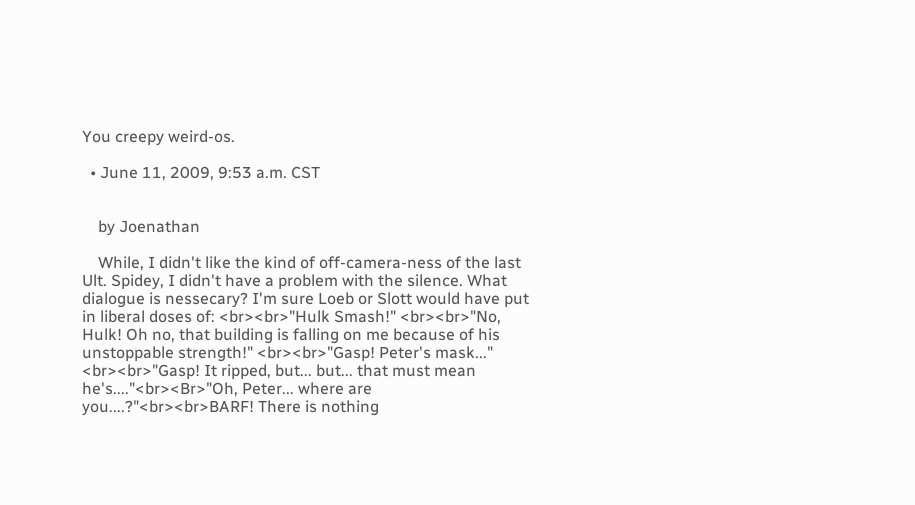You creepy weird-os.

  • June 11, 2009, 9:53 a.m. CST


    by Joenathan

    While, I didn't like the kind of off-camera-ness of the last Ult. Spidey, I didn't have a problem with the silence. What dialogue is nessecary? I'm sure Loeb or Slott would have put in liberal doses of: <br><br>"Hulk Smash!" <br><br>"No, Hulk! Oh no, that building is falling on me because of his unstoppable strength!" <br><br>"Gasp! Peter's mask..." <br><br>"Gasp! It ripped, but... but... that must mean he's...."<br><Br>"Oh, Peter... where are you....?"<br><br>BARF! There is nothing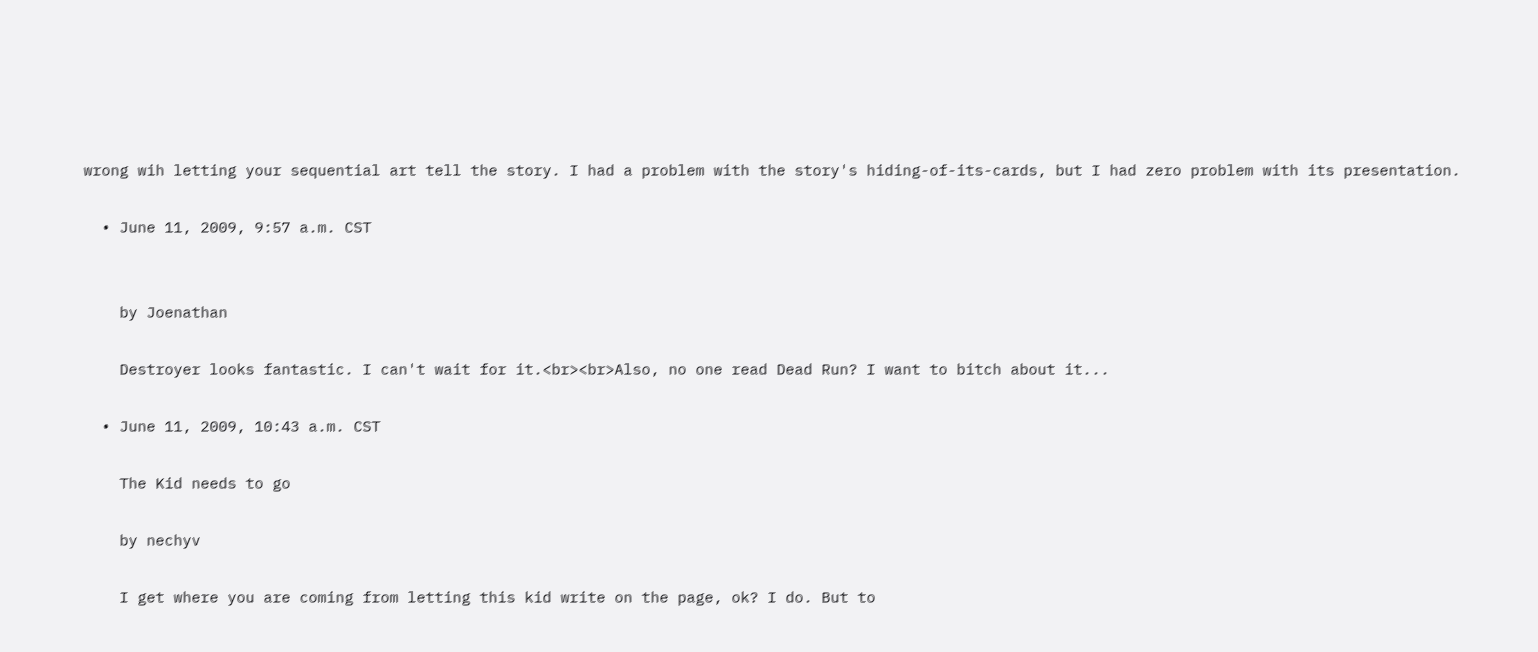wrong wih letting your sequential art tell the story. I had a problem with the story's hiding-of-its-cards, but I had zero problem with its presentation.

  • June 11, 2009, 9:57 a.m. CST


    by Joenathan

    Destroyer looks fantastic. I can't wait for it.<br><br>Also, no one read Dead Run? I want to bitch about it...

  • June 11, 2009, 10:43 a.m. CST

    The Kid needs to go

    by nechyv

    I get where you are coming from letting this kid write on the page, ok? I do. But to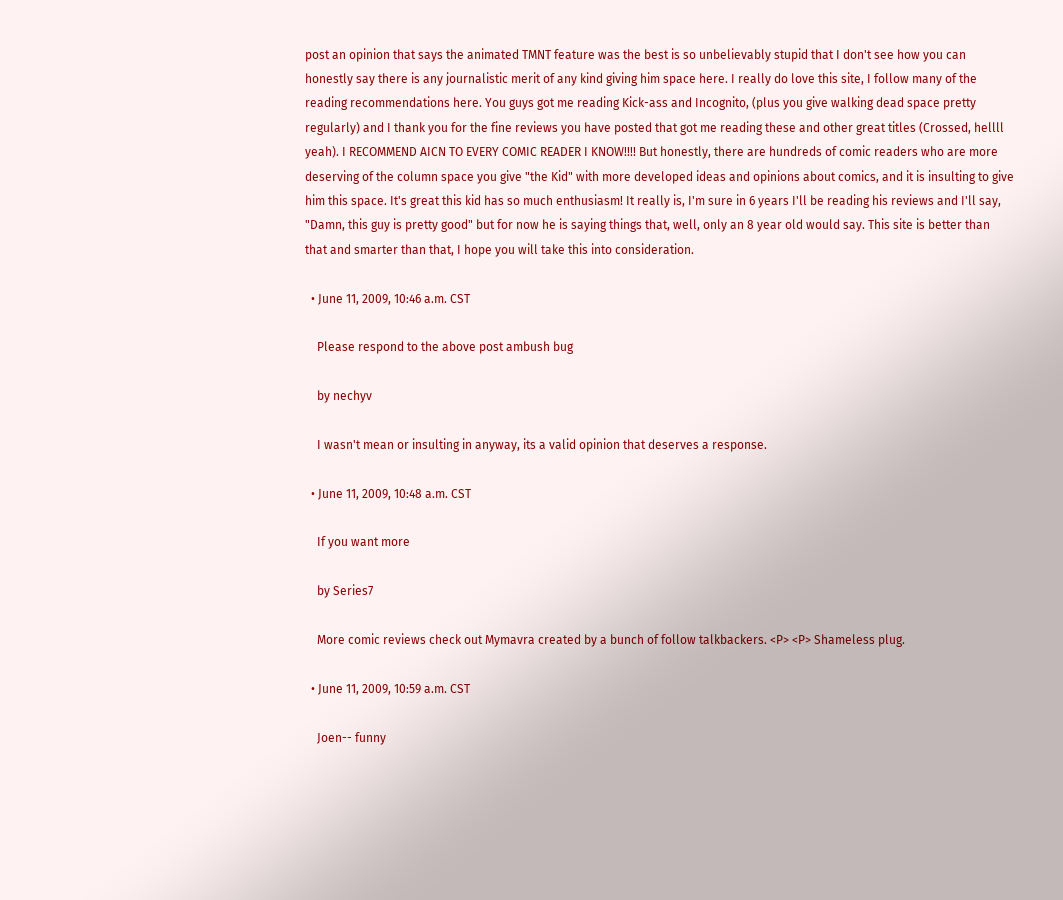post an opinion that says the animated TMNT feature was the best is so unbelievably stupid that I don't see how you can honestly say there is any journalistic merit of any kind giving him space here. I really do love this site, I follow many of the reading recommendations here. You guys got me reading Kick-ass and Incognito, (plus you give walking dead space pretty regularly) and I thank you for the fine reviews you have posted that got me reading these and other great titles (Crossed, hellll yeah). I RECOMMEND AICN TO EVERY COMIC READER I KNOW!!!! But honestly, there are hundreds of comic readers who are more deserving of the column space you give "the Kid" with more developed ideas and opinions about comics, and it is insulting to give him this space. It's great this kid has so much enthusiasm! It really is, I'm sure in 6 years I'll be reading his reviews and I'll say, "Damn, this guy is pretty good" but for now he is saying things that, well, only an 8 year old would say. This site is better than that and smarter than that, I hope you will take this into consideration.

  • June 11, 2009, 10:46 a.m. CST

    Please respond to the above post ambush bug

    by nechyv

    I wasn't mean or insulting in anyway, its a valid opinion that deserves a response.

  • June 11, 2009, 10:48 a.m. CST

    If you want more

    by Series7

    More comic reviews check out Mymavra created by a bunch of follow talkbackers. <P> <P> Shameless plug.

  • June 11, 2009, 10:59 a.m. CST

    Joen-- funny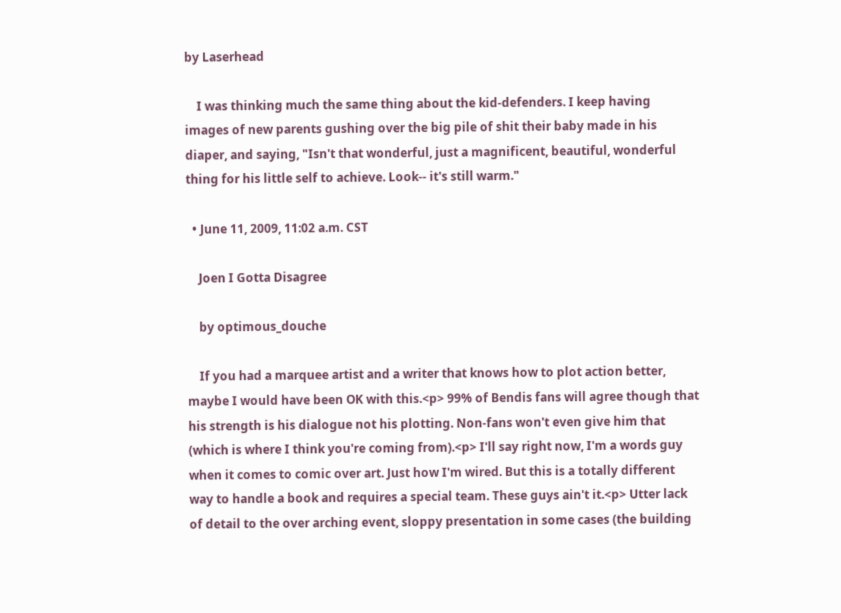by Laserhead

    I was thinking much the same thing about the kid-defenders. I keep having images of new parents gushing over the big pile of shit their baby made in his diaper, and saying, "Isn't that wonderful, just a magnificent, beautiful, wonderful thing for his little self to achieve. Look-- it's still warm."

  • June 11, 2009, 11:02 a.m. CST

    Joen I Gotta Disagree

    by optimous_douche

    If you had a marquee artist and a writer that knows how to plot action better, maybe I would have been OK with this.<p> 99% of Bendis fans will agree though that his strength is his dialogue not his plotting. Non-fans won't even give him that (which is where I think you're coming from).<p> I'll say right now, I'm a words guy when it comes to comic over art. Just how I'm wired. But this is a totally different way to handle a book and requires a special team. These guys ain't it.<p> Utter lack of detail to the over arching event, sloppy presentation in some cases (the building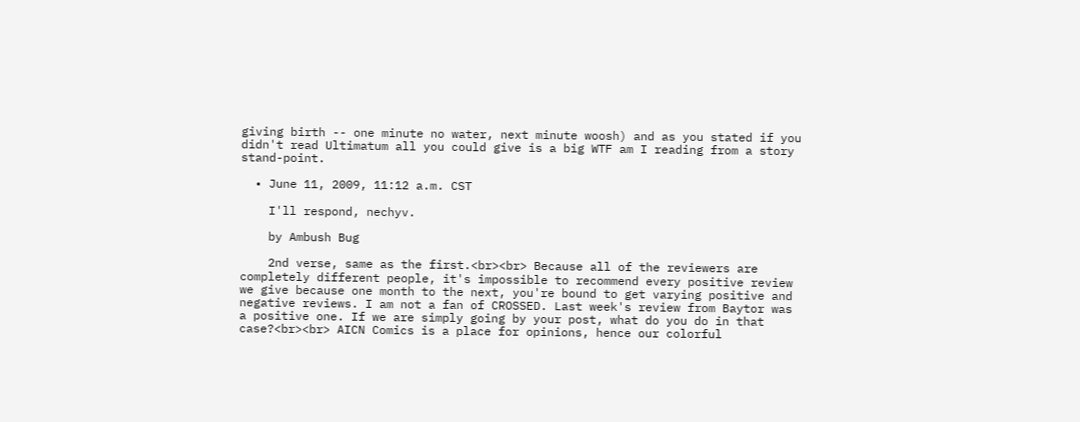giving birth -- one minute no water, next minute woosh) and as you stated if you didn't read Ultimatum all you could give is a big WTF am I reading from a story stand-point.

  • June 11, 2009, 11:12 a.m. CST

    I'll respond, nechyv.

    by Ambush Bug

    2nd verse, same as the first.<br><br> Because all of the reviewers are completely different people, it's impossible to recommend every positive review we give because one month to the next, you're bound to get varying positive and negative reviews. I am not a fan of CROSSED. Last week's review from Baytor was a positive one. If we are simply going by your post, what do you do in that case?<br><br> AICN Comics is a place for opinions, hence our colorful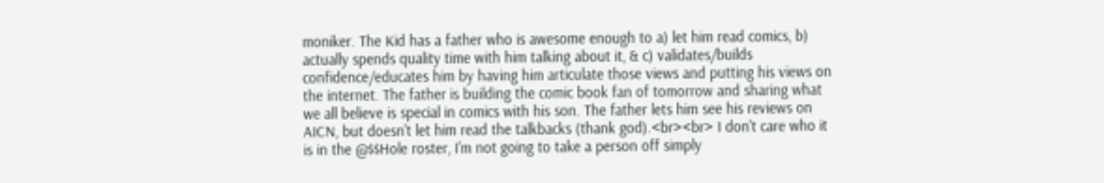moniker. The Kid has a father who is awesome enough to a) let him read comics, b) actually spends quality time with him talking about it, & c) validates/builds confidence/educates him by having him articulate those views and putting his views on the internet. The father is building the comic book fan of tomorrow and sharing what we all believe is special in comics with his son. The father lets him see his reviews on AICN, but doesn't let him read the talkbacks (thank god).<br><br> I don't care who it is in the @$$Hole roster, I'm not going to take a person off simply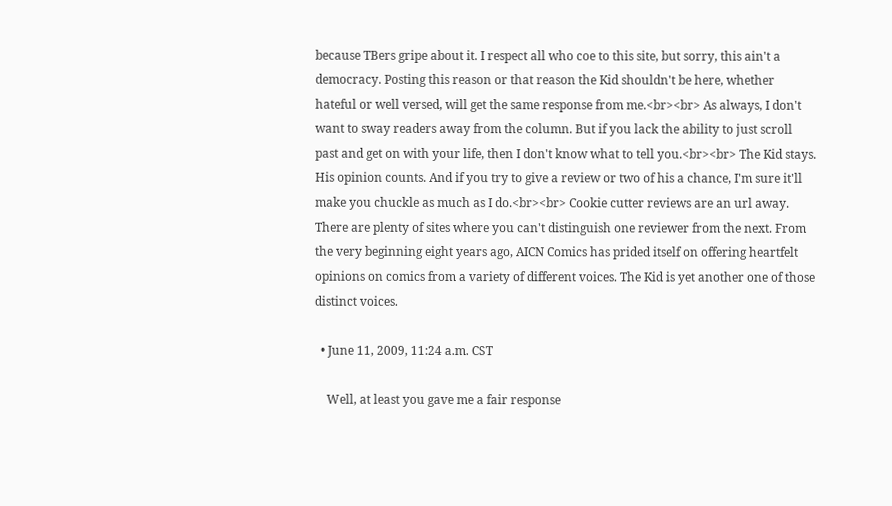because TBers gripe about it. I respect all who coe to this site, but sorry, this ain't a democracy. Posting this reason or that reason the Kid shouldn't be here, whether hateful or well versed, will get the same response from me.<br><br> As always, I don't want to sway readers away from the column. But if you lack the ability to just scroll past and get on with your life, then I don't know what to tell you.<br><br> The Kid stays. His opinion counts. And if you try to give a review or two of his a chance, I'm sure it'll make you chuckle as much as I do.<br><br> Cookie cutter reviews are an url away. There are plenty of sites where you can't distinguish one reviewer from the next. From the very beginning eight years ago, AICN Comics has prided itself on offering heartfelt opinions on comics from a variety of different voices. The Kid is yet another one of those distinct voices.

  • June 11, 2009, 11:24 a.m. CST

    Well, at least you gave me a fair response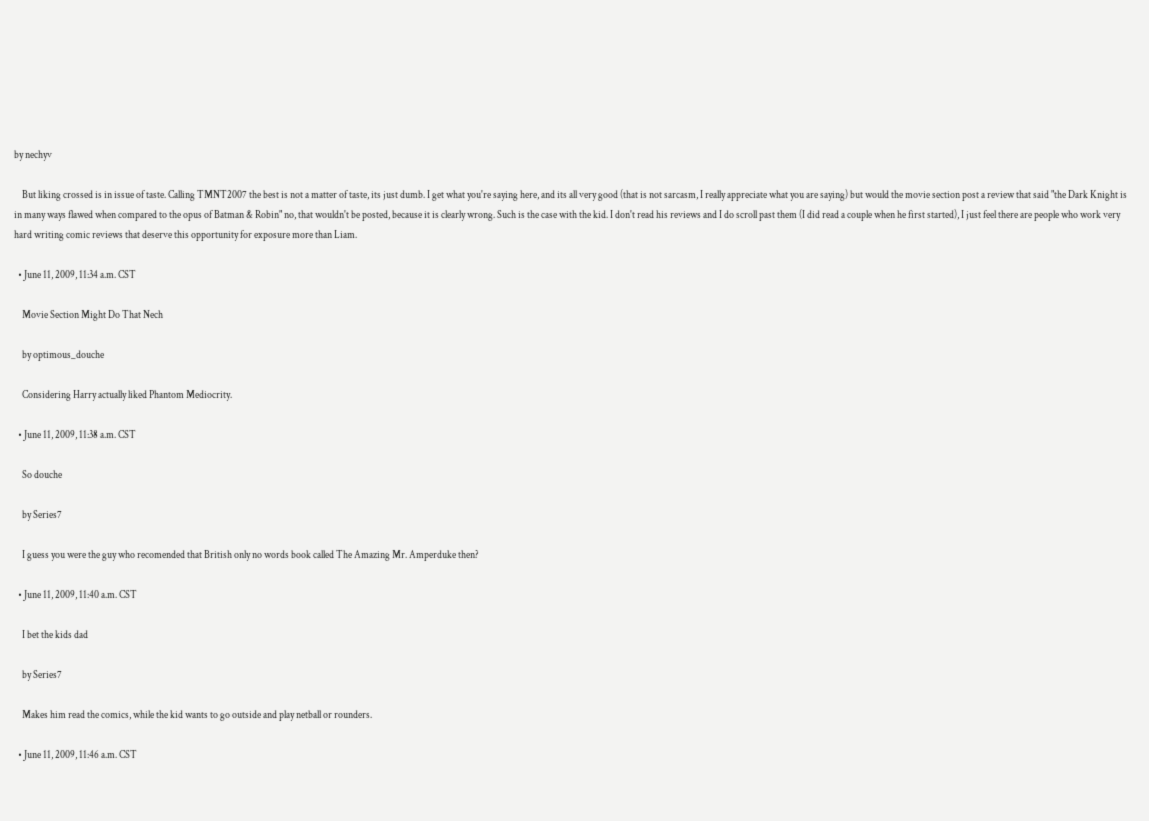by nechyv

    But liking crossed is in issue of taste. Calling TMNT2007 the best is not a matter of taste, its just dumb. I get what you're saying here, and its all very good (that is not sarcasm, I really appreciate what you are saying) but would the movie section post a review that said "the Dark Knight is in many ways flawed when compared to the opus of Batman & Robin" no, that wouldn't be posted, because it is clearly wrong. Such is the case with the kid. I don't read his reviews and I do scroll past them (I did read a couple when he first started), I just feel there are people who work very hard writing comic reviews that deserve this opportunity for exposure more than Liam.

  • June 11, 2009, 11:34 a.m. CST

    Movie Section Might Do That Nech

    by optimous_douche

    Considering Harry actually liked Phantom Mediocrity.

  • June 11, 2009, 11:38 a.m. CST

    So douche

    by Series7

    I guess you were the guy who recomended that British only no words book called The Amazing Mr. Amperduke then?

  • June 11, 2009, 11:40 a.m. CST

    I bet the kids dad

    by Series7

    Makes him read the comics, while the kid wants to go outside and play netball or rounders.

  • June 11, 2009, 11:46 a.m. CST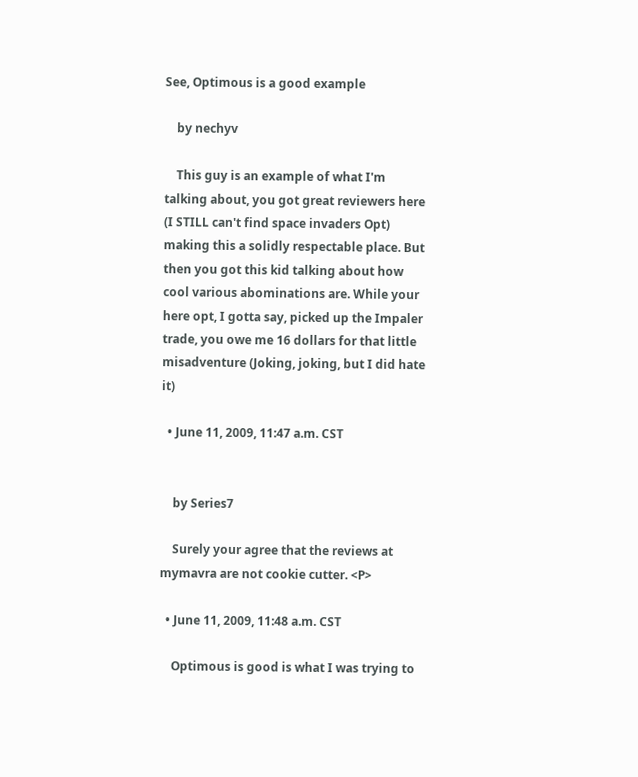See, Optimous is a good example

    by nechyv

    This guy is an example of what I'm talking about, you got great reviewers here (I STILL can't find space invaders Opt) making this a solidly respectable place. But then you got this kid talking about how cool various abominations are. While your here opt, I gotta say, picked up the Impaler trade, you owe me 16 dollars for that little misadventure (Joking, joking, but I did hate it)

  • June 11, 2009, 11:47 a.m. CST


    by Series7

    Surely your agree that the reviews at mymavra are not cookie cutter. <P>

  • June 11, 2009, 11:48 a.m. CST

    Optimous is good is what I was trying to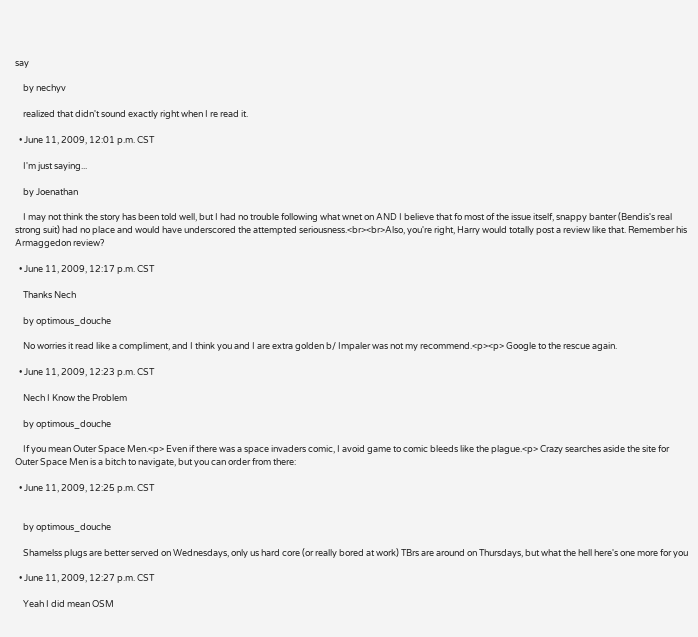say

    by nechyv

    realized that didn't sound exactly right when I re read it.

  • June 11, 2009, 12:01 p.m. CST

    I'm just saying...

    by Joenathan

    I may not think the story has been told well, but I had no trouble following what wnet on AND I believe that fo most of the issue itself, snappy banter (Bendis's real strong suit) had no place and would have underscored the attempted seriousness.<br><br>Also, you're right, Harry would totally post a review like that. Remember his Armaggedon review?

  • June 11, 2009, 12:17 p.m. CST

    Thanks Nech

    by optimous_douche

    No worries it read like a compliment, and I think you and I are extra golden b/ Impaler was not my recommend.<p><p> Google to the rescue again.

  • June 11, 2009, 12:23 p.m. CST

    Nech I Know the Problem

    by optimous_douche

    If you mean Outer Space Men.<p> Even if there was a space invaders comic, I avoid game to comic bleeds like the plague.<p> Crazy searches aside the site for Outer Space Men is a bitch to navigate, but you can order from there:

  • June 11, 2009, 12:25 p.m. CST


    by optimous_douche

    Shamelss plugs are better served on Wednesdays, only us hard core (or really bored at work) TBrs are around on Thursdays, but what the hell here's one more for you

  • June 11, 2009, 12:27 p.m. CST

    Yeah I did mean OSM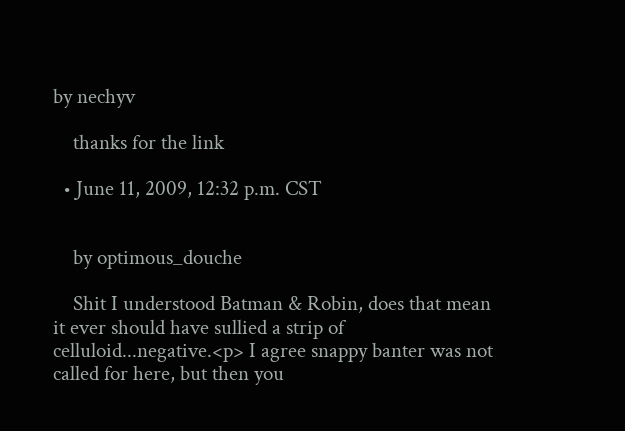by nechyv

    thanks for the link

  • June 11, 2009, 12:32 p.m. CST


    by optimous_douche

    Shit I understood Batman & Robin, does that mean it ever should have sullied a strip of celluloid...negative.<p> I agree snappy banter was not called for here, but then you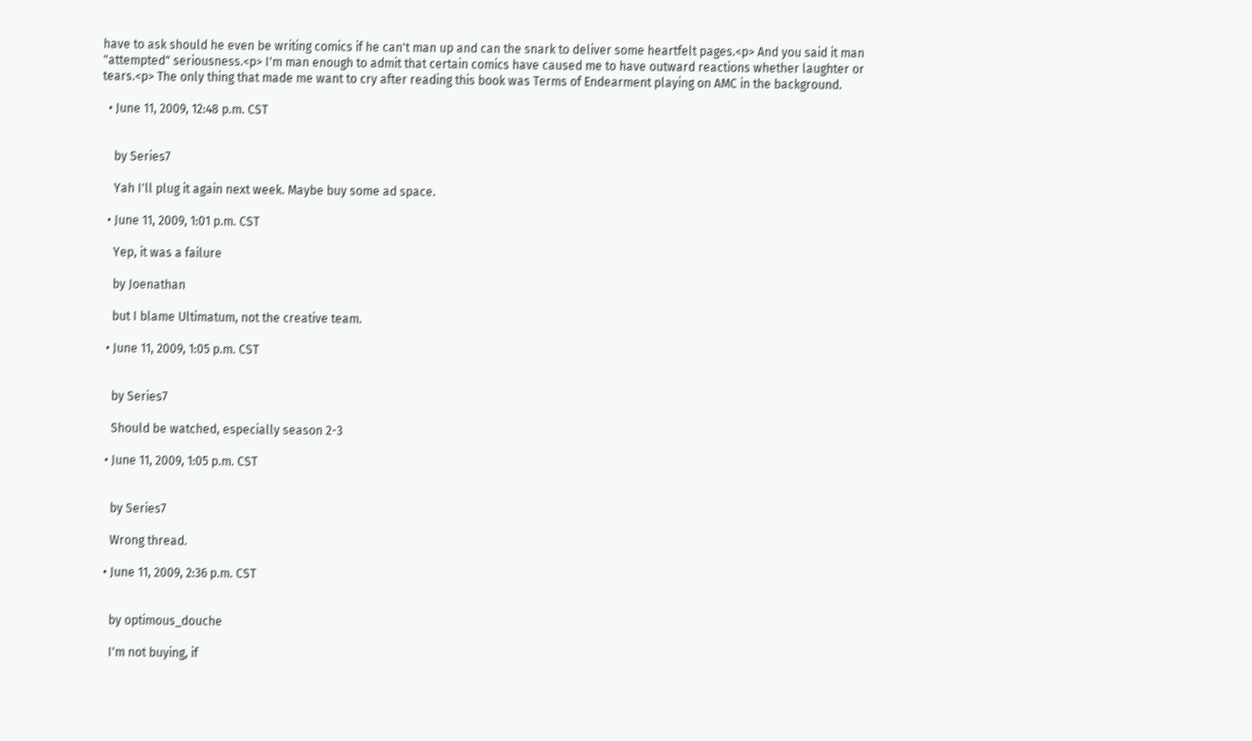have to ask should he even be writing comics if he can't man up and can the snark to deliver some heartfelt pages.<p> And you said it man "attempted" seriousness.<p> I'm man enough to admit that certain comics have caused me to have outward reactions whether laughter or tears.<p> The only thing that made me want to cry after reading this book was Terms of Endearment playing on AMC in the background.

  • June 11, 2009, 12:48 p.m. CST


    by Series7

    Yah I'll plug it again next week. Maybe buy some ad space.

  • June 11, 2009, 1:01 p.m. CST

    Yep, it was a failure

    by Joenathan

    but I blame Ultimatum, not the creative team.

  • June 11, 2009, 1:05 p.m. CST


    by Series7

    Should be watched, especially season 2-3

  • June 11, 2009, 1:05 p.m. CST


    by Series7

    Wrong thread.

  • June 11, 2009, 2:36 p.m. CST


    by optimous_douche

    I'm not buying, if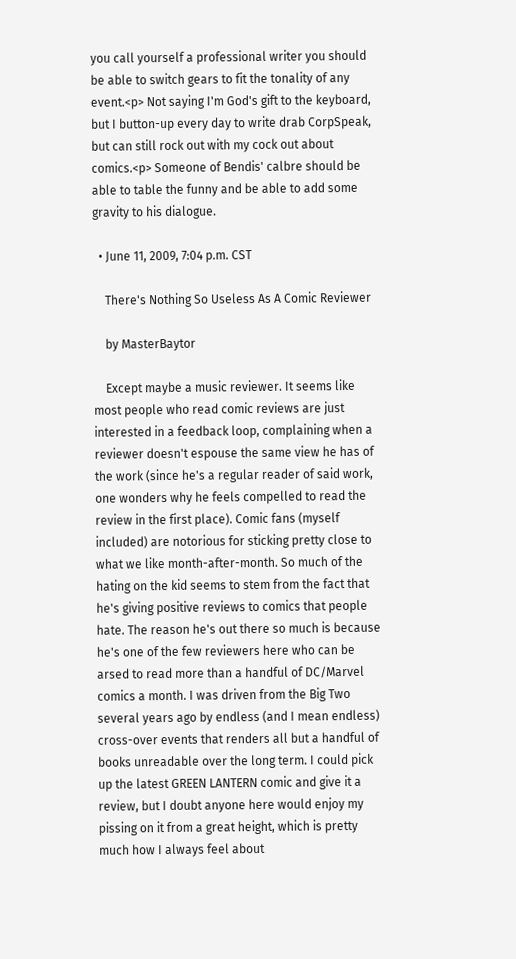you call yourself a professional writer you should be able to switch gears to fit the tonality of any event.<p> Not saying I'm God's gift to the keyboard, but I button-up every day to write drab CorpSpeak, but can still rock out with my cock out about comics.<p> Someone of Bendis' calbre should be able to table the funny and be able to add some gravity to his dialogue.

  • June 11, 2009, 7:04 p.m. CST

    There's Nothing So Useless As A Comic Reviewer

    by MasterBaytor

    Except maybe a music reviewer. It seems like most people who read comic reviews are just interested in a feedback loop, complaining when a reviewer doesn't espouse the same view he has of the work (since he's a regular reader of said work, one wonders why he feels compelled to read the review in the first place). Comic fans (myself included) are notorious for sticking pretty close to what we like month-after-month. So much of the hating on the kid seems to stem from the fact that he's giving positive reviews to comics that people hate. The reason he's out there so much is because he's one of the few reviewers here who can be arsed to read more than a handful of DC/Marvel comics a month. I was driven from the Big Two several years ago by endless (and I mean endless) cross-over events that renders all but a handful of books unreadable over the long term. I could pick up the latest GREEN LANTERN comic and give it a review, but I doubt anyone here would enjoy my pissing on it from a great height, which is pretty much how I always feel about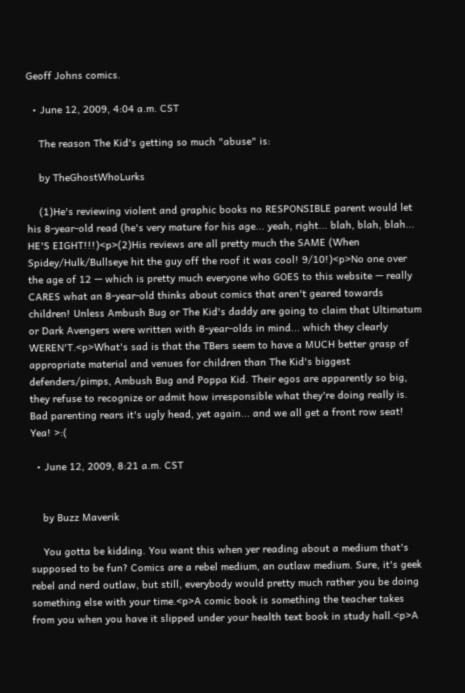Geoff Johns comics.

  • June 12, 2009, 4:04 a.m. CST

    The reason The Kid's getting so much "abuse" is:

    by TheGhostWhoLurks

    (1)He's reviewing violent and graphic books no RESPONSIBLE parent would let his 8-year-old read (he's very mature for his age... yeah, right... blah, blah, blah... HE'S EIGHT!!!)<p>(2)His reviews are all pretty much the SAME (When Spidey/Hulk/Bullseye hit the guy off the roof it was cool! 9/10!)<p>No one over the age of 12 — which is pretty much everyone who GOES to this website — really CARES what an 8-year-old thinks about comics that aren't geared towards children! Unless Ambush Bug or The Kid's daddy are going to claim that Ultimatum or Dark Avengers were written with 8-year-olds in mind... which they clearly WEREN'T.<p>What's sad is that the TBers seem to have a MUCH better grasp of appropriate material and venues for children than The Kid's biggest defenders/pimps, Ambush Bug and Poppa Kid. Their egos are apparently so big, they refuse to recognize or admit how irresponsible what they're doing really is. Bad parenting rears it's ugly head, yet again... and we all get a front row seat! Yea! >:(

  • June 12, 2009, 8:21 a.m. CST


    by Buzz Maverik

    You gotta be kidding. You want this when yer reading about a medium that's supposed to be fun? Comics are a rebel medium, an outlaw medium. Sure, it's geek rebel and nerd outlaw, but still, everybody would pretty much rather you be doing something else with your time.<p>A comic book is something the teacher takes from you when you have it slipped under your health text book in study hall.<p>A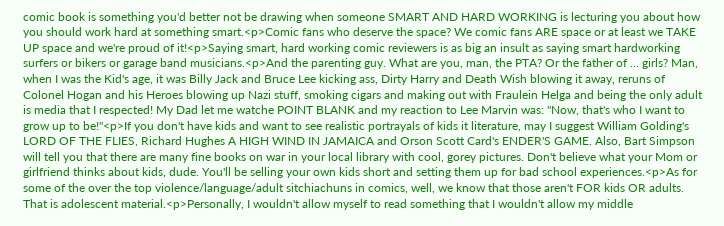comic book is something you'd better not be drawing when someone SMART AND HARD WORKING is lecturing you about how you should work hard at something smart.<p>Comic fans who deserve the space? We comic fans ARE space or at least we TAKE UP space and we're proud of it!<p>Saying smart, hard working comic reviewers is as big an insult as saying smart hardworking surfers or bikers or garage band musicians.<p>And the parenting guy. What are you, man, the PTA? Or the father of ... girls? Man, when I was the Kid's age, it was Billy Jack and Bruce Lee kicking ass, Dirty Harry and Death Wish blowing it away, reruns of Colonel Hogan and his Heroes blowing up Nazi stuff, smoking cigars and making out with Fraulein Helga and being the only adult is media that I respected! My Dad let me watche POINT BLANK and my reaction to Lee Marvin was: "Now, that's who I want to grow up to be!"<p>If you don't have kids and want to see realistic portrayals of kids it literature, may I suggest William Golding's LORD OF THE FLIES, Richard Hughes A HIGH WIND IN JAMAICA and Orson Scott Card's ENDER'S GAME. Also, Bart Simpson will tell you that there are many fine books on war in your local library with cool, gorey pictures. Don't believe what your Mom or girlfriend thinks about kids, dude. You'll be selling your own kids short and setting them up for bad school experiences.<p>As for some of the over the top violence/language/adult sitchiachuns in comics, well, we know that those aren't FOR kids OR adults. That is adolescent material.<p>Personally, I wouldn't allow myself to read something that I wouldn't allow my middle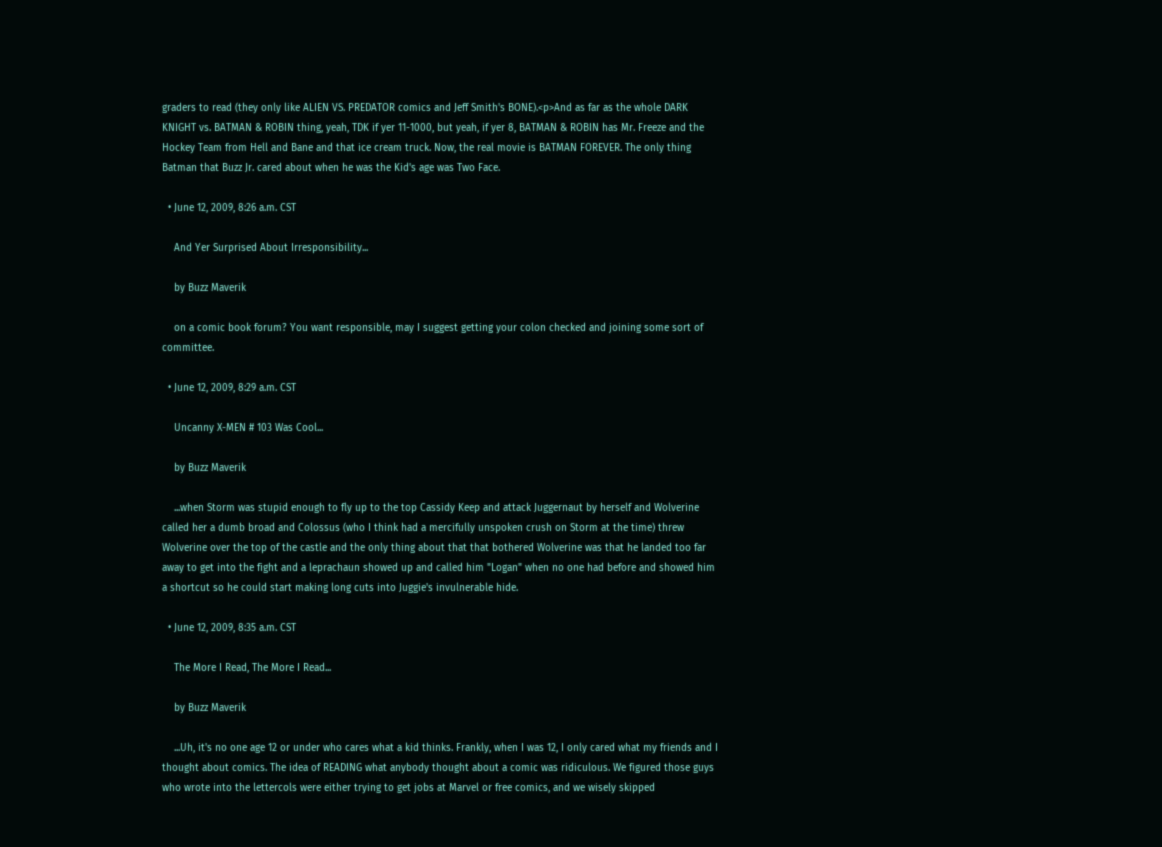graders to read (they only like ALIEN VS. PREDATOR comics and Jeff Smith's BONE).<p>And as far as the whole DARK KNIGHT vs. BATMAN & ROBIN thing, yeah, TDK if yer 11-1000, but yeah, if yer 8, BATMAN & ROBIN has Mr. Freeze and the Hockey Team from Hell and Bane and that ice cream truck. Now, the real movie is BATMAN FOREVER. The only thing Batman that Buzz Jr. cared about when he was the Kid's age was Two Face.

  • June 12, 2009, 8:26 a.m. CST

    And Yer Surprised About Irresponsibility...

    by Buzz Maverik

    on a comic book forum? You want responsible, may I suggest getting your colon checked and joining some sort of committee.

  • June 12, 2009, 8:29 a.m. CST

    Uncanny X-MEN # 103 Was Cool...

    by Buzz Maverik

    ...when Storm was stupid enough to fly up to the top Cassidy Keep and attack Juggernaut by herself and Wolverine called her a dumb broad and Colossus (who I think had a mercifully unspoken crush on Storm at the time) threw Wolverine over the top of the castle and the only thing about that that bothered Wolverine was that he landed too far away to get into the fight and a leprachaun showed up and called him "Logan" when no one had before and showed him a shortcut so he could start making long cuts into Juggie's invulnerable hide.

  • June 12, 2009, 8:35 a.m. CST

    The More I Read, The More I Read...

    by Buzz Maverik

    ...Uh, it's no one age 12 or under who cares what a kid thinks. Frankly, when I was 12, I only cared what my friends and I thought about comics. The idea of READING what anybody thought about a comic was ridiculous. We figured those guys who wrote into the lettercols were either trying to get jobs at Marvel or free comics, and we wisely skipped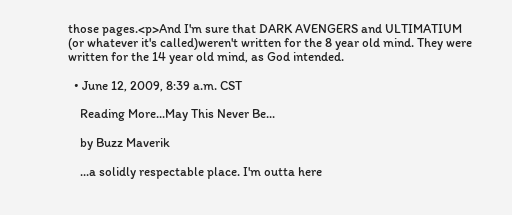those pages.<p>And I'm sure that DARK AVENGERS and ULTIMATIUM (or whatever it's called)weren't written for the 8 year old mind. They were written for the 14 year old mind, as God intended.

  • June 12, 2009, 8:39 a.m. CST

    Reading More...May This Never Be...

    by Buzz Maverik

    ...a solidly respectable place. I'm outta here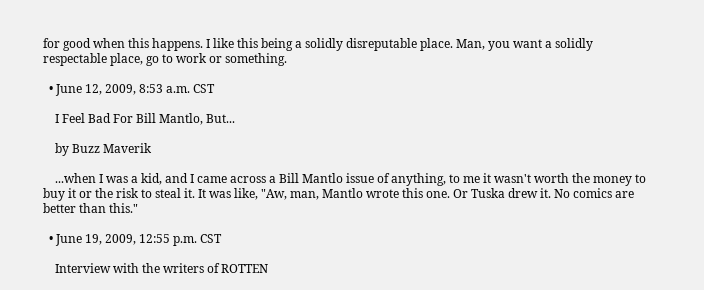for good when this happens. I like this being a solidly disreputable place. Man, you want a solidly respectable place, go to work or something.

  • June 12, 2009, 8:53 a.m. CST

    I Feel Bad For Bill Mantlo, But...

    by Buzz Maverik

    ...when I was a kid, and I came across a Bill Mantlo issue of anything, to me it wasn't worth the money to buy it or the risk to steal it. It was like, "Aw, man, Mantlo wrote this one. Or Tuska drew it. No comics are better than this."

  • June 19, 2009, 12:55 p.m. CST

    Interview with the writers of ROTTEN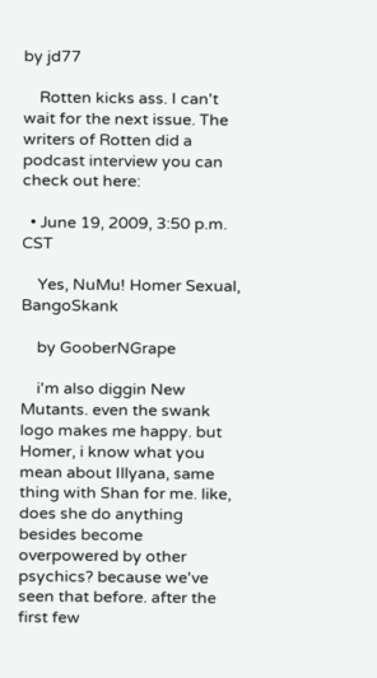by jd77

    Rotten kicks ass. I can't wait for the next issue. The writers of Rotten did a podcast interview you can check out here:

  • June 19, 2009, 3:50 p.m. CST

    Yes, NuMu! Homer Sexual, BangoSkank

    by GooberNGrape

    i'm also diggin New Mutants. even the swank logo makes me happy. but Homer, i know what you mean about Illyana, same thing with Shan for me. like, does she do anything besides become overpowered by other psychics? because we've seen that before. after the first few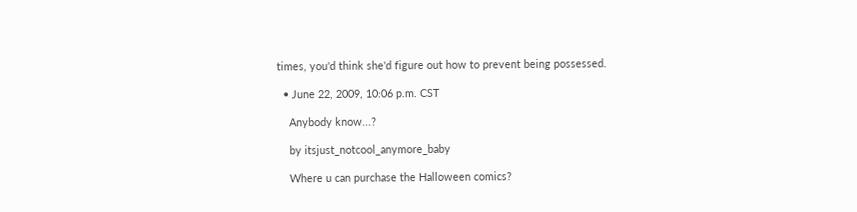times, you'd think she'd figure out how to prevent being possessed.

  • June 22, 2009, 10:06 p.m. CST

    Anybody know...?

    by itsjust_notcool_anymore_baby

    Where u can purchase the Halloween comics?